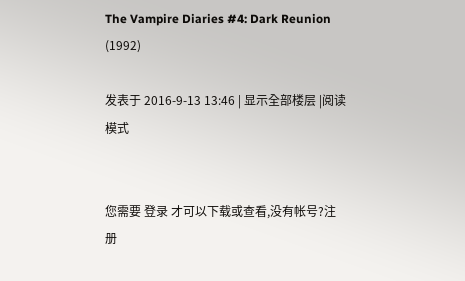The Vampire Diaries #4: Dark Reunion (1992)

发表于 2016-9-13 13:46 | 显示全部楼层 |阅读模式


您需要 登录 才可以下载或查看,没有帐号?注册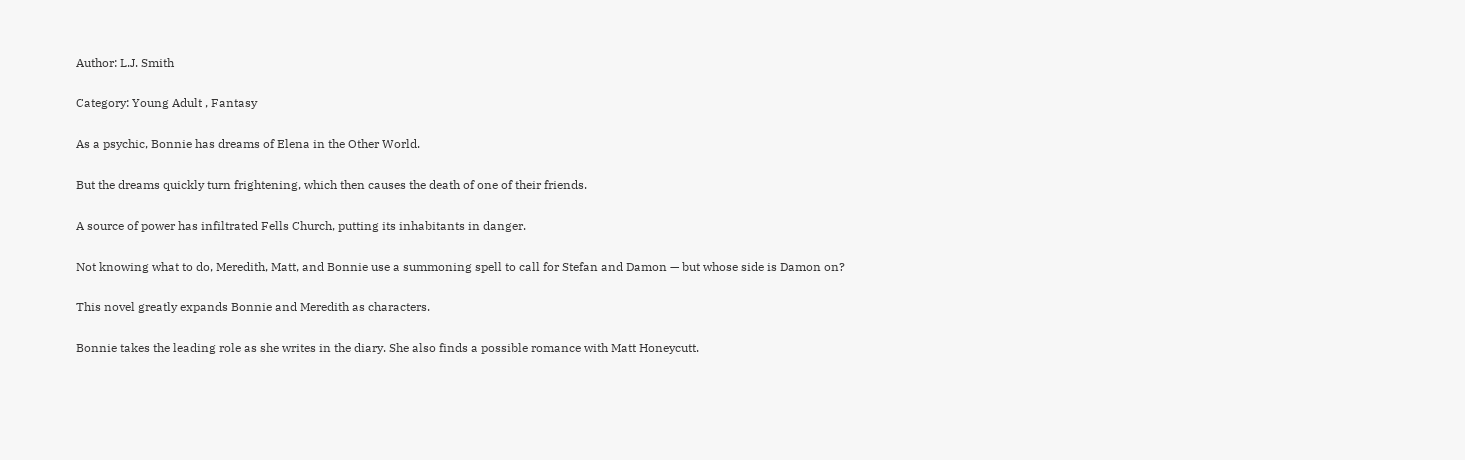Author: L.J. Smith

Category: Young Adult , Fantasy

As a psychic, Bonnie has dreams of Elena in the Other World.

But the dreams quickly turn frightening, which then causes the death of one of their friends.

A source of power has infiltrated Fells Church, putting its inhabitants in danger.

Not knowing what to do, Meredith, Matt, and Bonnie use a summoning spell to call for Stefan and Damon — but whose side is Damon on?

This novel greatly expands Bonnie and Meredith as characters.

Bonnie takes the leading role as she writes in the diary. She also finds a possible romance with Matt Honeycutt.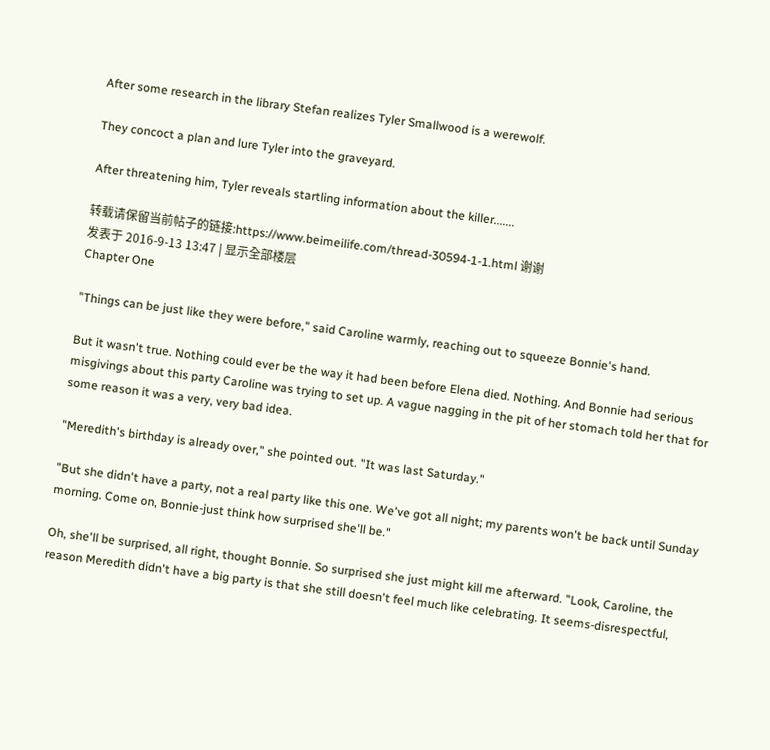After some research in the library Stefan realizes Tyler Smallwood is a werewolf.

They concoct a plan and lure Tyler into the graveyard.

After threatening him, Tyler reveals startling information about the killer.......

转载请保留当前帖子的链接:https://www.beimeilife.com/thread-30594-1-1.html 谢谢
发表于 2016-9-13 13:47 | 显示全部楼层
Chapter One

"Things can be just like they were before," said Caroline warmly, reaching out to squeeze Bonnie's hand.

But it wasn't true. Nothing could ever be the way it had been before Elena died. Nothing. And Bonnie had serious misgivings about this party Caroline was trying to set up. A vague nagging in the pit of her stomach told her that for some reason it was a very, very bad idea.

"Meredith's birthday is already over," she pointed out. "It was last Saturday."

"But she didn't have a party, not a real party like this one. We've got all night; my parents won't be back until Sunday morning. Come on, Bonnie-just think how surprised she'll be."

Oh, she'll be surprised, all right, thought Bonnie. So surprised she just might kill me afterward. "Look, Caroline, the reason Meredith didn't have a big party is that she still doesn't feel much like celebrating. It seems-disrespectful,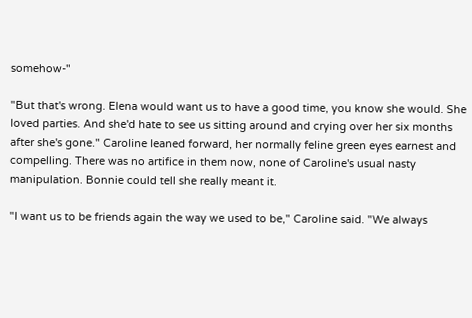somehow-"

"But that's wrong. Elena would want us to have a good time, you know she would. She loved parties. And she'd hate to see us sitting around and crying over her six months after she's gone." Caroline leaned forward, her normally feline green eyes earnest and compelling. There was no artifice in them now, none of Caroline's usual nasty manipulation. Bonnie could tell she really meant it.

"I want us to be friends again the way we used to be," Caroline said. "We always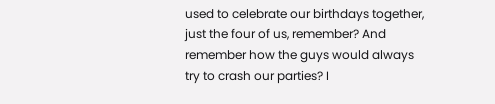used to celebrate our birthdays together, just the four of us, remember? And remember how the guys would always try to crash our parties? I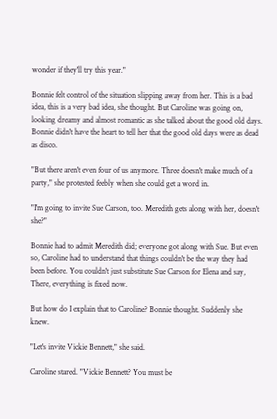wonder if they'll try this year."

Bonnie felt control of the situation slipping away from her. This is a bad idea, this is a very bad idea, she thought. But Caroline was going on, looking dreamy and almost romantic as she talked about the good old days. Bonnie didn't have the heart to tell her that the good old days were as dead as disco.

"But there aren't even four of us anymore. Three doesn't make much of a party," she protested feebly when she could get a word in.

"I'm going to invite Sue Carson, too. Meredith gets along with her, doesn't she?"

Bonnie had to admit Meredith did; everyone got along with Sue. But even so, Caroline had to understand that things couldn't be the way they had been before. You couldn't just substitute Sue Carson for Elena and say, There, everything is fixed now.

But how do I explain that to Caroline? Bonnie thought. Suddenly she knew.

"Let's invite Vickie Bennett," she said.

Caroline stared. "Vickie Bennett? You must be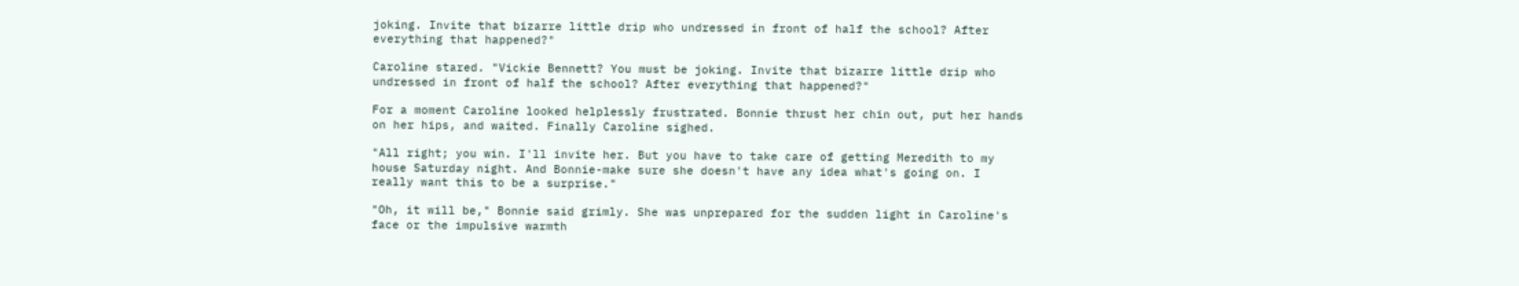joking. Invite that bizarre little drip who undressed in front of half the school? After everything that happened?"

Caroline stared. "Vickie Bennett? You must be joking. Invite that bizarre little drip who undressed in front of half the school? After everything that happened?"

For a moment Caroline looked helplessly frustrated. Bonnie thrust her chin out, put her hands on her hips, and waited. Finally Caroline sighed.

"All right; you win. I'll invite her. But you have to take care of getting Meredith to my house Saturday night. And Bonnie-make sure she doesn't have any idea what's going on. I really want this to be a surprise."

"Oh, it will be," Bonnie said grimly. She was unprepared for the sudden light in Caroline's face or the impulsive warmth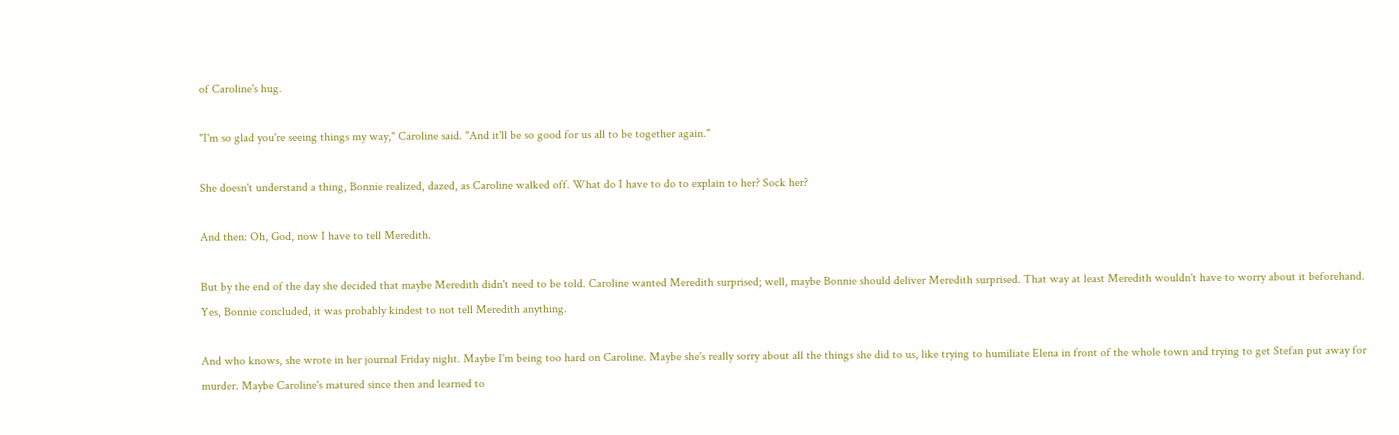of Caroline's hug.

"I'm so glad you're seeing things my way," Caroline said. "And it'll be so good for us all to be together again."

She doesn't understand a thing, Bonnie realized, dazed, as Caroline walked off. What do I have to do to explain to her? Sock her?

And then: Oh, God, now I have to tell Meredith.

But by the end of the day she decided that maybe Meredith didn't need to be told. Caroline wanted Meredith surprised; well, maybe Bonnie should deliver Meredith surprised. That way at least Meredith wouldn't have to worry about it beforehand. Yes, Bonnie concluded, it was probably kindest to not tell Meredith anything.

And who knows, she wrote in her journal Friday night. Maybe I'm being too hard on Caroline. Maybe she's really sorry about all the things she did to us, like trying to humiliate Elena in front of the whole town and trying to get Stefan put away for murder. Maybe Caroline's matured since then and learned to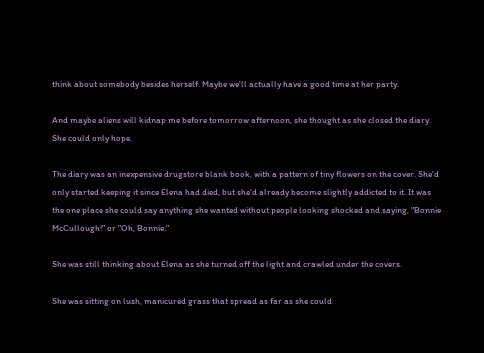think about somebody besides herself. Maybe we'll actually have a good time at her party.

And maybe aliens will kidnap me before tomorrow afternoon, she thought as she closed the diary. She could only hope.

The diary was an inexpensive drugstore blank book, with a pattern of tiny flowers on the cover. She'd only started keeping it since Elena had died, but she'd already become slightly addicted to it. It was the one place she could say anything she wanted without people looking shocked and saying, "Bonnie McCullough!" or "Oh, Bonnie."

She was still thinking about Elena as she turned off the light and crawled under the covers.

She was sitting on lush, manicured grass that spread as far as she could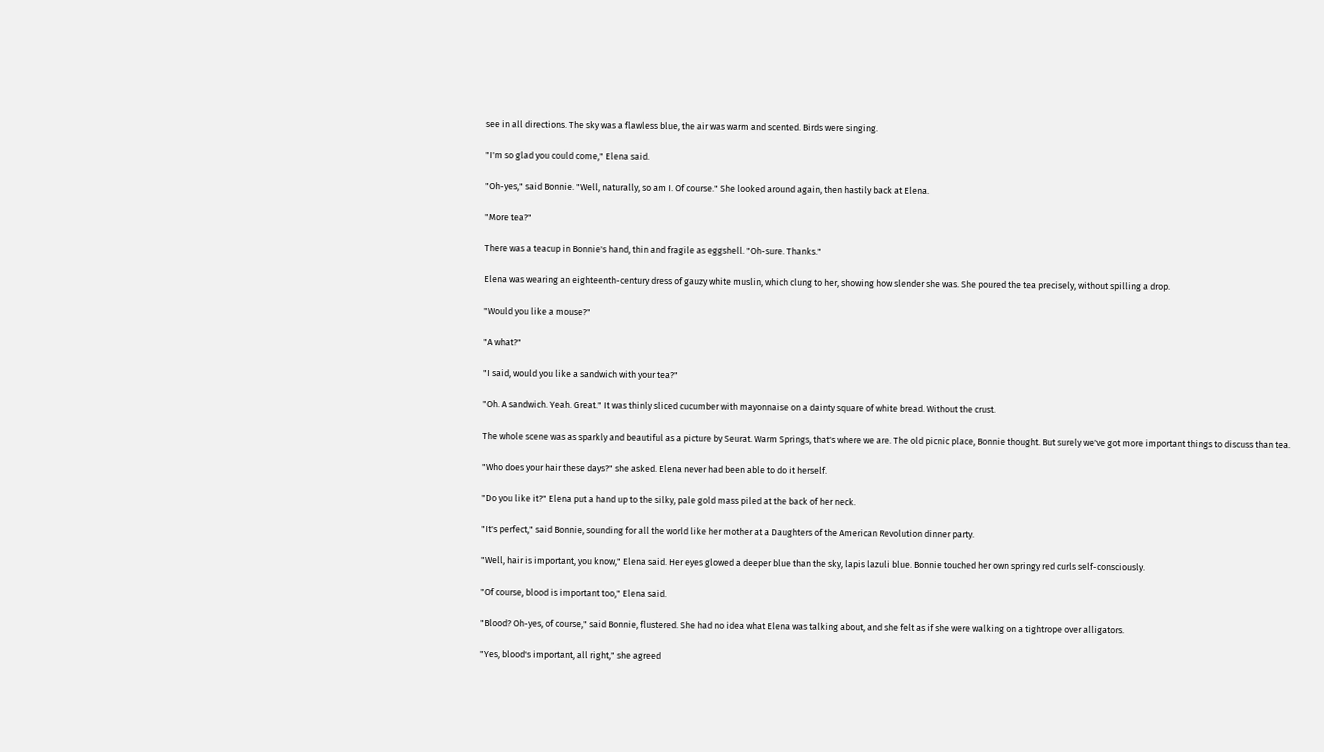see in all directions. The sky was a flawless blue, the air was warm and scented. Birds were singing.

"I'm so glad you could come," Elena said.

"Oh-yes," said Bonnie. "Well, naturally, so am I. Of course." She looked around again, then hastily back at Elena.

"More tea?"

There was a teacup in Bonnie's hand, thin and fragile as eggshell. "Oh-sure. Thanks."

Elena was wearing an eighteenth-century dress of gauzy white muslin, which clung to her, showing how slender she was. She poured the tea precisely, without spilling a drop.

"Would you like a mouse?"

"A what?"

"I said, would you like a sandwich with your tea?"

"Oh. A sandwich. Yeah. Great." It was thinly sliced cucumber with mayonnaise on a dainty square of white bread. Without the crust.

The whole scene was as sparkly and beautiful as a picture by Seurat. Warm Springs, that's where we are. The old picnic place, Bonnie thought. But surely we've got more important things to discuss than tea.

"Who does your hair these days?" she asked. Elena never had been able to do it herself.

"Do you like it?" Elena put a hand up to the silky, pale gold mass piled at the back of her neck.

"It's perfect," said Bonnie, sounding for all the world like her mother at a Daughters of the American Revolution dinner party.

"Well, hair is important, you know," Elena said. Her eyes glowed a deeper blue than the sky, lapis lazuli blue. Bonnie touched her own springy red curls self-consciously.

"Of course, blood is important too," Elena said.

"Blood? Oh-yes, of course," said Bonnie, flustered. She had no idea what Elena was talking about, and she felt as if she were walking on a tightrope over alligators.

"Yes, blood's important, all right," she agreed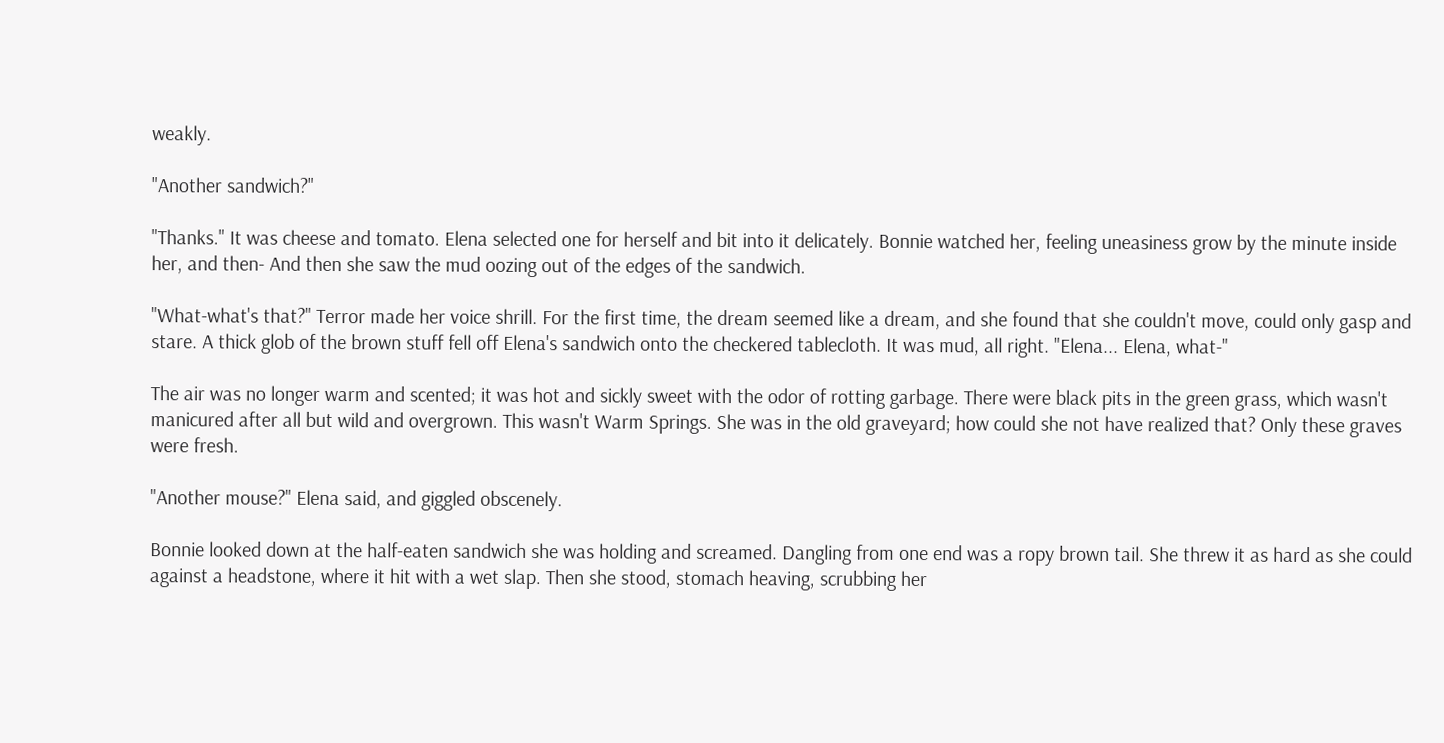weakly.

"Another sandwich?"

"Thanks." It was cheese and tomato. Elena selected one for herself and bit into it delicately. Bonnie watched her, feeling uneasiness grow by the minute inside her, and then- And then she saw the mud oozing out of the edges of the sandwich.

"What-what's that?" Terror made her voice shrill. For the first time, the dream seemed like a dream, and she found that she couldn't move, could only gasp and stare. A thick glob of the brown stuff fell off Elena's sandwich onto the checkered tablecloth. It was mud, all right. "Elena... Elena, what-"

The air was no longer warm and scented; it was hot and sickly sweet with the odor of rotting garbage. There were black pits in the green grass, which wasn't manicured after all but wild and overgrown. This wasn't Warm Springs. She was in the old graveyard; how could she not have realized that? Only these graves were fresh.

"Another mouse?" Elena said, and giggled obscenely.

Bonnie looked down at the half-eaten sandwich she was holding and screamed. Dangling from one end was a ropy brown tail. She threw it as hard as she could against a headstone, where it hit with a wet slap. Then she stood, stomach heaving, scrubbing her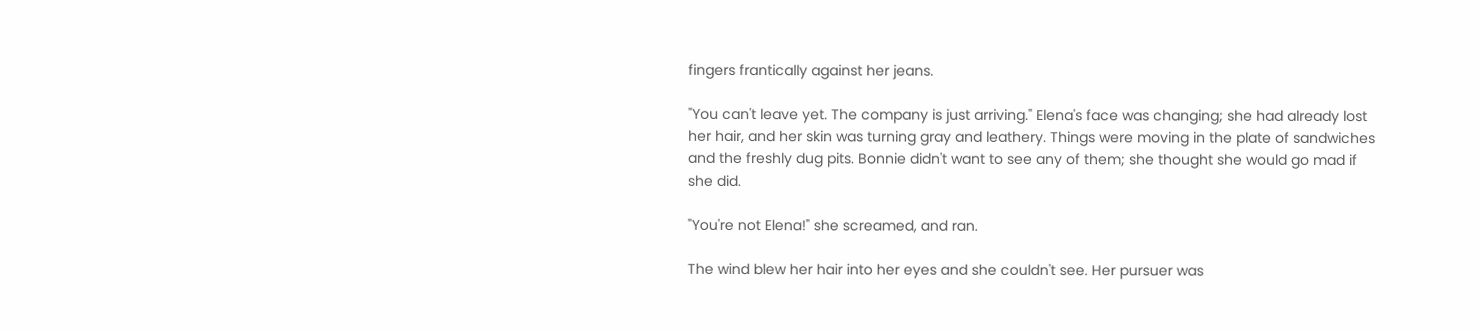fingers frantically against her jeans.

"You can't leave yet. The company is just arriving." Elena's face was changing; she had already lost her hair, and her skin was turning gray and leathery. Things were moving in the plate of sandwiches and the freshly dug pits. Bonnie didn't want to see any of them; she thought she would go mad if she did.

"You're not Elena!" she screamed, and ran.

The wind blew her hair into her eyes and she couldn't see. Her pursuer was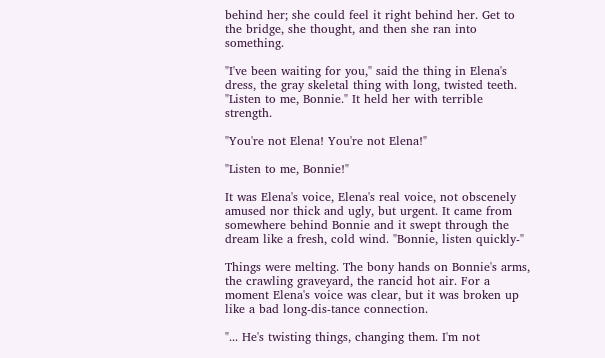behind her; she could feel it right behind her. Get to the bridge, she thought, and then she ran into something.

"I've been waiting for you," said the thing in Elena's dress, the gray skeletal thing with long, twisted teeth. "Listen to me, Bonnie." It held her with terrible strength.

"You're not Elena! You're not Elena!"

"Listen to me, Bonnie!"

It was Elena's voice, Elena's real voice, not obscenely amused nor thick and ugly, but urgent. It came from somewhere behind Bonnie and it swept through the dream like a fresh, cold wind. "Bonnie, listen quickly-"

Things were melting. The bony hands on Bonnie's arms, the crawling graveyard, the rancid hot air. For a moment Elena's voice was clear, but it was broken up like a bad long-dis-tance connection.

"... He's twisting things, changing them. I'm not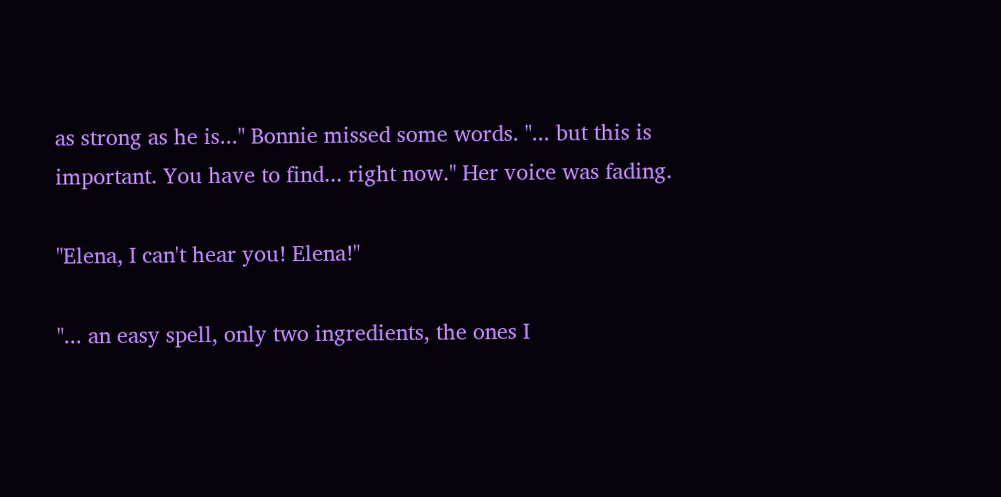as strong as he is..." Bonnie missed some words. "... but this is important. You have to find... right now." Her voice was fading.

"Elena, I can't hear you! Elena!"

"... an easy spell, only two ingredients, the ones I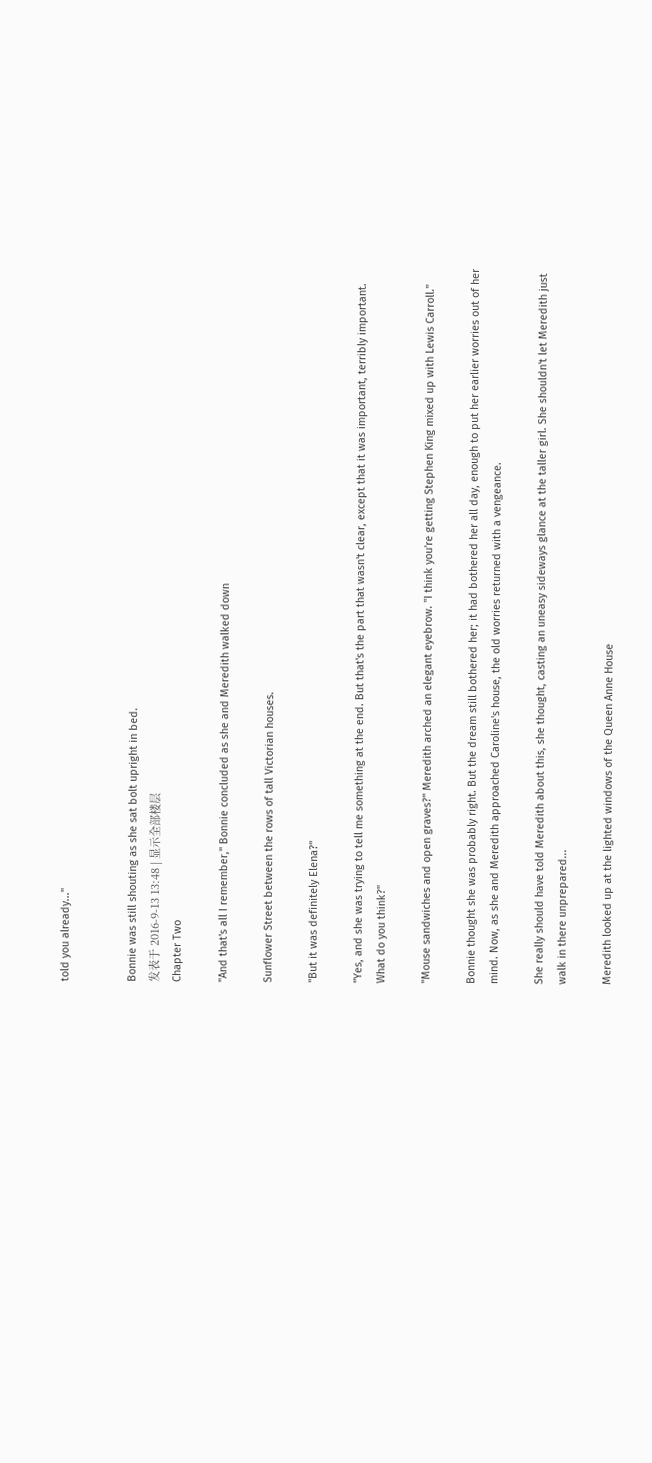told you already..."


Bonnie was still shouting as she sat bolt upright in bed.
发表于 2016-9-13 13:48 | 显示全部楼层
Chapter Two

"And that's all I remember," Bonnie concluded as she and Meredith walked down

Sunflower Street between the rows of tall Victorian houses.

"But it was definitely Elena?"

"Yes, and she was trying to tell me something at the end. But that's the part that wasn't clear, except that it was important, terribly important. What do you think?"

"Mouse sandwiches and open graves?" Meredith arched an elegant eyebrow. "I think you're getting Stephen King mixed up with Lewis Carroll."

Bonnie thought she was probably right. But the dream still bothered her; it had bothered her all day, enough to put her earlier worries out of her mind. Now, as she and Meredith approached Caroline's house, the old worries returned with a vengeance.

She really should have told Meredith about this, she thought, casting an uneasy sideways glance at the taller girl. She shouldn't let Meredith just walk in there unprepared...

Meredith looked up at the lighted windows of the Queen Anne House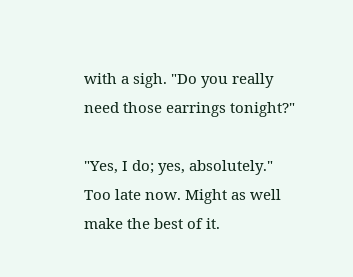with a sigh. "Do you really need those earrings tonight?"

"Yes, I do; yes, absolutely." Too late now. Might as well make the best of it.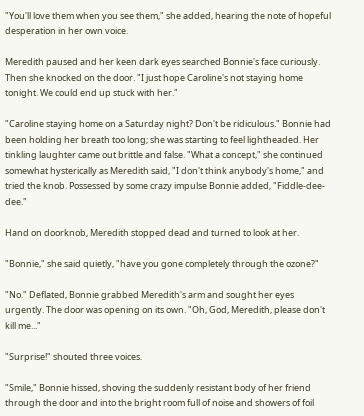"You'll love them when you see them," she added, hearing the note of hopeful desperation in her own voice.

Meredith paused and her keen dark eyes searched Bonnie's face curiously. Then she knocked on the door. "I just hope Caroline's not staying home tonight. We could end up stuck with her."

"Caroline staying home on a Saturday night? Don't be ridiculous." Bonnie had been holding her breath too long; she was starting to feel lightheaded. Her tinkling laughter came out brittle and false. "What a concept," she continued somewhat hysterically as Meredith said, "I don't think anybody's home," and tried the knob. Possessed by some crazy impulse Bonnie added, "Fiddle-dee-dee."

Hand on doorknob, Meredith stopped dead and turned to look at her.

"Bonnie," she said quietly, "have you gone completely through the ozone?"

"No." Deflated, Bonnie grabbed Meredith's arm and sought her eyes urgently. The door was opening on its own. "Oh, God, Meredith, please don't kill me..."

"Surprise!" shouted three voices.

"Smile," Bonnie hissed, shoving the suddenly resistant body of her friend through the door and into the bright room full of noise and showers of foil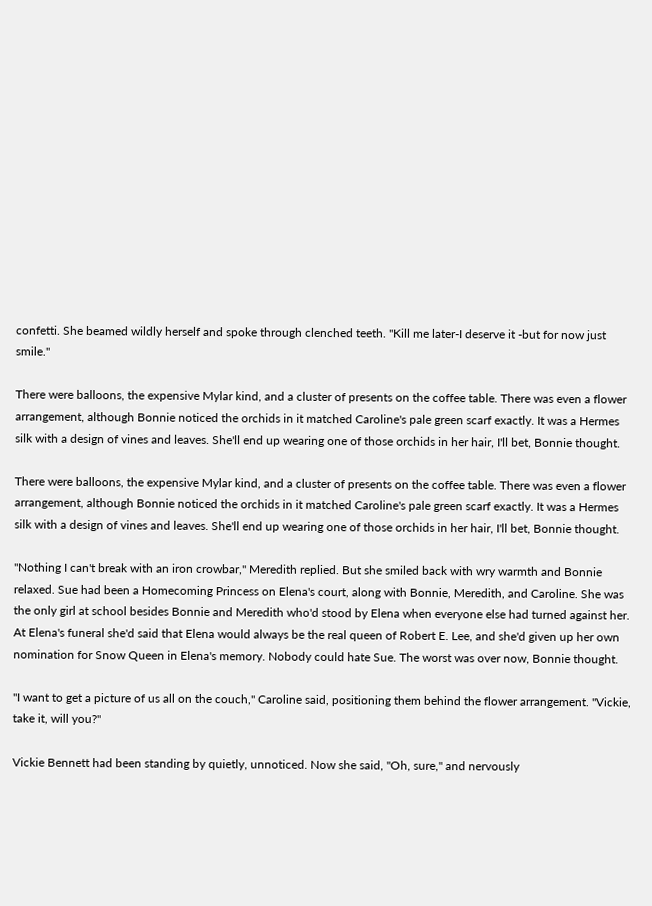confetti. She beamed wildly herself and spoke through clenched teeth. "Kill me later-I deserve it -but for now just smile."

There were balloons, the expensive Mylar kind, and a cluster of presents on the coffee table. There was even a flower arrangement, although Bonnie noticed the orchids in it matched Caroline's pale green scarf exactly. It was a Hermes silk with a design of vines and leaves. She'll end up wearing one of those orchids in her hair, I'll bet, Bonnie thought.

There were balloons, the expensive Mylar kind, and a cluster of presents on the coffee table. There was even a flower arrangement, although Bonnie noticed the orchids in it matched Caroline's pale green scarf exactly. It was a Hermes silk with a design of vines and leaves. She'll end up wearing one of those orchids in her hair, I'll bet, Bonnie thought.

"Nothing I can't break with an iron crowbar," Meredith replied. But she smiled back with wry warmth and Bonnie relaxed. Sue had been a Homecoming Princess on Elena's court, along with Bonnie, Meredith, and Caroline. She was the only girl at school besides Bonnie and Meredith who'd stood by Elena when everyone else had turned against her. At Elena's funeral she'd said that Elena would always be the real queen of Robert E. Lee, and she'd given up her own nomination for Snow Queen in Elena's memory. Nobody could hate Sue. The worst was over now, Bonnie thought.

"I want to get a picture of us all on the couch," Caroline said, positioning them behind the flower arrangement. "Vickie, take it, will you?"

Vickie Bennett had been standing by quietly, unnoticed. Now she said, "Oh, sure," and nervously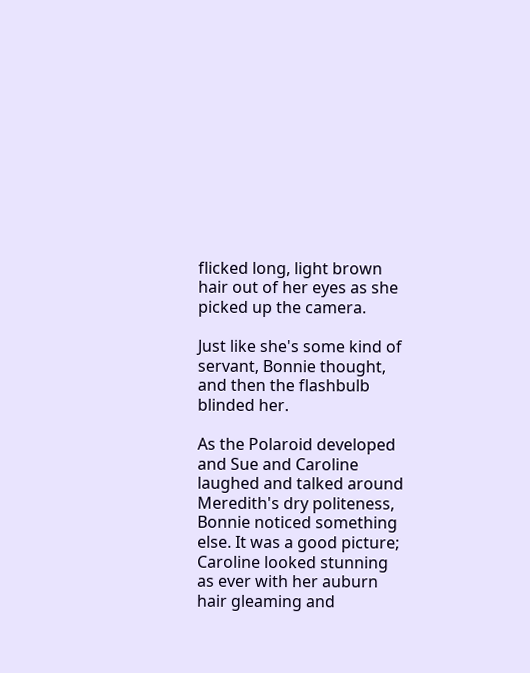flicked long, light brown hair out of her eyes as she picked up the camera.

Just like she's some kind of servant, Bonnie thought, and then the flashbulb blinded her.

As the Polaroid developed and Sue and Caroline laughed and talked around Meredith's dry politeness, Bonnie noticed something else. It was a good picture; Caroline looked stunning as ever with her auburn hair gleaming and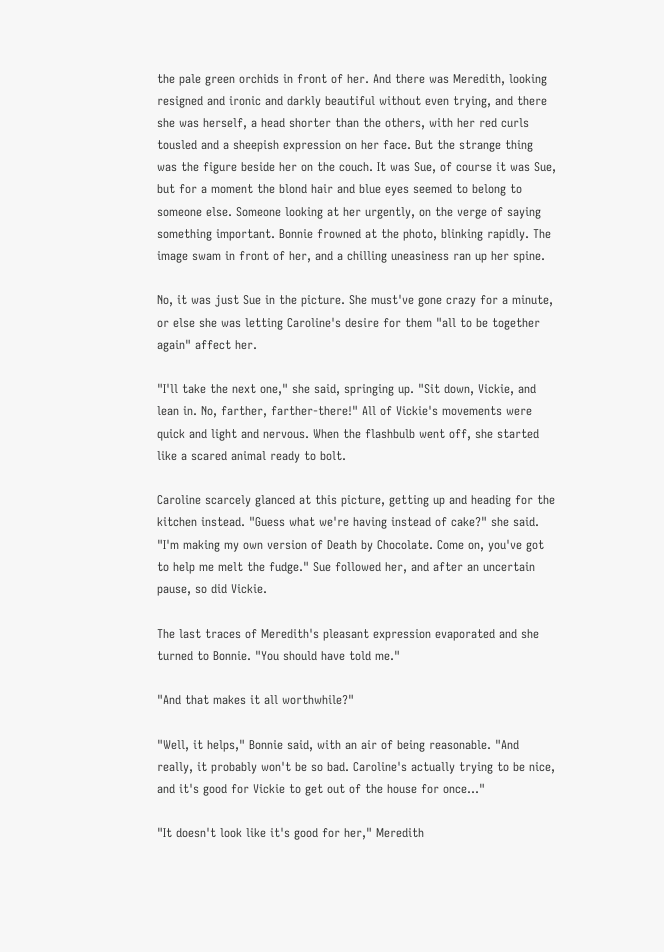the pale green orchids in front of her. And there was Meredith, looking resigned and ironic and darkly beautiful without even trying, and there she was herself, a head shorter than the others, with her red curls tousled and a sheepish expression on her face. But the strange thing was the figure beside her on the couch. It was Sue, of course it was Sue, but for a moment the blond hair and blue eyes seemed to belong to someone else. Someone looking at her urgently, on the verge of saying something important. Bonnie frowned at the photo, blinking rapidly. The image swam in front of her, and a chilling uneasiness ran up her spine.

No, it was just Sue in the picture. She must've gone crazy for a minute, or else she was letting Caroline's desire for them "all to be together again" affect her.

"I'll take the next one," she said, springing up. "Sit down, Vickie, and lean in. No, farther, farther-there!" All of Vickie's movements were quick and light and nervous. When the flashbulb went off, she started like a scared animal ready to bolt.

Caroline scarcely glanced at this picture, getting up and heading for the kitchen instead. "Guess what we're having instead of cake?" she said. "I'm making my own version of Death by Chocolate. Come on, you've got to help me melt the fudge." Sue followed her, and after an uncertain pause, so did Vickie.

The last traces of Meredith's pleasant expression evaporated and she turned to Bonnie. "You should have told me."

"And that makes it all worthwhile?"

"Well, it helps," Bonnie said, with an air of being reasonable. "And really, it probably won't be so bad. Caroline's actually trying to be nice, and it's good for Vickie to get out of the house for once..."

"It doesn't look like it's good for her," Meredith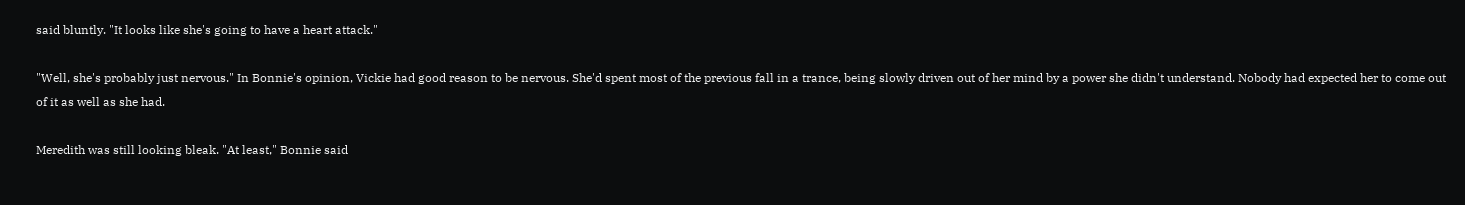said bluntly. "It looks like she's going to have a heart attack."

"Well, she's probably just nervous." In Bonnie's opinion, Vickie had good reason to be nervous. She'd spent most of the previous fall in a trance, being slowly driven out of her mind by a power she didn't understand. Nobody had expected her to come out of it as well as she had.

Meredith was still looking bleak. "At least," Bonnie said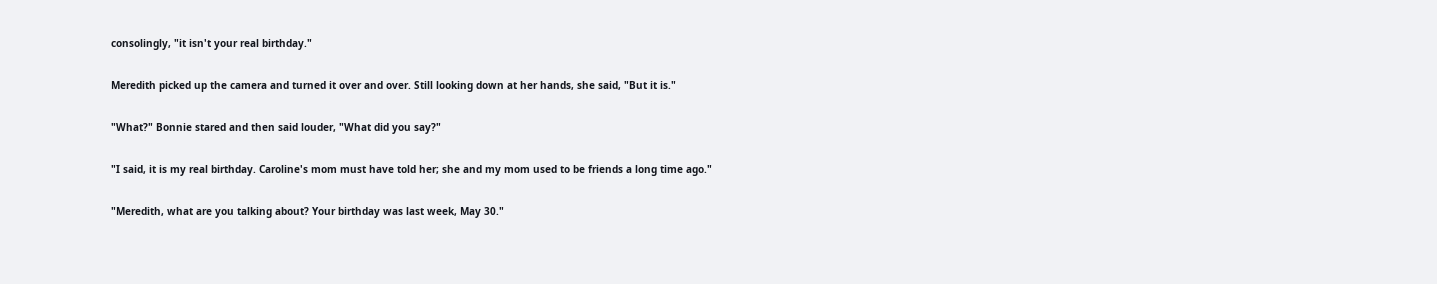consolingly, "it isn't your real birthday."

Meredith picked up the camera and turned it over and over. Still looking down at her hands, she said, "But it is."

"What?" Bonnie stared and then said louder, "What did you say?"

"I said, it is my real birthday. Caroline's mom must have told her; she and my mom used to be friends a long time ago."

"Meredith, what are you talking about? Your birthday was last week, May 30."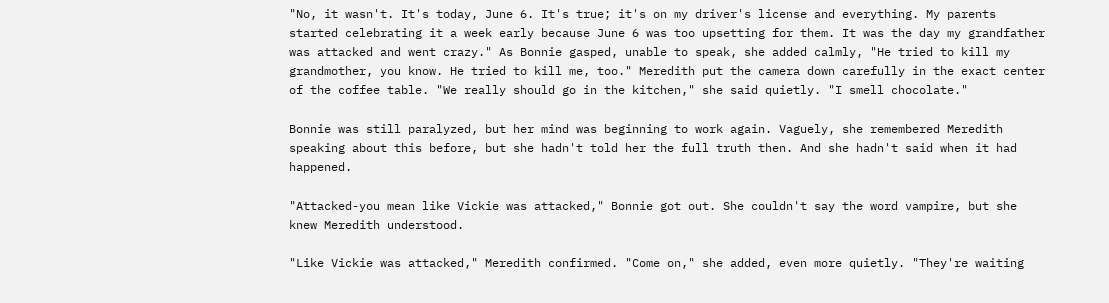"No, it wasn't. It's today, June 6. It's true; it's on my driver's license and everything. My parents started celebrating it a week early because June 6 was too upsetting for them. It was the day my grandfather was attacked and went crazy." As Bonnie gasped, unable to speak, she added calmly, "He tried to kill my grandmother, you know. He tried to kill me, too." Meredith put the camera down carefully in the exact center of the coffee table. "We really should go in the kitchen," she said quietly. "I smell chocolate."

Bonnie was still paralyzed, but her mind was beginning to work again. Vaguely, she remembered Meredith speaking about this before, but she hadn't told her the full truth then. And she hadn't said when it had happened.

"Attacked-you mean like Vickie was attacked," Bonnie got out. She couldn't say the word vampire, but she knew Meredith understood.

"Like Vickie was attacked," Meredith confirmed. "Come on," she added, even more quietly. "They're waiting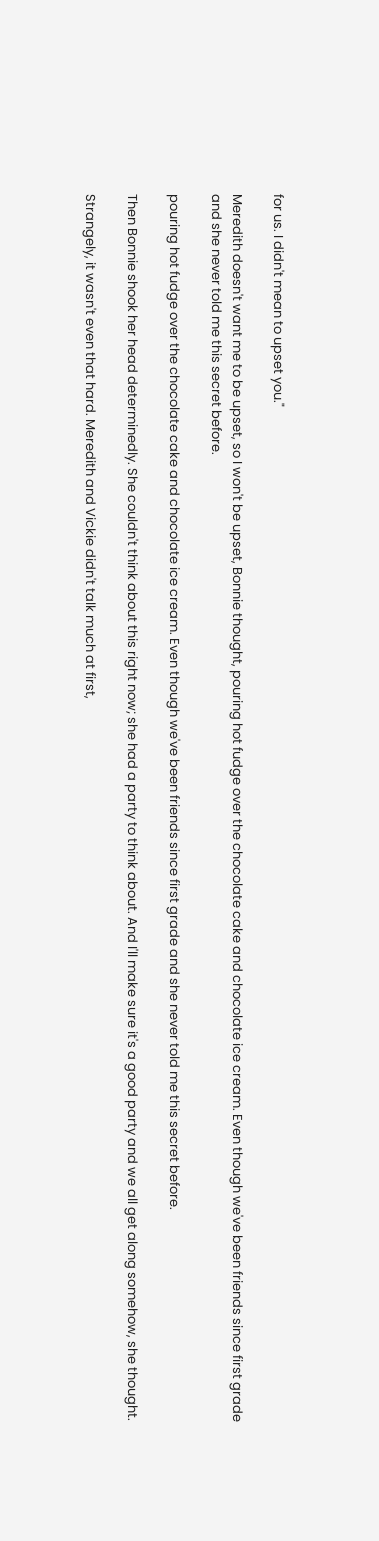for us. I didn't mean to upset you."

Meredith doesn't want me to be upset, so I won't be upset, Bonnie thought, pouring hot fudge over the chocolate cake and chocolate ice cream. Even though we've been friends since first grade and she never told me this secret before.

pouring hot fudge over the chocolate cake and chocolate ice cream. Even though we've been friends since first grade and she never told me this secret before.

Then Bonnie shook her head determinedly. She couldn't think about this right now; she had a party to think about. And I'll make sure it's a good party and we all get along somehow, she thought.

Strangely, it wasn't even that hard. Meredith and Vickie didn't talk much at first,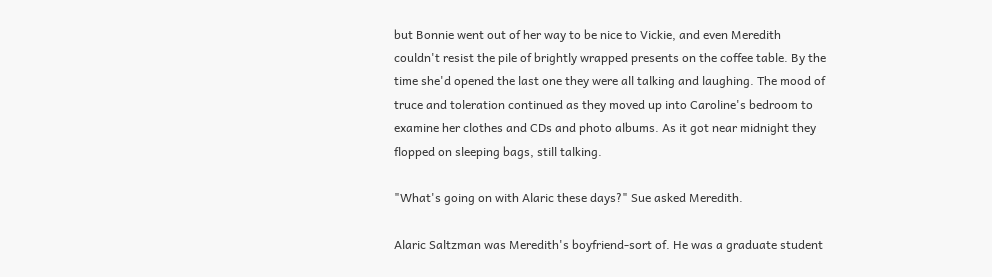but Bonnie went out of her way to be nice to Vickie, and even Meredith couldn't resist the pile of brightly wrapped presents on the coffee table. By the time she'd opened the last one they were all talking and laughing. The mood of truce and toleration continued as they moved up into Caroline's bedroom to examine her clothes and CDs and photo albums. As it got near midnight they flopped on sleeping bags, still talking.

"What's going on with Alaric these days?" Sue asked Meredith.

Alaric Saltzman was Meredith's boyfriend-sort of. He was a graduate student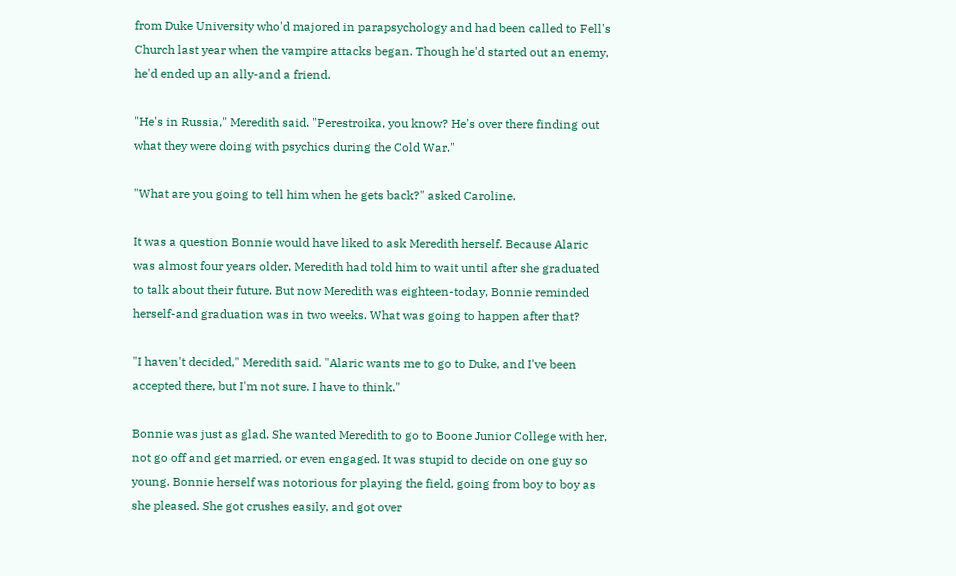from Duke University who'd majored in parapsychology and had been called to Fell's Church last year when the vampire attacks began. Though he'd started out an enemy, he'd ended up an ally-and a friend.

"He's in Russia," Meredith said. "Perestroika, you know? He's over there finding out what they were doing with psychics during the Cold War."

"What are you going to tell him when he gets back?" asked Caroline.

It was a question Bonnie would have liked to ask Meredith herself. Because Alaric was almost four years older, Meredith had told him to wait until after she graduated to talk about their future. But now Meredith was eighteen-today, Bonnie reminded herself-and graduation was in two weeks. What was going to happen after that?

"I haven't decided," Meredith said. "Alaric wants me to go to Duke, and I've been accepted there, but I'm not sure. I have to think."

Bonnie was just as glad. She wanted Meredith to go to Boone Junior College with her, not go off and get married, or even engaged. It was stupid to decide on one guy so young. Bonnie herself was notorious for playing the field, going from boy to boy as she pleased. She got crushes easily, and got over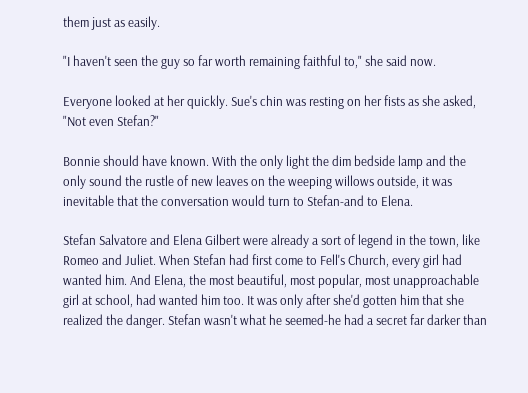them just as easily.

"I haven't seen the guy so far worth remaining faithful to," she said now.

Everyone looked at her quickly. Sue's chin was resting on her fists as she asked, "Not even Stefan?"

Bonnie should have known. With the only light the dim bedside lamp and the only sound the rustle of new leaves on the weeping willows outside, it was inevitable that the conversation would turn to Stefan-and to Elena.

Stefan Salvatore and Elena Gilbert were already a sort of legend in the town, like Romeo and Juliet. When Stefan had first come to Fell's Church, every girl had wanted him. And Elena, the most beautiful, most popular, most unapproachable girl at school, had wanted him too. It was only after she'd gotten him that she realized the danger. Stefan wasn't what he seemed-he had a secret far darker than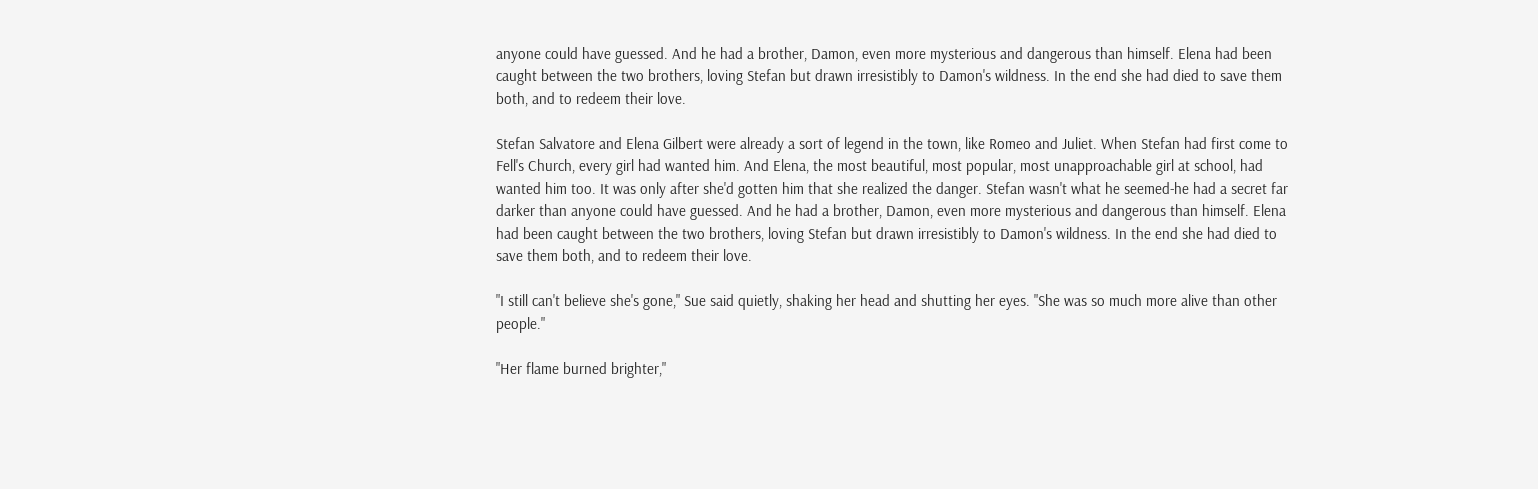anyone could have guessed. And he had a brother, Damon, even more mysterious and dangerous than himself. Elena had been caught between the two brothers, loving Stefan but drawn irresistibly to Damon's wildness. In the end she had died to save them both, and to redeem their love.

Stefan Salvatore and Elena Gilbert were already a sort of legend in the town, like Romeo and Juliet. When Stefan had first come to Fell's Church, every girl had wanted him. And Elena, the most beautiful, most popular, most unapproachable girl at school, had wanted him too. It was only after she'd gotten him that she realized the danger. Stefan wasn't what he seemed-he had a secret far darker than anyone could have guessed. And he had a brother, Damon, even more mysterious and dangerous than himself. Elena had been caught between the two brothers, loving Stefan but drawn irresistibly to Damon's wildness. In the end she had died to save them both, and to redeem their love.

"I still can't believe she's gone," Sue said quietly, shaking her head and shutting her eyes. "She was so much more alive than other people."

"Her flame burned brighter,"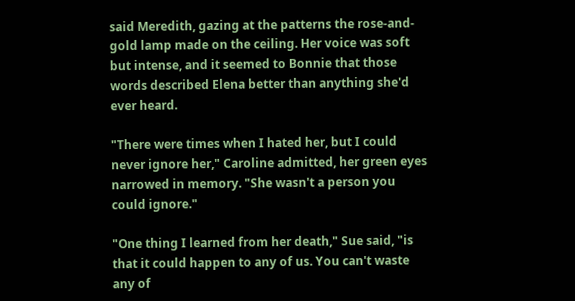said Meredith, gazing at the patterns the rose-and-gold lamp made on the ceiling. Her voice was soft but intense, and it seemed to Bonnie that those words described Elena better than anything she'd ever heard.

"There were times when I hated her, but I could never ignore her," Caroline admitted, her green eyes narrowed in memory. "She wasn't a person you could ignore."

"One thing I learned from her death," Sue said, "is that it could happen to any of us. You can't waste any of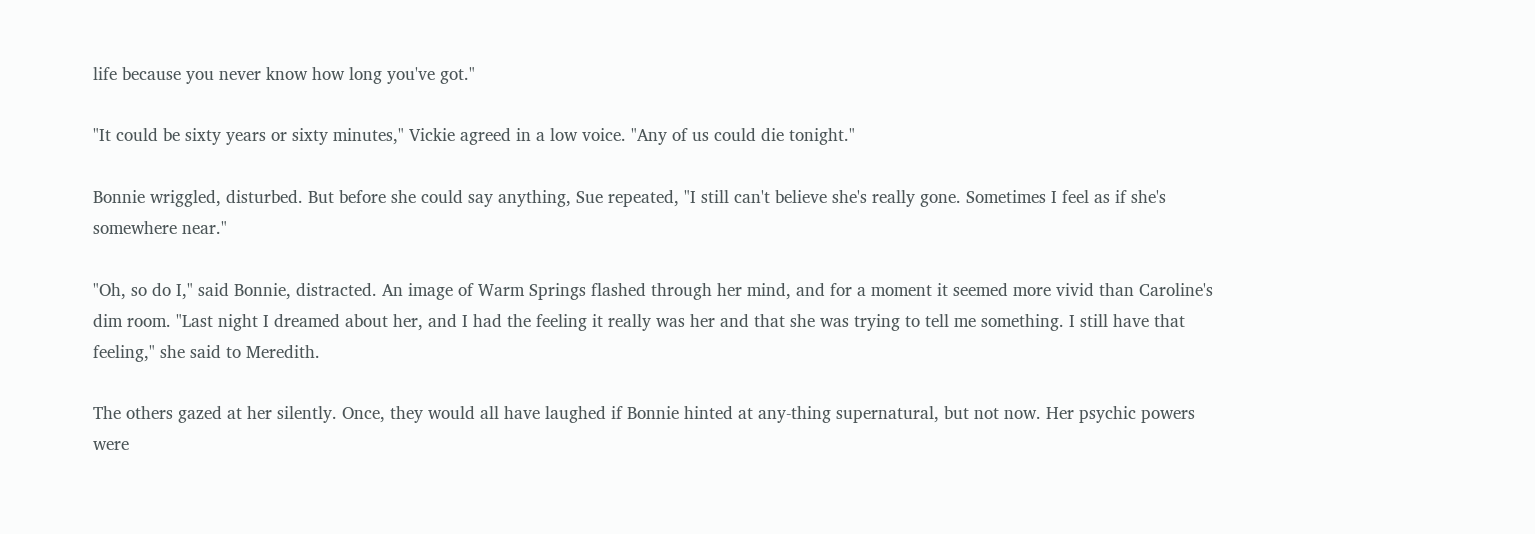life because you never know how long you've got."

"It could be sixty years or sixty minutes," Vickie agreed in a low voice. "Any of us could die tonight."

Bonnie wriggled, disturbed. But before she could say anything, Sue repeated, "I still can't believe she's really gone. Sometimes I feel as if she's somewhere near."

"Oh, so do I," said Bonnie, distracted. An image of Warm Springs flashed through her mind, and for a moment it seemed more vivid than Caroline's dim room. "Last night I dreamed about her, and I had the feeling it really was her and that she was trying to tell me something. I still have that feeling," she said to Meredith.

The others gazed at her silently. Once, they would all have laughed if Bonnie hinted at any-thing supernatural, but not now. Her psychic powers were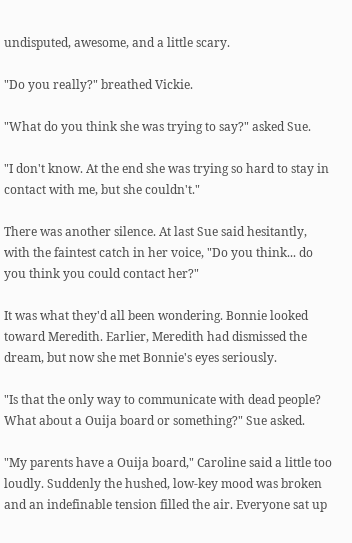undisputed, awesome, and a little scary.

"Do you really?" breathed Vickie.

"What do you think she was trying to say?" asked Sue.

"I don't know. At the end she was trying so hard to stay in contact with me, but she couldn't."

There was another silence. At last Sue said hesitantly, with the faintest catch in her voice, "Do you think... do you think you could contact her?"

It was what they'd all been wondering. Bonnie looked toward Meredith. Earlier, Meredith had dismissed the dream, but now she met Bonnie's eyes seriously.

"Is that the only way to communicate with dead people? What about a Ouija board or something?" Sue asked.

"My parents have a Ouija board," Caroline said a little too loudly. Suddenly the hushed, low-key mood was broken and an indefinable tension filled the air. Everyone sat up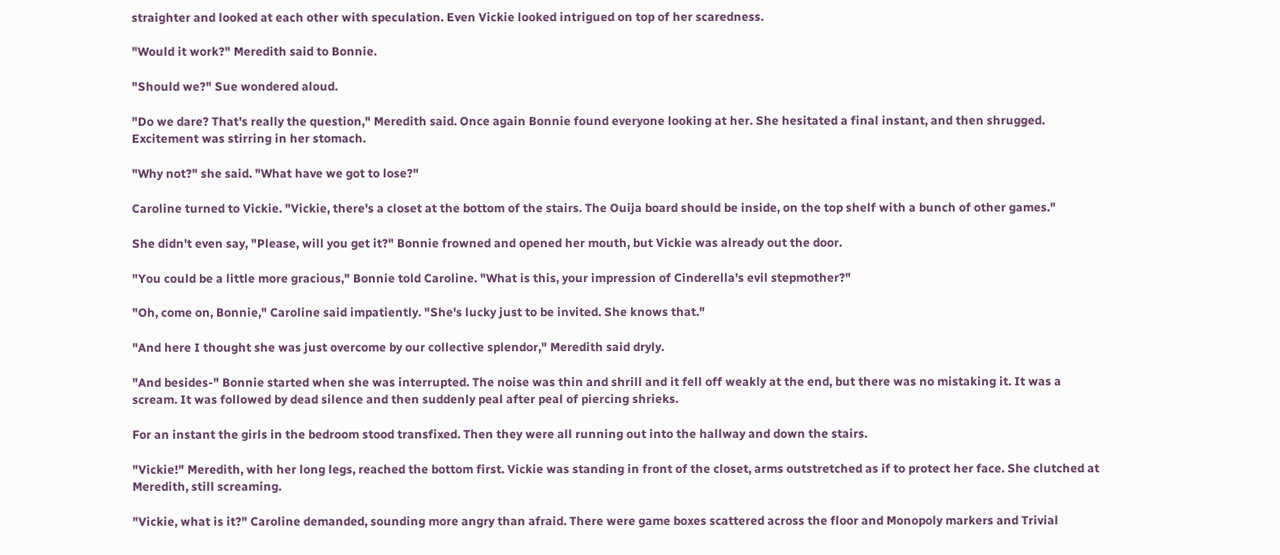straighter and looked at each other with speculation. Even Vickie looked intrigued on top of her scaredness.

"Would it work?" Meredith said to Bonnie.

"Should we?" Sue wondered aloud.

"Do we dare? That's really the question," Meredith said. Once again Bonnie found everyone looking at her. She hesitated a final instant, and then shrugged. Excitement was stirring in her stomach.

"Why not?" she said. "What have we got to lose?"

Caroline turned to Vickie. "Vickie, there's a closet at the bottom of the stairs. The Ouija board should be inside, on the top shelf with a bunch of other games."

She didn't even say, "Please, will you get it?" Bonnie frowned and opened her mouth, but Vickie was already out the door.

"You could be a little more gracious," Bonnie told Caroline. "What is this, your impression of Cinderella's evil stepmother?"

"Oh, come on, Bonnie," Caroline said impatiently. "She's lucky just to be invited. She knows that."

"And here I thought she was just overcome by our collective splendor," Meredith said dryly.

"And besides-" Bonnie started when she was interrupted. The noise was thin and shrill and it fell off weakly at the end, but there was no mistaking it. It was a scream. It was followed by dead silence and then suddenly peal after peal of piercing shrieks.

For an instant the girls in the bedroom stood transfixed. Then they were all running out into the hallway and down the stairs.

"Vickie!" Meredith, with her long legs, reached the bottom first. Vickie was standing in front of the closet, arms outstretched as if to protect her face. She clutched at Meredith, still screaming.

"Vickie, what is it?" Caroline demanded, sounding more angry than afraid. There were game boxes scattered across the floor and Monopoly markers and Trivial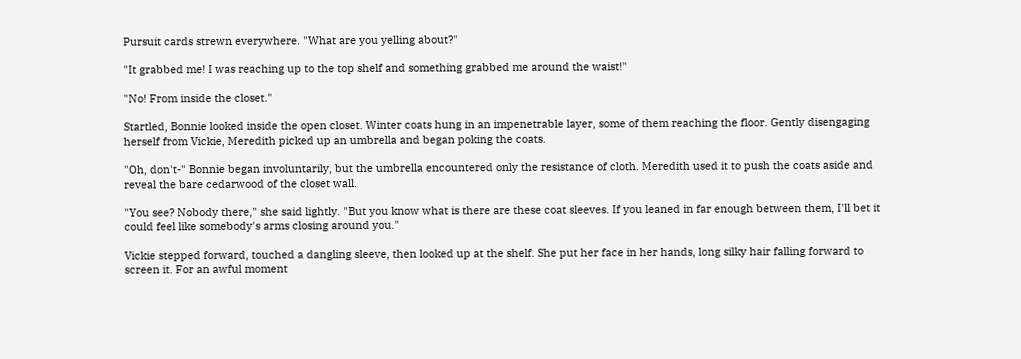Pursuit cards strewn everywhere. "What are you yelling about?"

"It grabbed me! I was reaching up to the top shelf and something grabbed me around the waist!"

"No! From inside the closet."

Startled, Bonnie looked inside the open closet. Winter coats hung in an impenetrable layer, some of them reaching the floor. Gently disengaging herself from Vickie, Meredith picked up an umbrella and began poking the coats.

"Oh, don't-" Bonnie began involuntarily, but the umbrella encountered only the resistance of cloth. Meredith used it to push the coats aside and reveal the bare cedarwood of the closet wall.

"You see? Nobody there," she said lightly. "But you know what is there are these coat sleeves. If you leaned in far enough between them, I'll bet it could feel like somebody's arms closing around you."

Vickie stepped forward, touched a dangling sleeve, then looked up at the shelf. She put her face in her hands, long silky hair falling forward to screen it. For an awful moment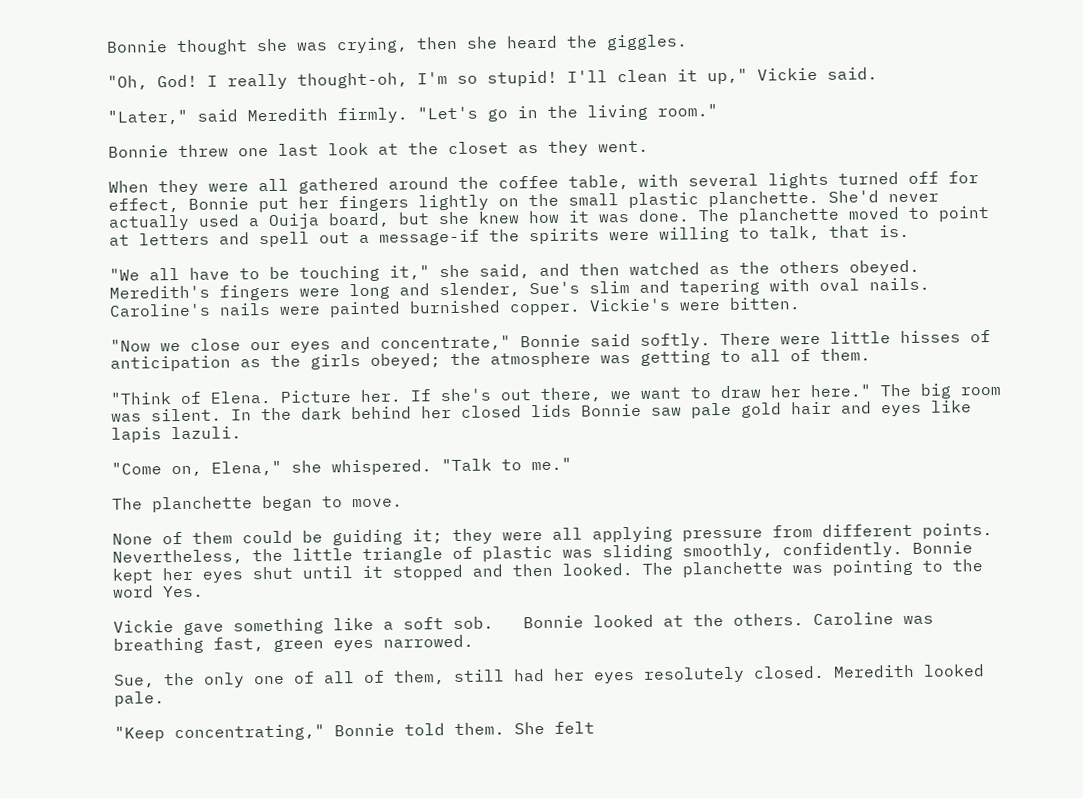Bonnie thought she was crying, then she heard the giggles.

"Oh, God! I really thought-oh, I'm so stupid! I'll clean it up," Vickie said.

"Later," said Meredith firmly. "Let's go in the living room."

Bonnie threw one last look at the closet as they went.

When they were all gathered around the coffee table, with several lights turned off for effect, Bonnie put her fingers lightly on the small plastic planchette. She'd never actually used a Ouija board, but she knew how it was done. The planchette moved to point at letters and spell out a message-if the spirits were willing to talk, that is.

"We all have to be touching it," she said, and then watched as the others obeyed. Meredith's fingers were long and slender, Sue's slim and tapering with oval nails. Caroline's nails were painted burnished copper. Vickie's were bitten.

"Now we close our eyes and concentrate," Bonnie said softly. There were little hisses of anticipation as the girls obeyed; the atmosphere was getting to all of them.

"Think of Elena. Picture her. If she's out there, we want to draw her here." The big room was silent. In the dark behind her closed lids Bonnie saw pale gold hair and eyes like lapis lazuli.

"Come on, Elena," she whispered. "Talk to me."

The planchette began to move.

None of them could be guiding it; they were all applying pressure from different points. Nevertheless, the little triangle of plastic was sliding smoothly, confidently. Bonnie kept her eyes shut until it stopped and then looked. The planchette was pointing to the word Yes.

Vickie gave something like a soft sob.   Bonnie looked at the others. Caroline was breathing fast, green eyes narrowed.

Sue, the only one of all of them, still had her eyes resolutely closed. Meredith looked pale.

"Keep concentrating," Bonnie told them. She felt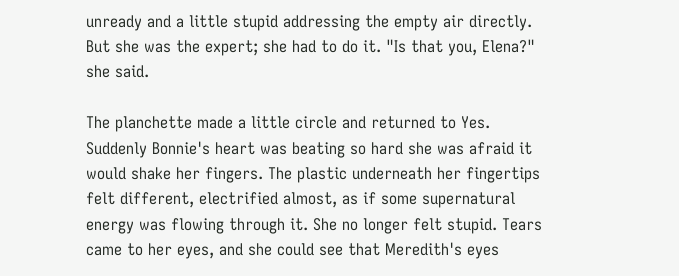unready and a little stupid addressing the empty air directly. But she was the expert; she had to do it. "Is that you, Elena?" she said.

The planchette made a little circle and returned to Yes. Suddenly Bonnie's heart was beating so hard she was afraid it would shake her fingers. The plastic underneath her fingertips felt different, electrified almost, as if some supernatural energy was flowing through it. She no longer felt stupid. Tears came to her eyes, and she could see that Meredith's eyes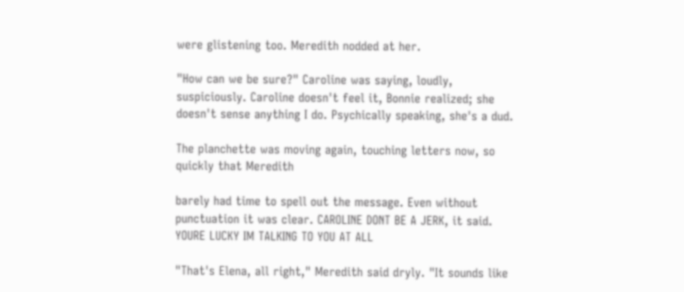were glistening too. Meredith nodded at her.

"How can we be sure?" Caroline was saying, loudly, suspiciously. Caroline doesn't feel it, Bonnie realized; she doesn't sense anything I do. Psychically speaking, she's a dud.

The planchette was moving again, touching letters now, so quickly that Meredith

barely had time to spell out the message. Even without punctuation it was clear. CAROLINE DONT BE A JERK, it said. YOURE LUCKY IM TALKING TO YOU AT ALL

"That's Elena, all right," Meredith said dryly. "It sounds like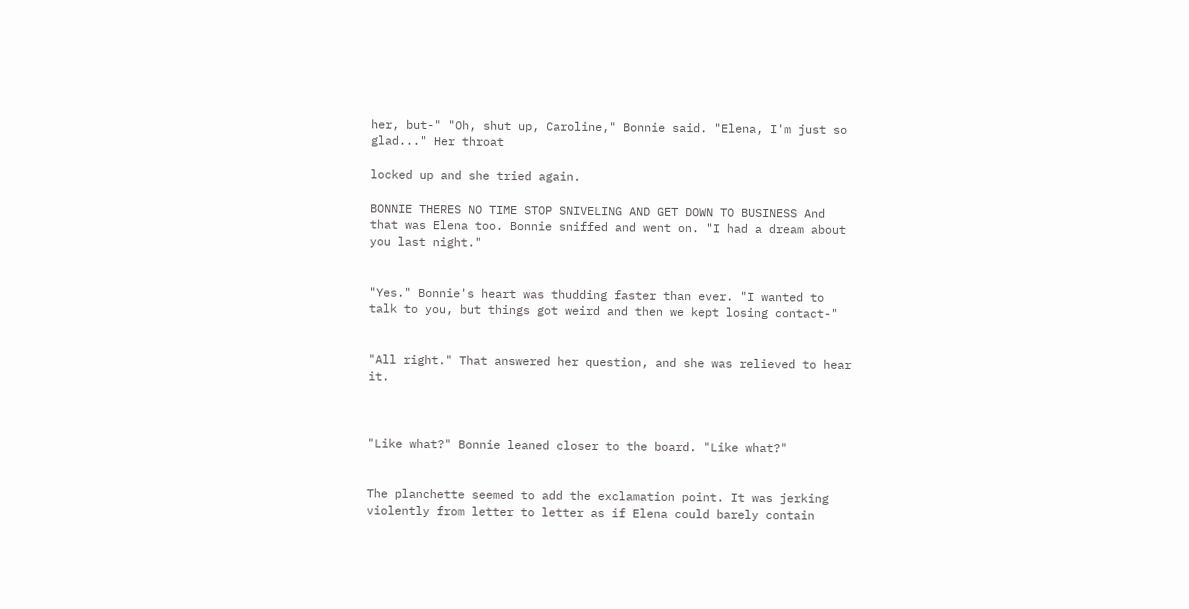her, but-" "Oh, shut up, Caroline," Bonnie said. "Elena, I'm just so glad..." Her throat

locked up and she tried again.

BONNIE THERES NO TIME STOP SNIVELING AND GET DOWN TO BUSINESS And that was Elena too. Bonnie sniffed and went on. "I had a dream about you last night."


"Yes." Bonnie's heart was thudding faster than ever. "I wanted to talk to you, but things got weird and then we kept losing contact-"


"All right." That answered her question, and she was relieved to hear it.



"Like what?" Bonnie leaned closer to the board. "Like what?"


The planchette seemed to add the exclamation point. It was jerking violently from letter to letter as if Elena could barely contain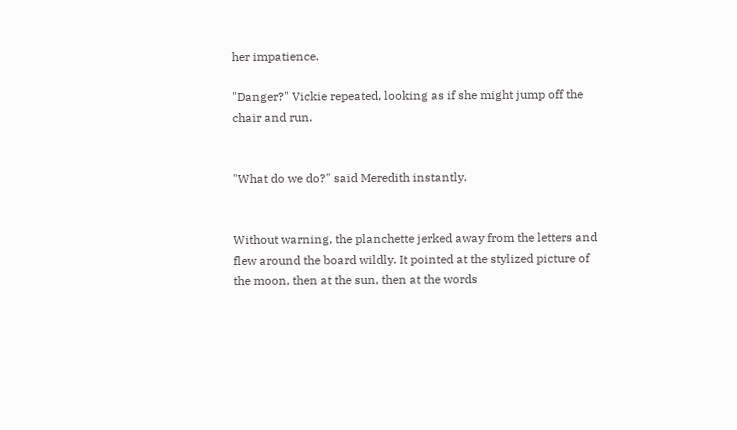her impatience.

"Danger?" Vickie repeated, looking as if she might jump off the chair and run.


"What do we do?" said Meredith instantly.


Without warning, the planchette jerked away from the letters and flew around the board wildly. It pointed at the stylized picture of the moon, then at the sun, then at the words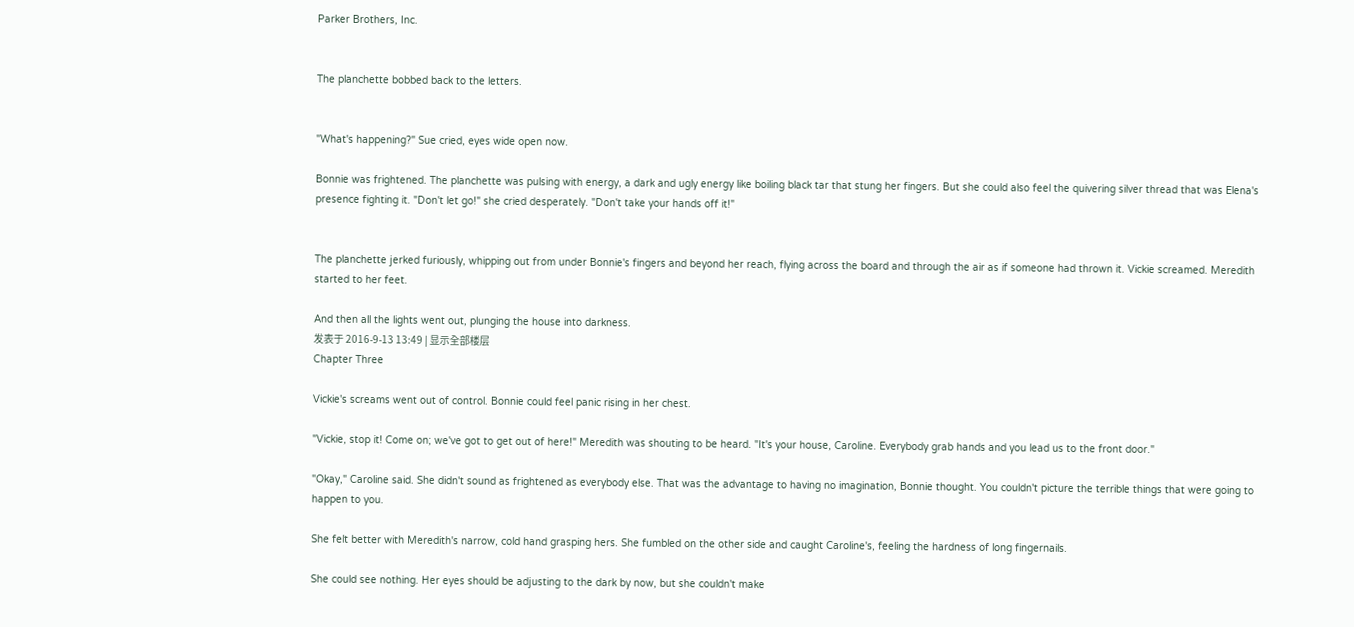Parker Brothers, Inc.


The planchette bobbed back to the letters.


"What's happening?" Sue cried, eyes wide open now.

Bonnie was frightened. The planchette was pulsing with energy, a dark and ugly energy like boiling black tar that stung her fingers. But she could also feel the quivering silver thread that was Elena's presence fighting it. "Don't let go!" she cried desperately. "Don't take your hands off it!"


The planchette jerked furiously, whipping out from under Bonnie's fingers and beyond her reach, flying across the board and through the air as if someone had thrown it. Vickie screamed. Meredith started to her feet.

And then all the lights went out, plunging the house into darkness.
发表于 2016-9-13 13:49 | 显示全部楼层
Chapter Three

Vickie's screams went out of control. Bonnie could feel panic rising in her chest.

"Vickie, stop it! Come on; we've got to get out of here!" Meredith was shouting to be heard. "It's your house, Caroline. Everybody grab hands and you lead us to the front door."

"Okay," Caroline said. She didn't sound as frightened as everybody else. That was the advantage to having no imagination, Bonnie thought. You couldn't picture the terrible things that were going to happen to you.

She felt better with Meredith's narrow, cold hand grasping hers. She fumbled on the other side and caught Caroline's, feeling the hardness of long fingernails.

She could see nothing. Her eyes should be adjusting to the dark by now, but she couldn't make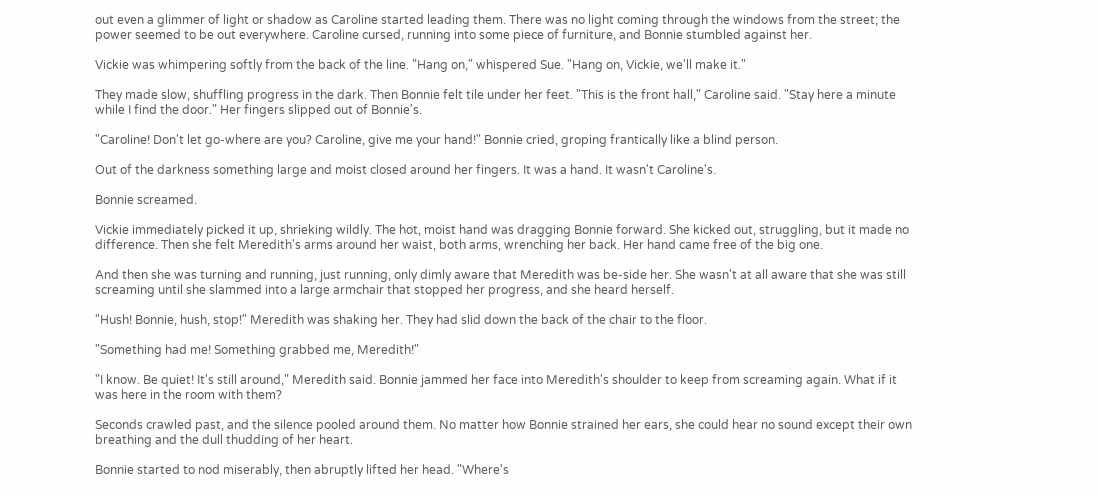out even a glimmer of light or shadow as Caroline started leading them. There was no light coming through the windows from the street; the power seemed to be out everywhere. Caroline cursed, running into some piece of furniture, and Bonnie stumbled against her.

Vickie was whimpering softly from the back of the line. "Hang on," whispered Sue. "Hang on, Vickie, we'll make it."

They made slow, shuffling progress in the dark. Then Bonnie felt tile under her feet. "This is the front hall," Caroline said. "Stay here a minute while I find the door." Her fingers slipped out of Bonnie's.

"Caroline! Don't let go-where are you? Caroline, give me your hand!" Bonnie cried, groping frantically like a blind person.

Out of the darkness something large and moist closed around her fingers. It was a hand. It wasn't Caroline's.

Bonnie screamed.

Vickie immediately picked it up, shrieking wildly. The hot, moist hand was dragging Bonnie forward. She kicked out, struggling, but it made no difference. Then she felt Meredith's arms around her waist, both arms, wrenching her back. Her hand came free of the big one.

And then she was turning and running, just running, only dimly aware that Meredith was be-side her. She wasn't at all aware that she was still screaming until she slammed into a large armchair that stopped her progress, and she heard herself.

"Hush! Bonnie, hush, stop!" Meredith was shaking her. They had slid down the back of the chair to the floor.

"Something had me! Something grabbed me, Meredith!"

"I know. Be quiet! It's still around," Meredith said. Bonnie jammed her face into Meredith's shoulder to keep from screaming again. What if it was here in the room with them?

Seconds crawled past, and the silence pooled around them. No matter how Bonnie strained her ears, she could hear no sound except their own breathing and the dull thudding of her heart.

Bonnie started to nod miserably, then abruptly lifted her head. "Where's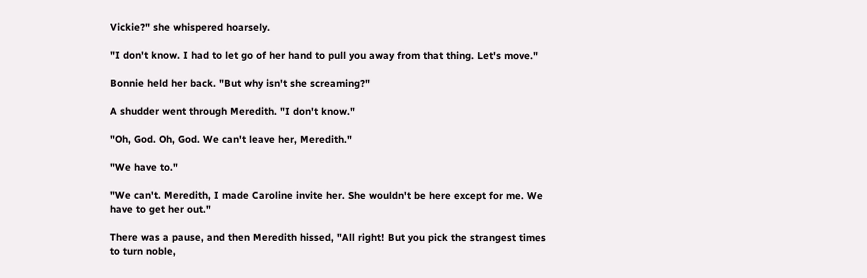Vickie?" she whispered hoarsely.

"I don't know. I had to let go of her hand to pull you away from that thing. Let's move."

Bonnie held her back. "But why isn't she screaming?"

A shudder went through Meredith. "I don't know."

"Oh, God. Oh, God. We can't leave her, Meredith."

"We have to."

"We can't. Meredith, I made Caroline invite her. She wouldn't be here except for me. We have to get her out."

There was a pause, and then Meredith hissed, "All right! But you pick the strangest times to turn noble,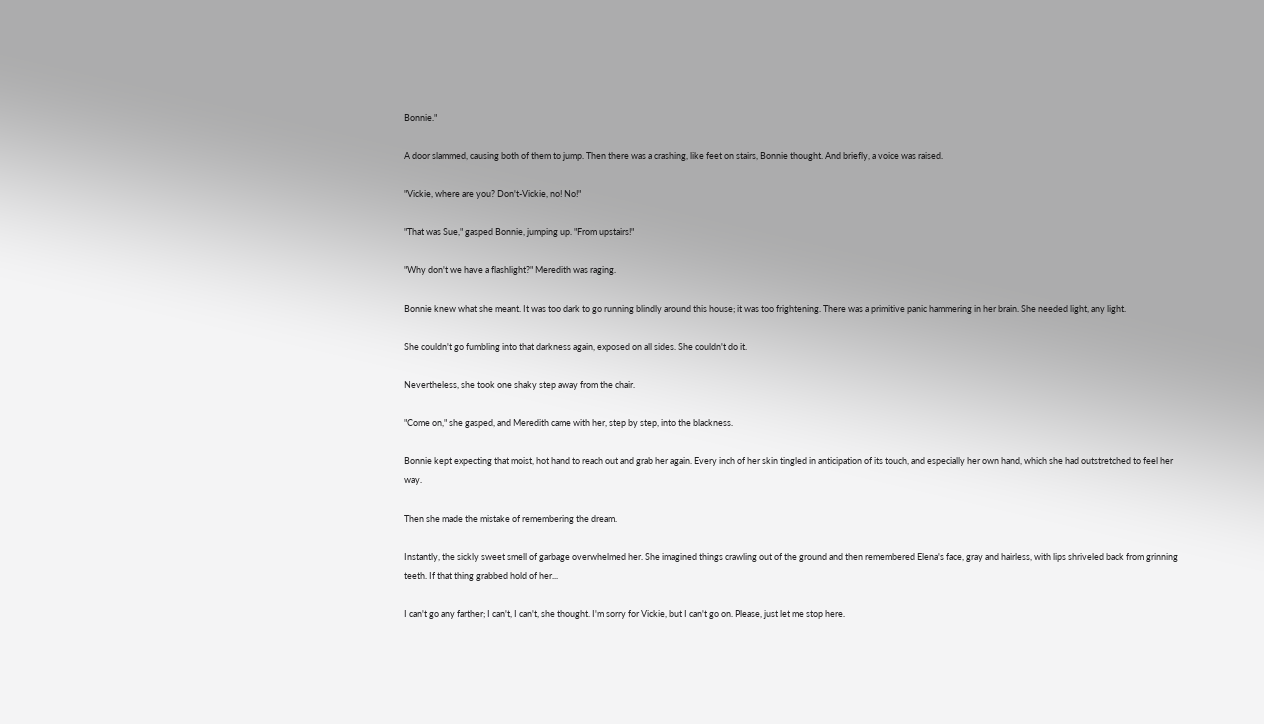Bonnie."

A door slammed, causing both of them to jump. Then there was a crashing, like feet on stairs, Bonnie thought. And briefly, a voice was raised.

"Vickie, where are you? Don't-Vickie, no! No!"

"That was Sue," gasped Bonnie, jumping up. "From upstairs!"

"Why don't we have a flashlight?" Meredith was raging.

Bonnie knew what she meant. It was too dark to go running blindly around this house; it was too frightening. There was a primitive panic hammering in her brain. She needed light, any light.

She couldn't go fumbling into that darkness again, exposed on all sides. She couldn't do it.

Nevertheless, she took one shaky step away from the chair.

"Come on," she gasped, and Meredith came with her, step by step, into the blackness.

Bonnie kept expecting that moist, hot hand to reach out and grab her again. Every inch of her skin tingled in anticipation of its touch, and especially her own hand, which she had outstretched to feel her way.

Then she made the mistake of remembering the dream.

Instantly, the sickly sweet smell of garbage overwhelmed her. She imagined things crawling out of the ground and then remembered Elena's face, gray and hairless, with lips shriveled back from grinning teeth. If that thing grabbed hold of her...

I can't go any farther; I can't, I can't, she thought. I'm sorry for Vickie, but I can't go on. Please, just let me stop here.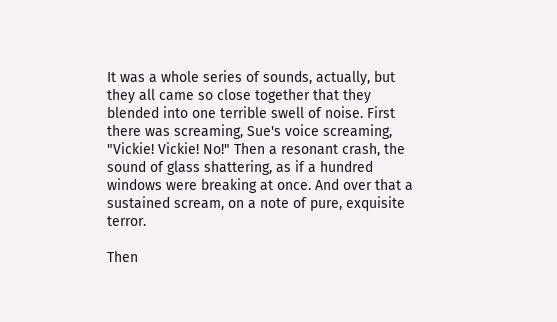It was a whole series of sounds, actually, but they all came so close together that they blended into one terrible swell of noise. First there was screaming, Sue's voice screaming, "Vickie! Vickie! No!" Then a resonant crash, the sound of glass shattering, as if a hundred windows were breaking at once. And over that a sustained scream, on a note of pure, exquisite terror.

Then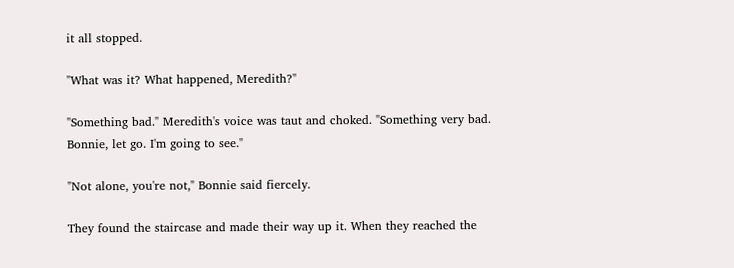it all stopped.

"What was it? What happened, Meredith?"

"Something bad." Meredith's voice was taut and choked. "Something very bad. Bonnie, let go. I'm going to see."

"Not alone, you're not," Bonnie said fiercely.

They found the staircase and made their way up it. When they reached the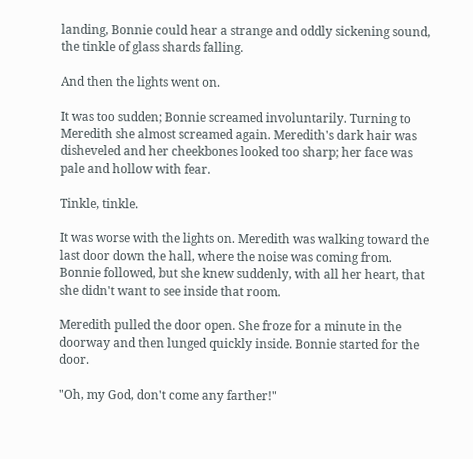landing, Bonnie could hear a strange and oddly sickening sound, the tinkle of glass shards falling.

And then the lights went on.

It was too sudden; Bonnie screamed involuntarily. Turning to Meredith she almost screamed again. Meredith's dark hair was disheveled and her cheekbones looked too sharp; her face was pale and hollow with fear.

Tinkle, tinkle.

It was worse with the lights on. Meredith was walking toward the last door down the hall, where the noise was coming from. Bonnie followed, but she knew suddenly, with all her heart, that she didn't want to see inside that room.

Meredith pulled the door open. She froze for a minute in the doorway and then lunged quickly inside. Bonnie started for the door.

"Oh, my God, don't come any farther!"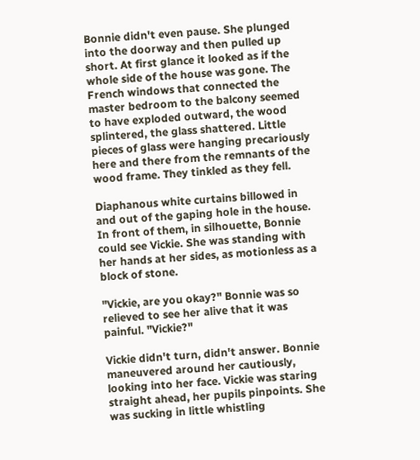Bonnie didn't even pause. She plunged into the doorway and then pulled up short. At first glance it looked as if the whole side of the house was gone. The French windows that connected the master bedroom to the balcony seemed to have exploded outward, the wood splintered, the glass shattered. Little pieces of glass were hanging precariously here and there from the remnants of the wood frame. They tinkled as they fell.

Diaphanous white curtains billowed in and out of the gaping hole in the house. In front of them, in silhouette, Bonnie could see Vickie. She was standing with her hands at her sides, as motionless as a block of stone.

"Vickie, are you okay?" Bonnie was so relieved to see her alive that it was painful. "Vickie?"

Vickie didn't turn, didn't answer. Bonnie maneuvered around her cautiously, looking into her face. Vickie was staring straight ahead, her pupils pinpoints. She was sucking in little whistling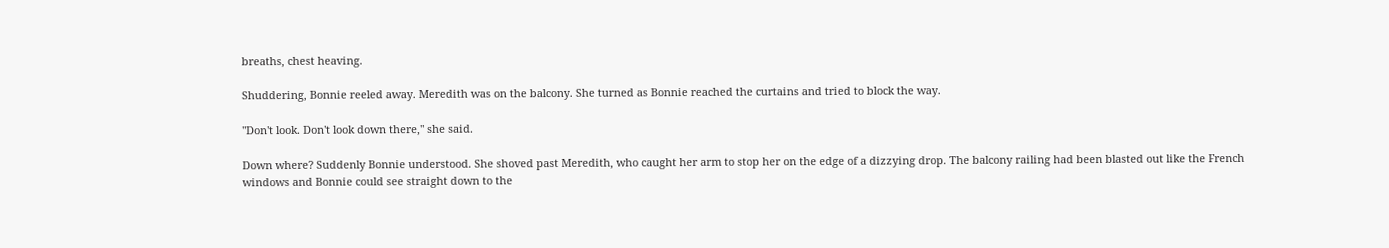breaths, chest heaving.

Shuddering, Bonnie reeled away. Meredith was on the balcony. She turned as Bonnie reached the curtains and tried to block the way.

"Don't look. Don't look down there," she said.

Down where? Suddenly Bonnie understood. She shoved past Meredith, who caught her arm to stop her on the edge of a dizzying drop. The balcony railing had been blasted out like the French windows and Bonnie could see straight down to the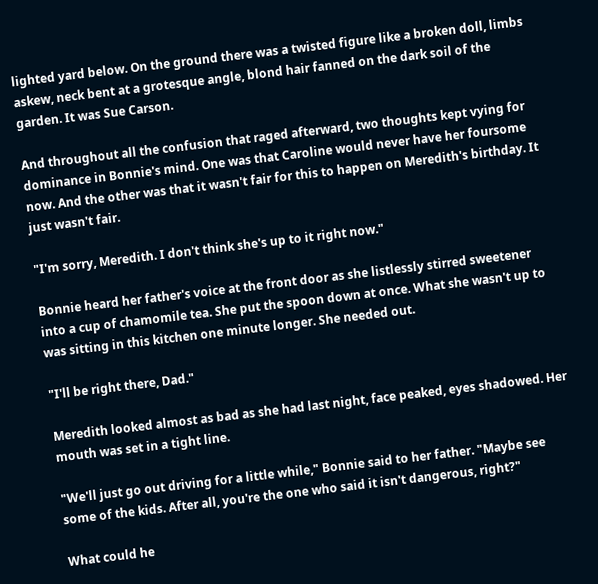lighted yard below. On the ground there was a twisted figure like a broken doll, limbs askew, neck bent at a grotesque angle, blond hair fanned on the dark soil of the garden. It was Sue Carson.

And throughout all the confusion that raged afterward, two thoughts kept vying for dominance in Bonnie's mind. One was that Caroline would never have her foursome now. And the other was that it wasn't fair for this to happen on Meredith's birthday. It just wasn't fair.

"I'm sorry, Meredith. I don't think she's up to it right now."

Bonnie heard her father's voice at the front door as she listlessly stirred sweetener into a cup of chamomile tea. She put the spoon down at once. What she wasn't up to was sitting in this kitchen one minute longer. She needed out.

"I'll be right there, Dad."

Meredith looked almost as bad as she had last night, face peaked, eyes shadowed. Her mouth was set in a tight line.

"We'll just go out driving for a little while," Bonnie said to her father. "Maybe see some of the kids. After all, you're the one who said it isn't dangerous, right?"

What could he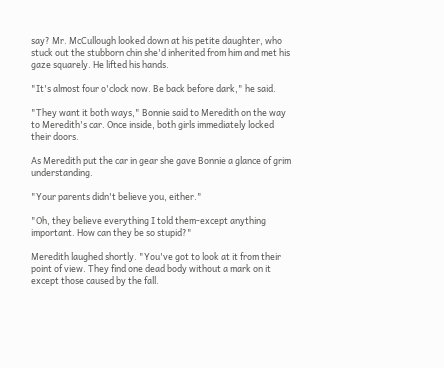say? Mr. McCullough looked down at his petite daughter, who stuck out the stubborn chin she'd inherited from him and met his gaze squarely. He lifted his hands.

"It's almost four o'clock now. Be back before dark," he said.

"They want it both ways," Bonnie said to Meredith on the way to Meredith's car. Once inside, both girls immediately locked their doors.

As Meredith put the car in gear she gave Bonnie a glance of grim understanding.

"Your parents didn't believe you, either."

"Oh, they believe everything I told them-except anything important. How can they be so stupid?"

Meredith laughed shortly. "You've got to look at it from their point of view. They find one dead body without a mark on it except those caused by the fall.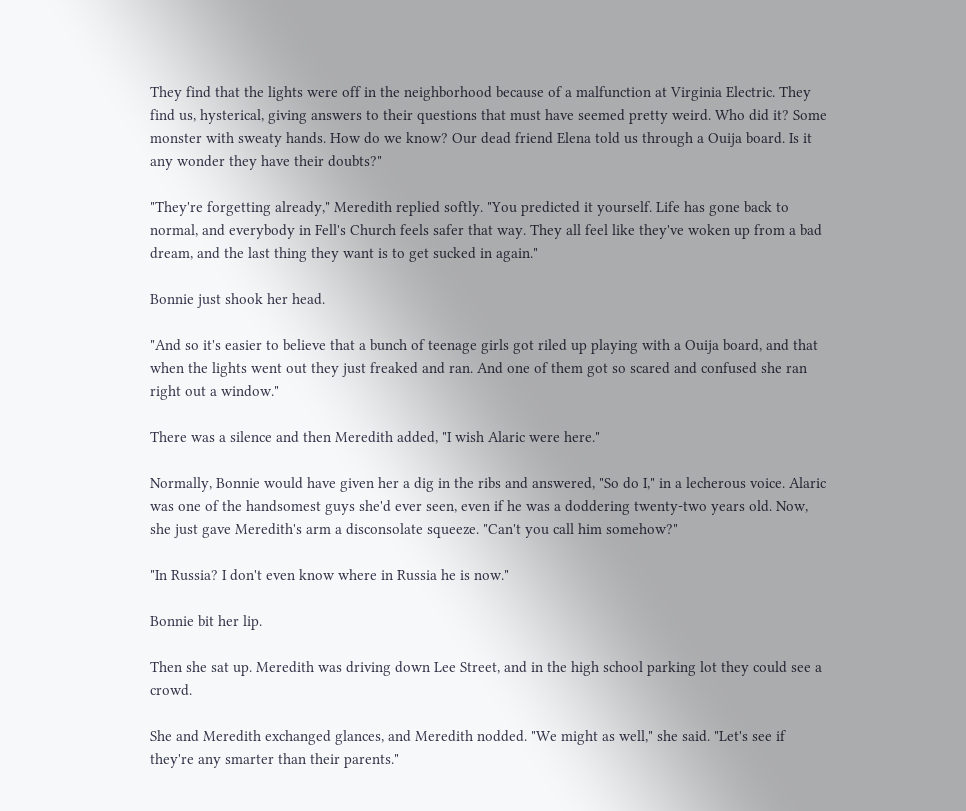They find that the lights were off in the neighborhood because of a malfunction at Virginia Electric. They find us, hysterical, giving answers to their questions that must have seemed pretty weird. Who did it? Some monster with sweaty hands. How do we know? Our dead friend Elena told us through a Ouija board. Is it any wonder they have their doubts?"

"They're forgetting already," Meredith replied softly. "You predicted it yourself. Life has gone back to normal, and everybody in Fell's Church feels safer that way. They all feel like they've woken up from a bad dream, and the last thing they want is to get sucked in again."

Bonnie just shook her head.

"And so it's easier to believe that a bunch of teenage girls got riled up playing with a Ouija board, and that when the lights went out they just freaked and ran. And one of them got so scared and confused she ran right out a window."

There was a silence and then Meredith added, "I wish Alaric were here."

Normally, Bonnie would have given her a dig in the ribs and answered, "So do I," in a lecherous voice. Alaric was one of the handsomest guys she'd ever seen, even if he was a doddering twenty-two years old. Now, she just gave Meredith's arm a disconsolate squeeze. "Can't you call him somehow?"

"In Russia? I don't even know where in Russia he is now."

Bonnie bit her lip.

Then she sat up. Meredith was driving down Lee Street, and in the high school parking lot they could see a crowd.

She and Meredith exchanged glances, and Meredith nodded. "We might as well," she said. "Let's see if they're any smarter than their parents."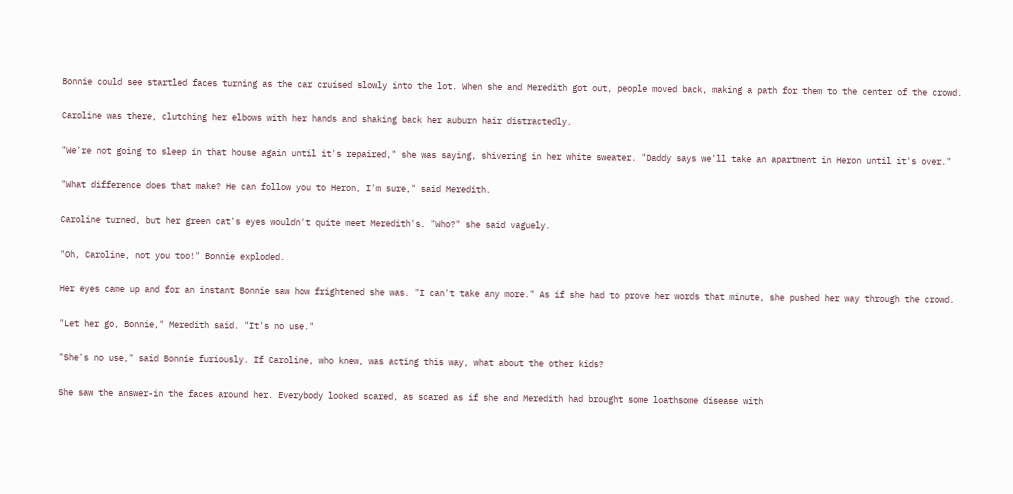Bonnie could see startled faces turning as the car cruised slowly into the lot. When she and Meredith got out, people moved back, making a path for them to the center of the crowd.

Caroline was there, clutching her elbows with her hands and shaking back her auburn hair distractedly.

"We're not going to sleep in that house again until it's repaired," she was saying, shivering in her white sweater. "Daddy says we'll take an apartment in Heron until it's over."

"What difference does that make? He can follow you to Heron, I'm sure," said Meredith.

Caroline turned, but her green cat's eyes wouldn't quite meet Meredith's. "Who?" she said vaguely.

"Oh, Caroline, not you too!" Bonnie exploded.

Her eyes came up and for an instant Bonnie saw how frightened she was. "I can't take any more." As if she had to prove her words that minute, she pushed her way through the crowd.

"Let her go, Bonnie," Meredith said. "It's no use."

"She's no use," said Bonnie furiously. If Caroline, who knew, was acting this way, what about the other kids?

She saw the answer-in the faces around her. Everybody looked scared, as scared as if she and Meredith had brought some loathsome disease with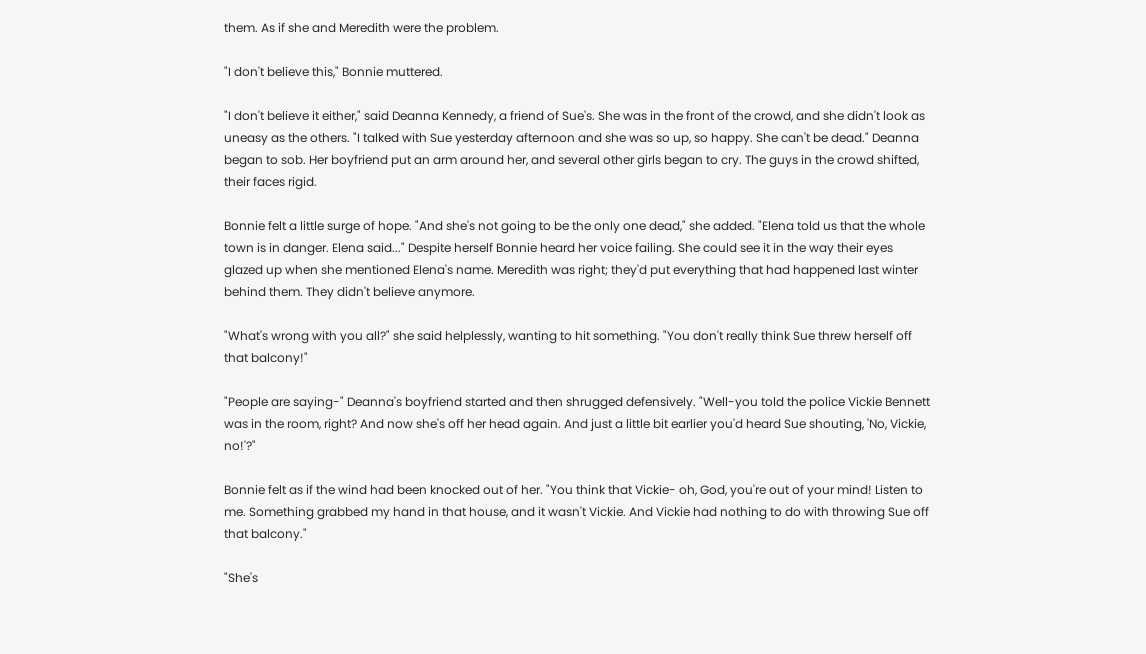them. As if she and Meredith were the problem.

"I don't believe this," Bonnie muttered.

"I don't believe it either," said Deanna Kennedy, a friend of Sue's. She was in the front of the crowd, and she didn't look as uneasy as the others. "I talked with Sue yesterday afternoon and she was so up, so happy. She can't be dead." Deanna began to sob. Her boyfriend put an arm around her, and several other girls began to cry. The guys in the crowd shifted, their faces rigid.

Bonnie felt a little surge of hope. "And she's not going to be the only one dead," she added. "Elena told us that the whole town is in danger. Elena said..." Despite herself Bonnie heard her voice failing. She could see it in the way their eyes glazed up when she mentioned Elena's name. Meredith was right; they'd put everything that had happened last winter behind them. They didn't believe anymore.

"What's wrong with you all?" she said helplessly, wanting to hit something. "You don't really think Sue threw herself off that balcony!"

"People are saying-" Deanna's boyfriend started and then shrugged defensively. "Well-you told the police Vickie Bennett was in the room, right? And now she's off her head again. And just a little bit earlier you'd heard Sue shouting, 'No, Vickie, no!'?"

Bonnie felt as if the wind had been knocked out of her. "You think that Vickie- oh, God, you're out of your mind! Listen to me. Something grabbed my hand in that house, and it wasn't Vickie. And Vickie had nothing to do with throwing Sue off that balcony."

"She's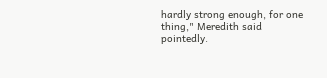hardly strong enough, for one thing," Meredith said pointedly.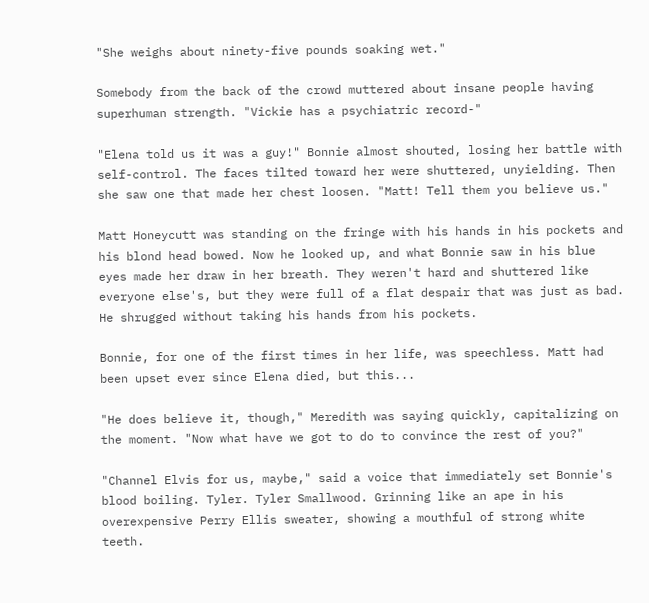"She weighs about ninety-five pounds soaking wet."

Somebody from the back of the crowd muttered about insane people having superhuman strength. "Vickie has a psychiatric record-"

"Elena told us it was a guy!" Bonnie almost shouted, losing her battle with self-control. The faces tilted toward her were shuttered, unyielding. Then she saw one that made her chest loosen. "Matt! Tell them you believe us."

Matt Honeycutt was standing on the fringe with his hands in his pockets and his blond head bowed. Now he looked up, and what Bonnie saw in his blue eyes made her draw in her breath. They weren't hard and shuttered like everyone else's, but they were full of a flat despair that was just as bad. He shrugged without taking his hands from his pockets.

Bonnie, for one of the first times in her life, was speechless. Matt had been upset ever since Elena died, but this...

"He does believe it, though," Meredith was saying quickly, capitalizing on the moment. "Now what have we got to do to convince the rest of you?"

"Channel Elvis for us, maybe," said a voice that immediately set Bonnie's blood boiling. Tyler. Tyler Smallwood. Grinning like an ape in his overexpensive Perry Ellis sweater, showing a mouthful of strong white teeth.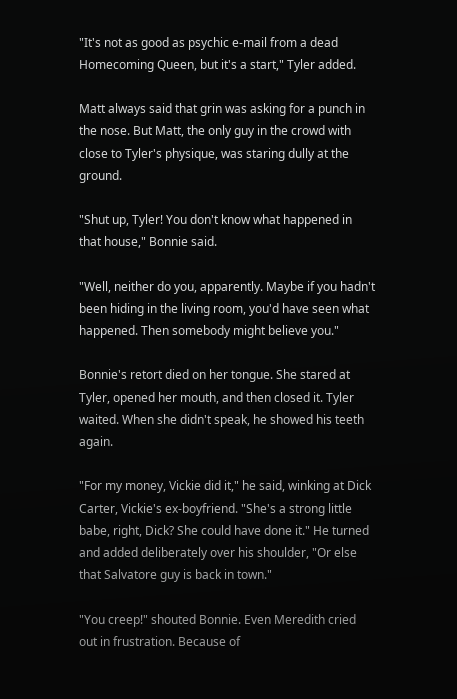"It's not as good as psychic e-mail from a dead Homecoming Queen, but it's a start," Tyler added.

Matt always said that grin was asking for a punch in the nose. But Matt, the only guy in the crowd with close to Tyler's physique, was staring dully at the ground.

"Shut up, Tyler! You don't know what happened in that house," Bonnie said.

"Well, neither do you, apparently. Maybe if you hadn't been hiding in the living room, you'd have seen what happened. Then somebody might believe you."

Bonnie's retort died on her tongue. She stared at Tyler, opened her mouth, and then closed it. Tyler waited. When she didn't speak, he showed his teeth again.

"For my money, Vickie did it," he said, winking at Dick Carter, Vickie's ex-boyfriend. "She's a strong little babe, right, Dick? She could have done it." He turned and added deliberately over his shoulder, "Or else that Salvatore guy is back in town."

"You creep!" shouted Bonnie. Even Meredith cried out in frustration. Because of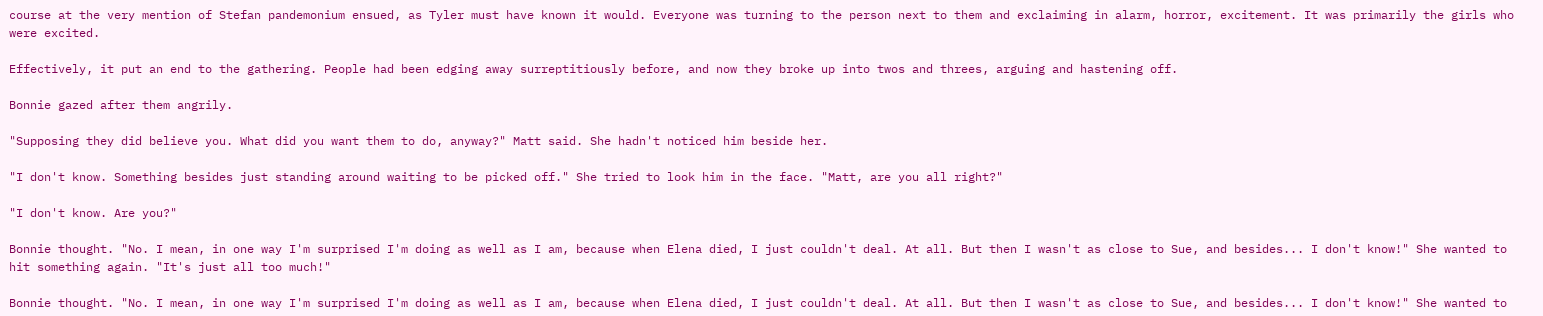course at the very mention of Stefan pandemonium ensued, as Tyler must have known it would. Everyone was turning to the person next to them and exclaiming in alarm, horror, excitement. It was primarily the girls who were excited.

Effectively, it put an end to the gathering. People had been edging away surreptitiously before, and now they broke up into twos and threes, arguing and hastening off.

Bonnie gazed after them angrily.

"Supposing they did believe you. What did you want them to do, anyway?" Matt said. She hadn't noticed him beside her.

"I don't know. Something besides just standing around waiting to be picked off." She tried to look him in the face. "Matt, are you all right?"

"I don't know. Are you?"

Bonnie thought. "No. I mean, in one way I'm surprised I'm doing as well as I am, because when Elena died, I just couldn't deal. At all. But then I wasn't as close to Sue, and besides... I don't know!" She wanted to hit something again. "It's just all too much!"

Bonnie thought. "No. I mean, in one way I'm surprised I'm doing as well as I am, because when Elena died, I just couldn't deal. At all. But then I wasn't as close to Sue, and besides... I don't know!" She wanted to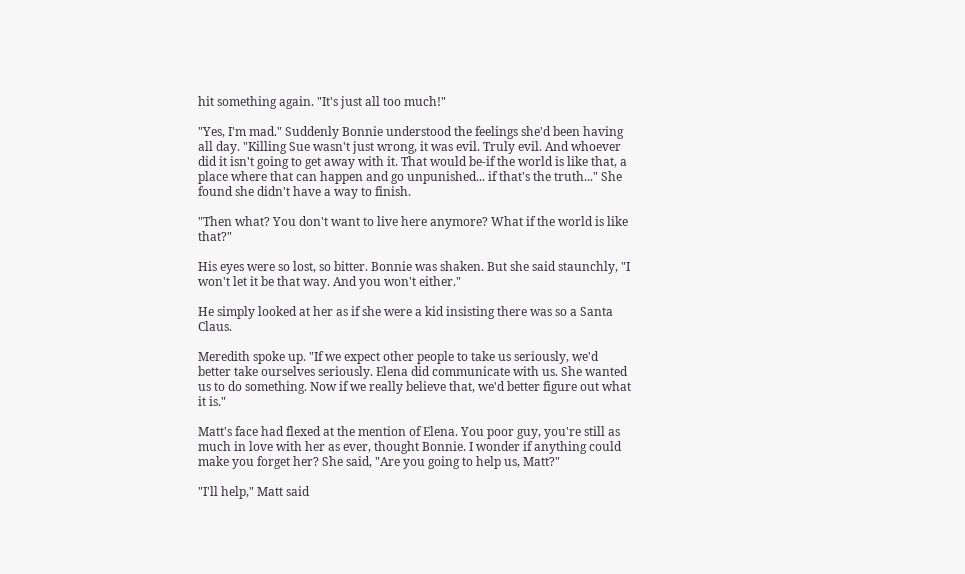hit something again. "It's just all too much!"

"Yes, I'm mad." Suddenly Bonnie understood the feelings she'd been having all day. "Killing Sue wasn't just wrong, it was evil. Truly evil. And whoever did it isn't going to get away with it. That would be-if the world is like that, a place where that can happen and go unpunished... if that's the truth..." She found she didn't have a way to finish.

"Then what? You don't want to live here anymore? What if the world is like that?"

His eyes were so lost, so bitter. Bonnie was shaken. But she said staunchly, "I won't let it be that way. And you won't either."

He simply looked at her as if she were a kid insisting there was so a Santa Claus.

Meredith spoke up. "If we expect other people to take us seriously, we'd better take ourselves seriously. Elena did communicate with us. She wanted us to do something. Now if we really believe that, we'd better figure out what it is."

Matt's face had flexed at the mention of Elena. You poor guy, you're still as much in love with her as ever, thought Bonnie. I wonder if anything could make you forget her? She said, "Are you going to help us, Matt?"

"I'll help," Matt said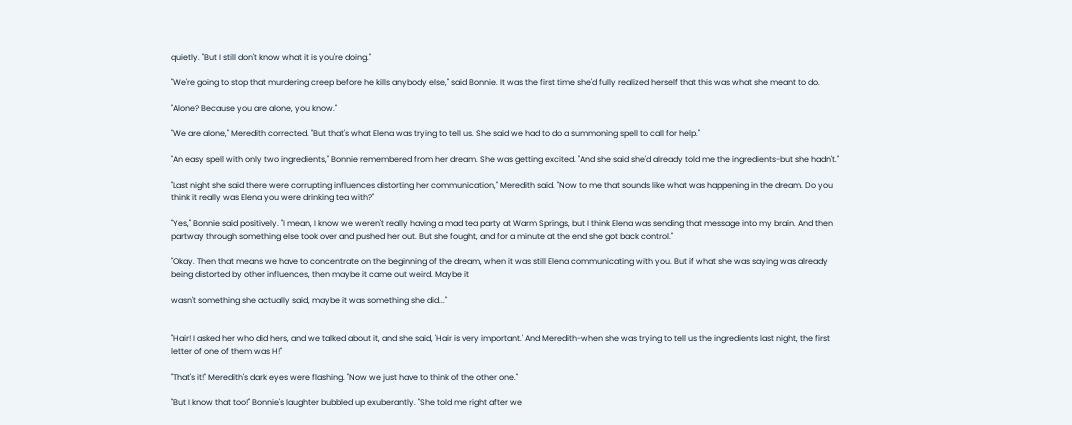quietly. "But I still don't know what it is you're doing."

"We're going to stop that murdering creep before he kills anybody else," said Bonnie. It was the first time she'd fully realized herself that this was what she meant to do.

"Alone? Because you are alone, you know."

"We are alone," Meredith corrected. "But that's what Elena was trying to tell us. She said we had to do a summoning spell to call for help."

"An easy spell with only two ingredients," Bonnie remembered from her dream. She was getting excited. "And she said she'd already told me the ingredients-but she hadn't."

"Last night she said there were corrupting influences distorting her communication," Meredith said. "Now to me that sounds like what was happening in the dream. Do you think it really was Elena you were drinking tea with?"

"Yes," Bonnie said positively. "I mean, I know we weren't really having a mad tea party at Warm Springs, but I think Elena was sending that message into my brain. And then partway through something else took over and pushed her out. But she fought, and for a minute at the end she got back control."

"Okay. Then that means we have to concentrate on the beginning of the dream, when it was still Elena communicating with you. But if what she was saying was already being distorted by other influences, then maybe it came out weird. Maybe it

wasn't something she actually said, maybe it was something she did..."


"Hair! I asked her who did hers, and we talked about it, and she said, 'Hair is very important.' And Meredith-when she was trying to tell us the ingredients last night, the first letter of one of them was H!"

"That's it!" Meredith's dark eyes were flashing. "Now we just have to think of the other one."

"But I know that too!" Bonnie's laughter bubbled up exuberantly. "She told me right after we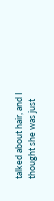talked about hair, and I thought she was just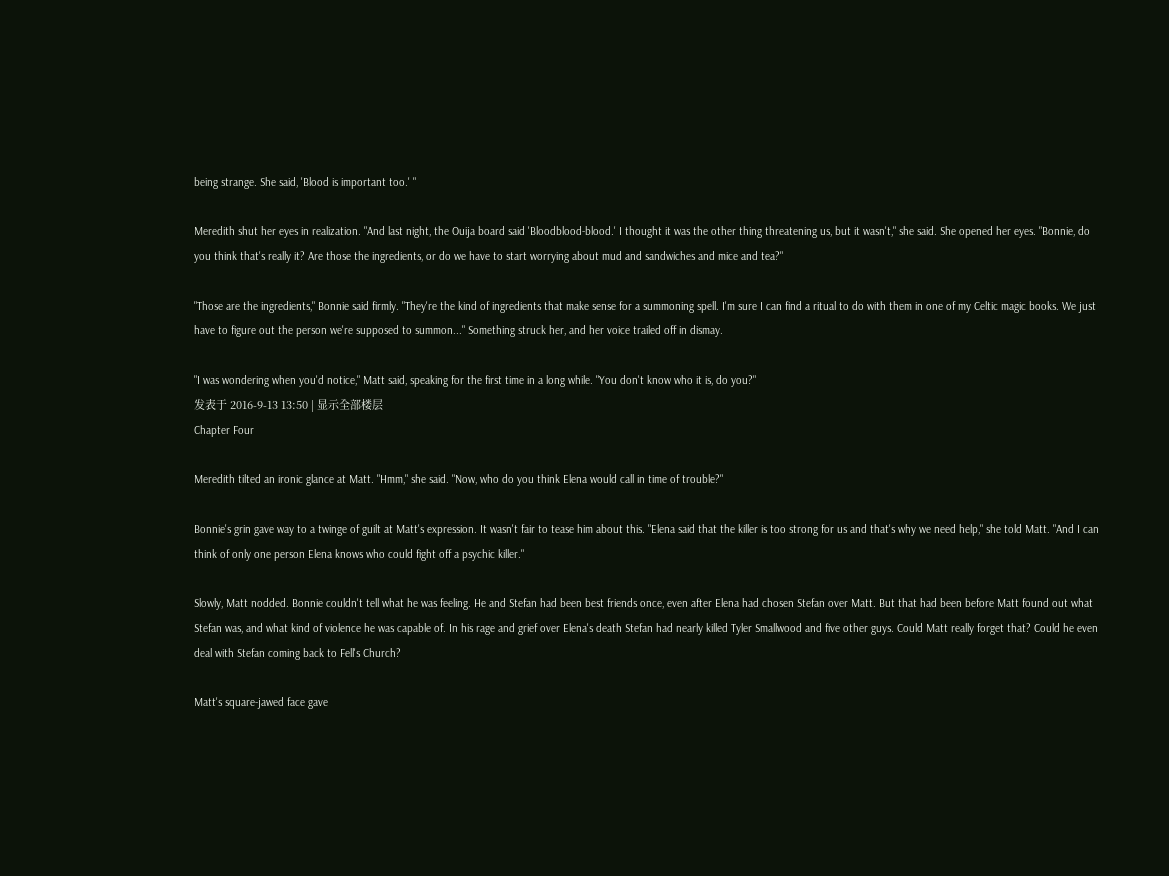being strange. She said, 'Blood is important too.' "

Meredith shut her eyes in realization. "And last night, the Ouija board said 'Bloodblood-blood.' I thought it was the other thing threatening us, but it wasn't," she said. She opened her eyes. "Bonnie, do you think that's really it? Are those the ingredients, or do we have to start worrying about mud and sandwiches and mice and tea?"

"Those are the ingredients," Bonnie said firmly. "They're the kind of ingredients that make sense for a summoning spell. I'm sure I can find a ritual to do with them in one of my Celtic magic books. We just have to figure out the person we're supposed to summon..." Something struck her, and her voice trailed off in dismay.

"I was wondering when you'd notice," Matt said, speaking for the first time in a long while. "You don't know who it is, do you?"
发表于 2016-9-13 13:50 | 显示全部楼层
Chapter Four

Meredith tilted an ironic glance at Matt. "Hmm," she said. "Now, who do you think Elena would call in time of trouble?"

Bonnie's grin gave way to a twinge of guilt at Matt's expression. It wasn't fair to tease him about this. "Elena said that the killer is too strong for us and that's why we need help," she told Matt. "And I can think of only one person Elena knows who could fight off a psychic killer."

Slowly, Matt nodded. Bonnie couldn't tell what he was feeling. He and Stefan had been best friends once, even after Elena had chosen Stefan over Matt. But that had been before Matt found out what Stefan was, and what kind of violence he was capable of. In his rage and grief over Elena's death Stefan had nearly killed Tyler Smallwood and five other guys. Could Matt really forget that? Could he even deal with Stefan coming back to Fell's Church?

Matt's square-jawed face gave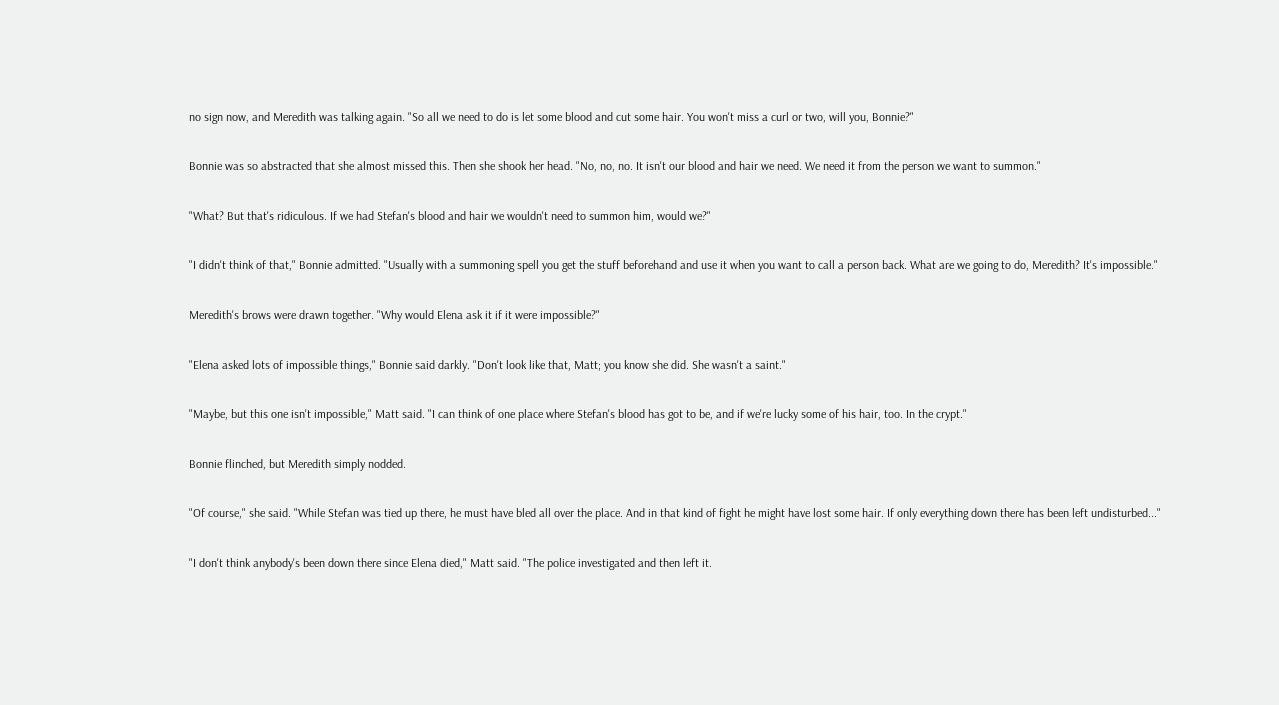no sign now, and Meredith was talking again. "So all we need to do is let some blood and cut some hair. You won't miss a curl or two, will you, Bonnie?"

Bonnie was so abstracted that she almost missed this. Then she shook her head. "No, no, no. It isn't our blood and hair we need. We need it from the person we want to summon."

"What? But that's ridiculous. If we had Stefan's blood and hair we wouldn't need to summon him, would we?"

"I didn't think of that," Bonnie admitted. "Usually with a summoning spell you get the stuff beforehand and use it when you want to call a person back. What are we going to do, Meredith? It's impossible."

Meredith's brows were drawn together. "Why would Elena ask it if it were impossible?"

"Elena asked lots of impossible things," Bonnie said darkly. "Don't look like that, Matt; you know she did. She wasn't a saint."

"Maybe, but this one isn't impossible," Matt said. "I can think of one place where Stefan's blood has got to be, and if we're lucky some of his hair, too. In the crypt."

Bonnie flinched, but Meredith simply nodded.

"Of course," she said. "While Stefan was tied up there, he must have bled all over the place. And in that kind of fight he might have lost some hair. If only everything down there has been left undisturbed..."

"I don't think anybody's been down there since Elena died," Matt said. "The police investigated and then left it.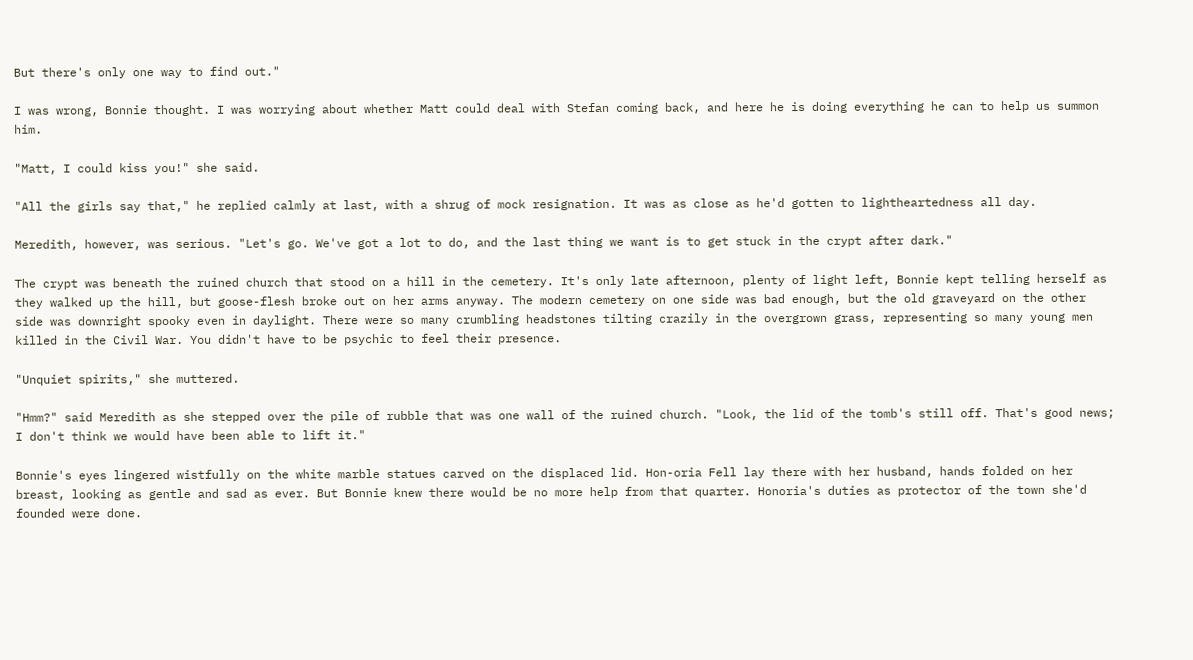But there's only one way to find out."

I was wrong, Bonnie thought. I was worrying about whether Matt could deal with Stefan coming back, and here he is doing everything he can to help us summon him.

"Matt, I could kiss you!" she said.

"All the girls say that," he replied calmly at last, with a shrug of mock resignation. It was as close as he'd gotten to lightheartedness all day.

Meredith, however, was serious. "Let's go. We've got a lot to do, and the last thing we want is to get stuck in the crypt after dark."

The crypt was beneath the ruined church that stood on a hill in the cemetery. It's only late afternoon, plenty of light left, Bonnie kept telling herself as they walked up the hill, but goose-flesh broke out on her arms anyway. The modern cemetery on one side was bad enough, but the old graveyard on the other side was downright spooky even in daylight. There were so many crumbling headstones tilting crazily in the overgrown grass, representing so many young men killed in the Civil War. You didn't have to be psychic to feel their presence.

"Unquiet spirits," she muttered.

"Hmm?" said Meredith as she stepped over the pile of rubble that was one wall of the ruined church. "Look, the lid of the tomb's still off. That's good news; I don't think we would have been able to lift it."

Bonnie's eyes lingered wistfully on the white marble statues carved on the displaced lid. Hon-oria Fell lay there with her husband, hands folded on her breast, looking as gentle and sad as ever. But Bonnie knew there would be no more help from that quarter. Honoria's duties as protector of the town she'd founded were done.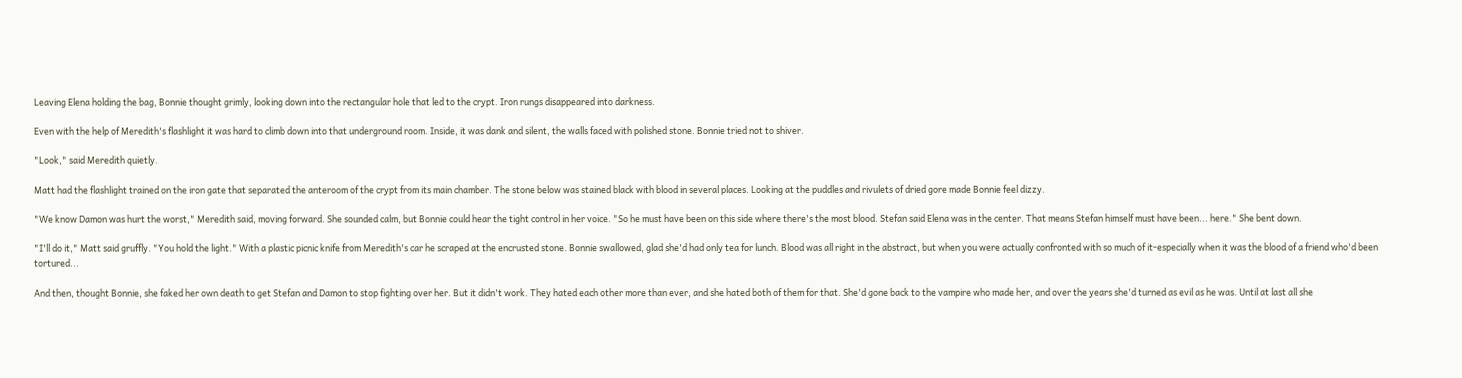Leaving Elena holding the bag, Bonnie thought grimly, looking down into the rectangular hole that led to the crypt. Iron rungs disappeared into darkness.

Even with the help of Meredith's flashlight it was hard to climb down into that underground room. Inside, it was dank and silent, the walls faced with polished stone. Bonnie tried not to shiver.

"Look," said Meredith quietly.

Matt had the flashlight trained on the iron gate that separated the anteroom of the crypt from its main chamber. The stone below was stained black with blood in several places. Looking at the puddles and rivulets of dried gore made Bonnie feel dizzy.

"We know Damon was hurt the worst," Meredith said, moving forward. She sounded calm, but Bonnie could hear the tight control in her voice. "So he must have been on this side where there's the most blood. Stefan said Elena was in the center. That means Stefan himself must have been... here." She bent down.

"I'll do it," Matt said gruffly. "You hold the light." With a plastic picnic knife from Meredith's car he scraped at the encrusted stone. Bonnie swallowed, glad she'd had only tea for lunch. Blood was all right in the abstract, but when you were actually confronted with so much of it-especially when it was the blood of a friend who'd been tortured...

And then, thought Bonnie, she faked her own death to get Stefan and Damon to stop fighting over her. But it didn't work. They hated each other more than ever, and she hated both of them for that. She'd gone back to the vampire who made her, and over the years she'd turned as evil as he was. Until at last all she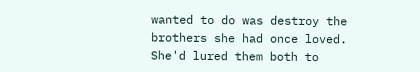wanted to do was destroy the brothers she had once loved. She'd lured them both to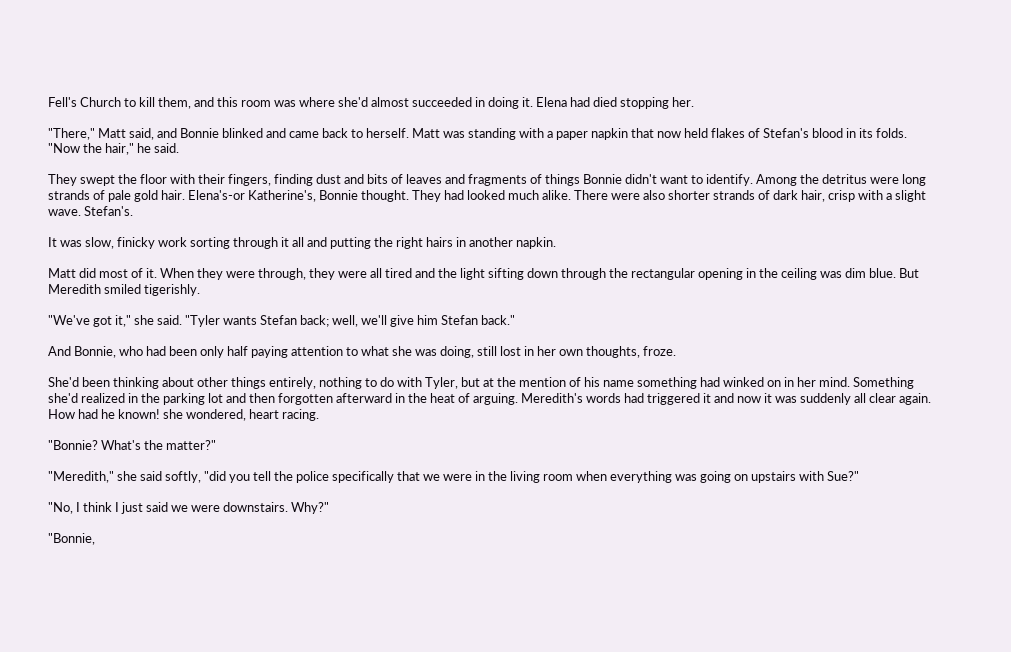Fell's Church to kill them, and this room was where she'd almost succeeded in doing it. Elena had died stopping her.

"There," Matt said, and Bonnie blinked and came back to herself. Matt was standing with a paper napkin that now held flakes of Stefan's blood in its folds. "Now the hair," he said.

They swept the floor with their fingers, finding dust and bits of leaves and fragments of things Bonnie didn't want to identify. Among the detritus were long strands of pale gold hair. Elena's-or Katherine's, Bonnie thought. They had looked much alike. There were also shorter strands of dark hair, crisp with a slight wave. Stefan's.

It was slow, finicky work sorting through it all and putting the right hairs in another napkin.

Matt did most of it. When they were through, they were all tired and the light sifting down through the rectangular opening in the ceiling was dim blue. But Meredith smiled tigerishly.

"We've got it," she said. "Tyler wants Stefan back; well, we'll give him Stefan back."

And Bonnie, who had been only half paying attention to what she was doing, still lost in her own thoughts, froze.

She'd been thinking about other things entirely, nothing to do with Tyler, but at the mention of his name something had winked on in her mind. Something she'd realized in the parking lot and then forgotten afterward in the heat of arguing. Meredith's words had triggered it and now it was suddenly all clear again. How had he known! she wondered, heart racing.

"Bonnie? What's the matter?"

"Meredith," she said softly, "did you tell the police specifically that we were in the living room when everything was going on upstairs with Sue?"

"No, I think I just said we were downstairs. Why?"

"Bonnie,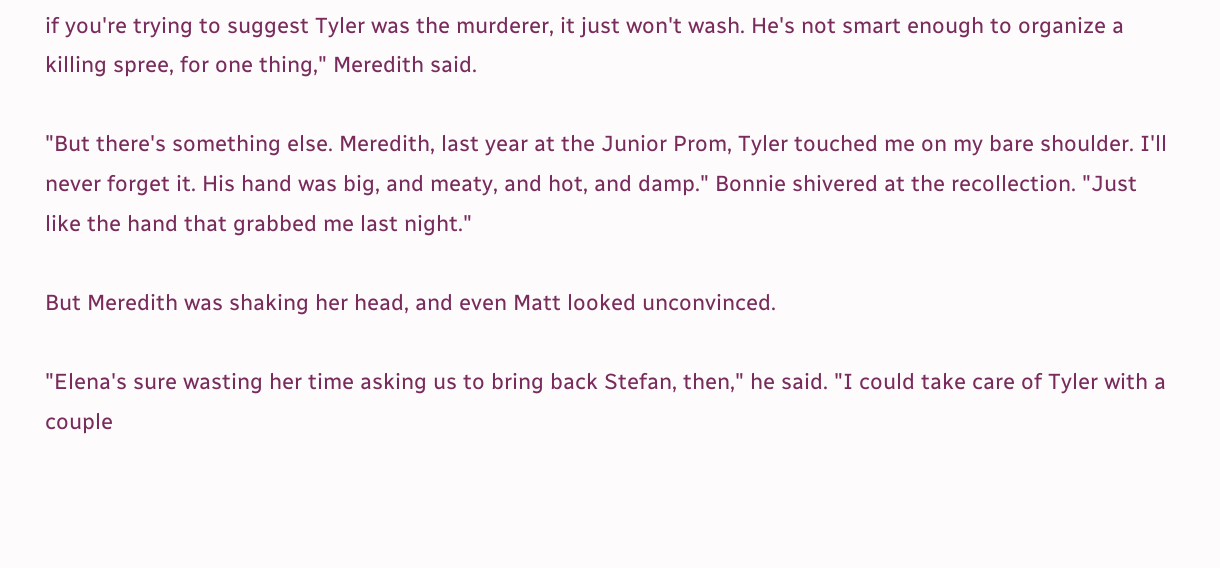if you're trying to suggest Tyler was the murderer, it just won't wash. He's not smart enough to organize a killing spree, for one thing," Meredith said.

"But there's something else. Meredith, last year at the Junior Prom, Tyler touched me on my bare shoulder. I'll never forget it. His hand was big, and meaty, and hot, and damp." Bonnie shivered at the recollection. "Just like the hand that grabbed me last night."

But Meredith was shaking her head, and even Matt looked unconvinced.

"Elena's sure wasting her time asking us to bring back Stefan, then," he said. "I could take care of Tyler with a couple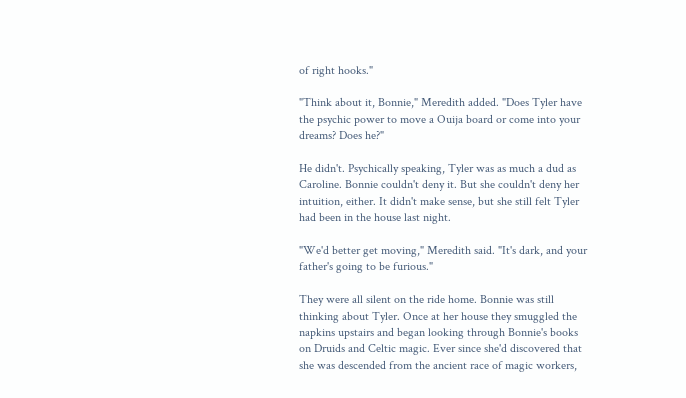of right hooks."

"Think about it, Bonnie," Meredith added. "Does Tyler have the psychic power to move a Ouija board or come into your dreams? Does he?"

He didn't. Psychically speaking, Tyler was as much a dud as Caroline. Bonnie couldn't deny it. But she couldn't deny her intuition, either. It didn't make sense, but she still felt Tyler had been in the house last night.

"We'd better get moving," Meredith said. "It's dark, and your father's going to be furious."

They were all silent on the ride home. Bonnie was still thinking about Tyler. Once at her house they smuggled the napkins upstairs and began looking through Bonnie's books on Druids and Celtic magic. Ever since she'd discovered that she was descended from the ancient race of magic workers,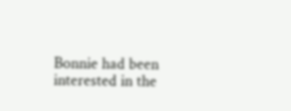Bonnie had been interested in the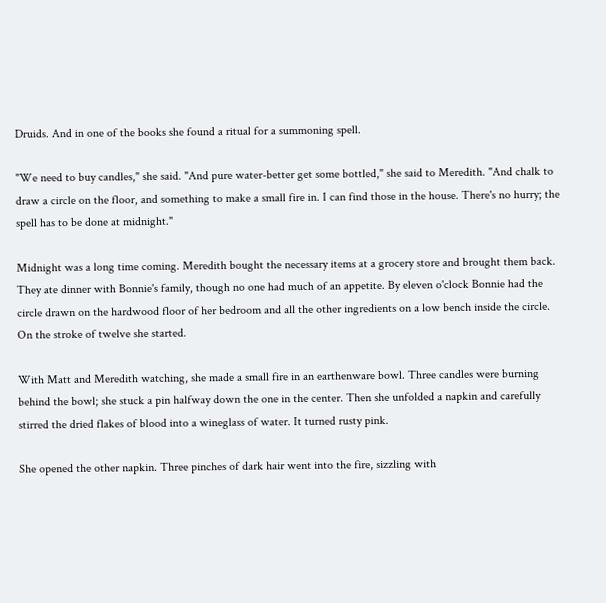Druids. And in one of the books she found a ritual for a summoning spell.

"We need to buy candles," she said. "And pure water-better get some bottled," she said to Meredith. "And chalk to draw a circle on the floor, and something to make a small fire in. I can find those in the house. There's no hurry; the spell has to be done at midnight."

Midnight was a long time coming. Meredith bought the necessary items at a grocery store and brought them back. They ate dinner with Bonnie's family, though no one had much of an appetite. By eleven o'clock Bonnie had the circle drawn on the hardwood floor of her bedroom and all the other ingredients on a low bench inside the circle. On the stroke of twelve she started.

With Matt and Meredith watching, she made a small fire in an earthenware bowl. Three candles were burning behind the bowl; she stuck a pin halfway down the one in the center. Then she unfolded a napkin and carefully stirred the dried flakes of blood into a wineglass of water. It turned rusty pink.

She opened the other napkin. Three pinches of dark hair went into the fire, sizzling with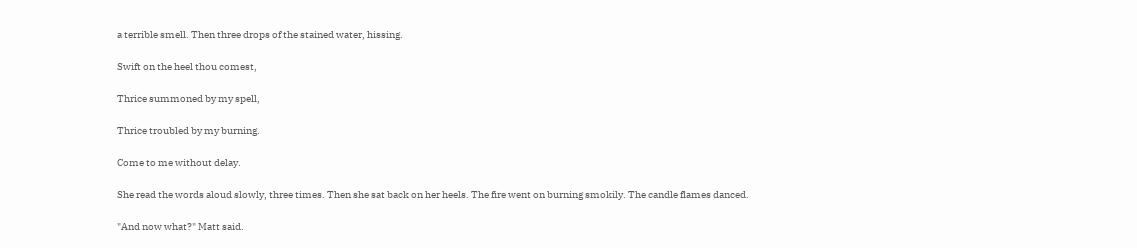a terrible smell. Then three drops of the stained water, hissing.

Swift on the heel thou comest,

Thrice summoned by my spell,

Thrice troubled by my burning.

Come to me without delay.

She read the words aloud slowly, three times. Then she sat back on her heels. The fire went on burning smokily. The candle flames danced.

"And now what?" Matt said.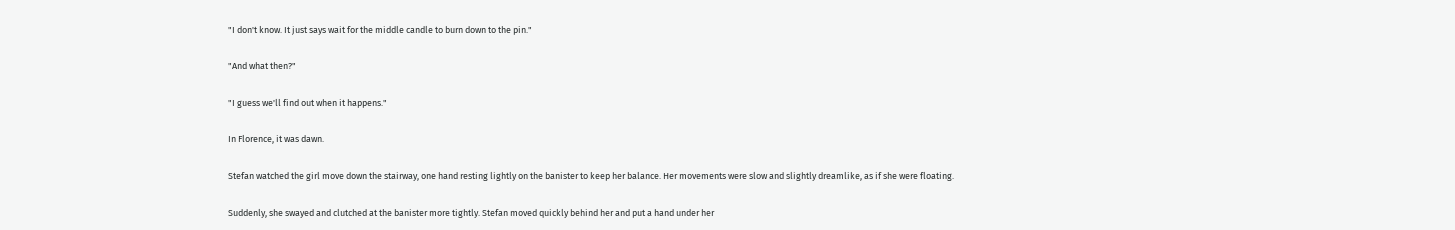"I don't know. It just says wait for the middle candle to burn down to the pin."

"And what then?"

"I guess we'll find out when it happens."

In Florence, it was dawn.

Stefan watched the girl move down the stairway, one hand resting lightly on the banister to keep her balance. Her movements were slow and slightly dreamlike, as if she were floating.

Suddenly, she swayed and clutched at the banister more tightly. Stefan moved quickly behind her and put a hand under her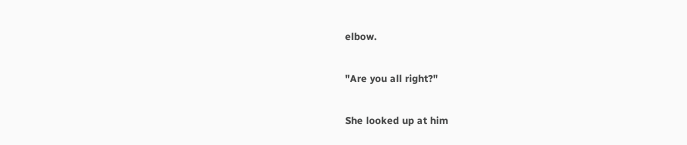elbow.

"Are you all right?"

She looked up at him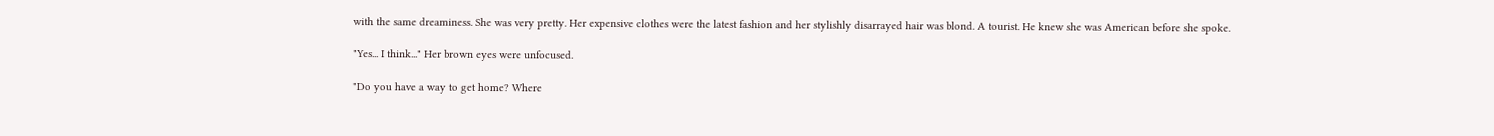with the same dreaminess. She was very pretty. Her expensive clothes were the latest fashion and her stylishly disarrayed hair was blond. A tourist. He knew she was American before she spoke.

"Yes... I think..." Her brown eyes were unfocused.

"Do you have a way to get home? Where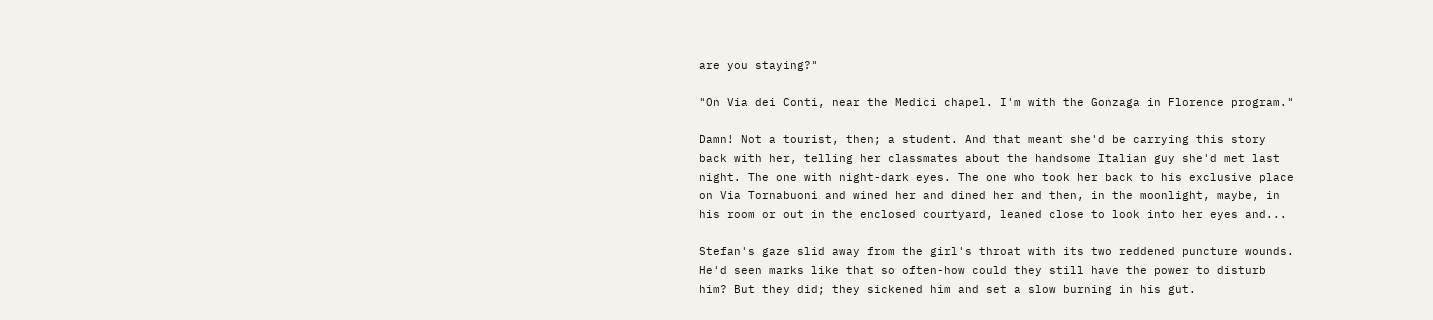are you staying?"

"On Via dei Conti, near the Medici chapel. I'm with the Gonzaga in Florence program."

Damn! Not a tourist, then; a student. And that meant she'd be carrying this story back with her, telling her classmates about the handsome Italian guy she'd met last night. The one with night-dark eyes. The one who took her back to his exclusive place on Via Tornabuoni and wined her and dined her and then, in the moonlight, maybe, in his room or out in the enclosed courtyard, leaned close to look into her eyes and...

Stefan's gaze slid away from the girl's throat with its two reddened puncture wounds. He'd seen marks like that so often-how could they still have the power to disturb him? But they did; they sickened him and set a slow burning in his gut.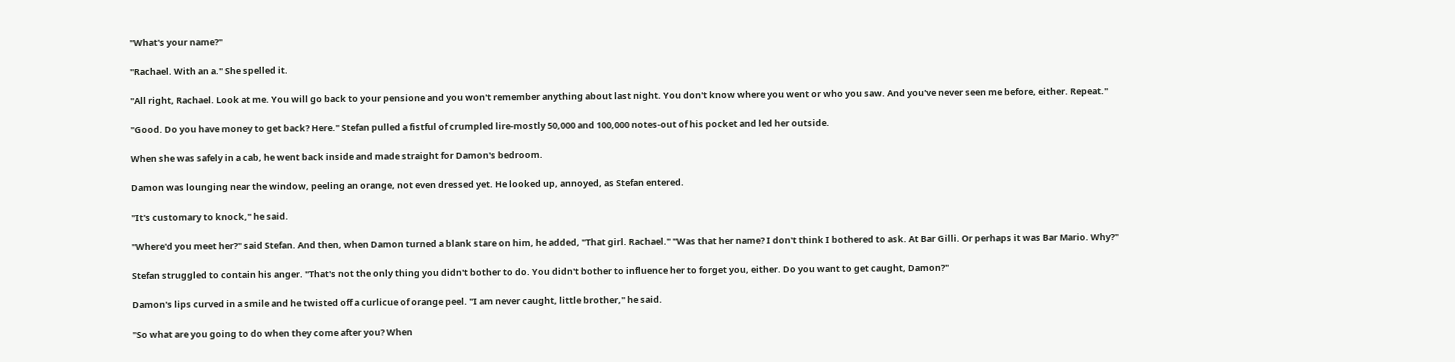"What's your name?"

"Rachael. With an a." She spelled it.

"All right, Rachael. Look at me. You will go back to your pensione and you won't remember anything about last night. You don't know where you went or who you saw. And you've never seen me before, either. Repeat."

"Good. Do you have money to get back? Here." Stefan pulled a fistful of crumpled lire-mostly 50,000 and 100,000 notes-out of his pocket and led her outside.

When she was safely in a cab, he went back inside and made straight for Damon's bedroom.

Damon was lounging near the window, peeling an orange, not even dressed yet. He looked up, annoyed, as Stefan entered.

"It's customary to knock," he said.

"Where'd you meet her?" said Stefan. And then, when Damon turned a blank stare on him, he added, "That girl. Rachael." "Was that her name? I don't think I bothered to ask. At Bar Gilli. Or perhaps it was Bar Mario. Why?"

Stefan struggled to contain his anger. "That's not the only thing you didn't bother to do. You didn't bother to influence her to forget you, either. Do you want to get caught, Damon?"

Damon's lips curved in a smile and he twisted off a curlicue of orange peel. "I am never caught, little brother," he said.

"So what are you going to do when they come after you? When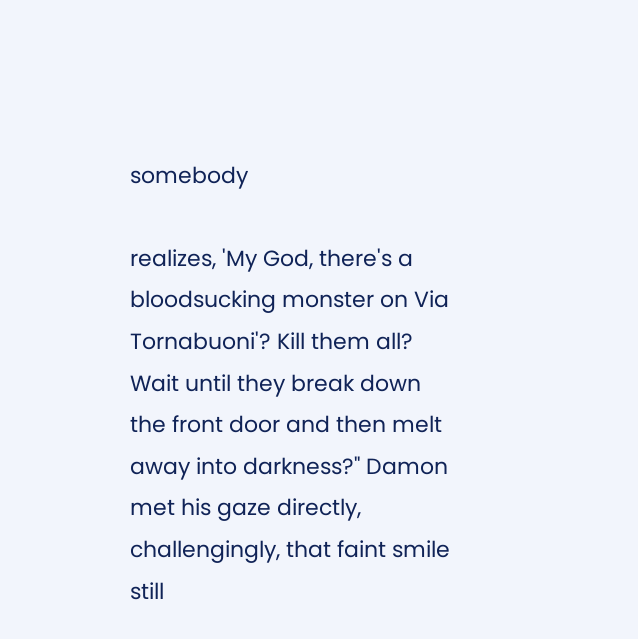somebody

realizes, 'My God, there's a bloodsucking monster on Via Tornabuoni'? Kill them all? Wait until they break down the front door and then melt away into darkness?" Damon met his gaze directly, challengingly, that faint smile still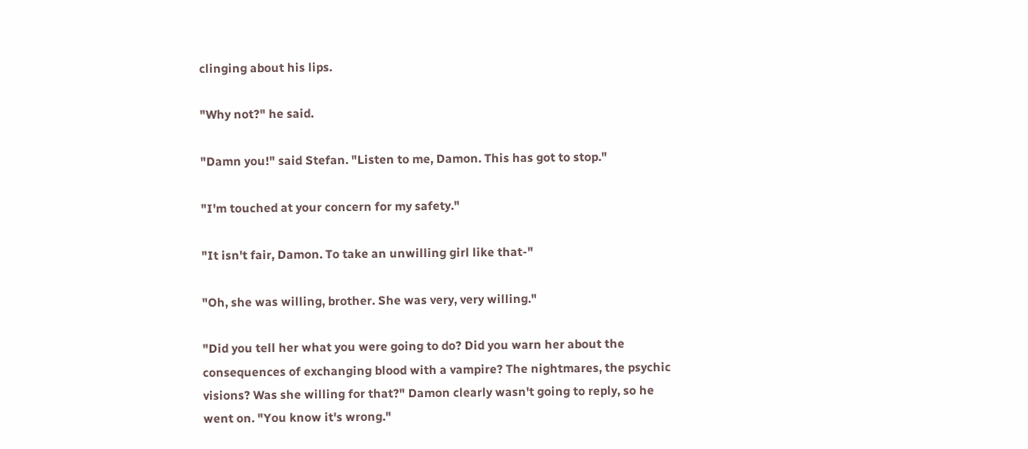clinging about his lips.

"Why not?" he said.

"Damn you!" said Stefan. "Listen to me, Damon. This has got to stop."

"I'm touched at your concern for my safety."

"It isn't fair, Damon. To take an unwilling girl like that-"

"Oh, she was willing, brother. She was very, very willing."

"Did you tell her what you were going to do? Did you warn her about the consequences of exchanging blood with a vampire? The nightmares, the psychic visions? Was she willing for that?" Damon clearly wasn't going to reply, so he went on. "You know it's wrong."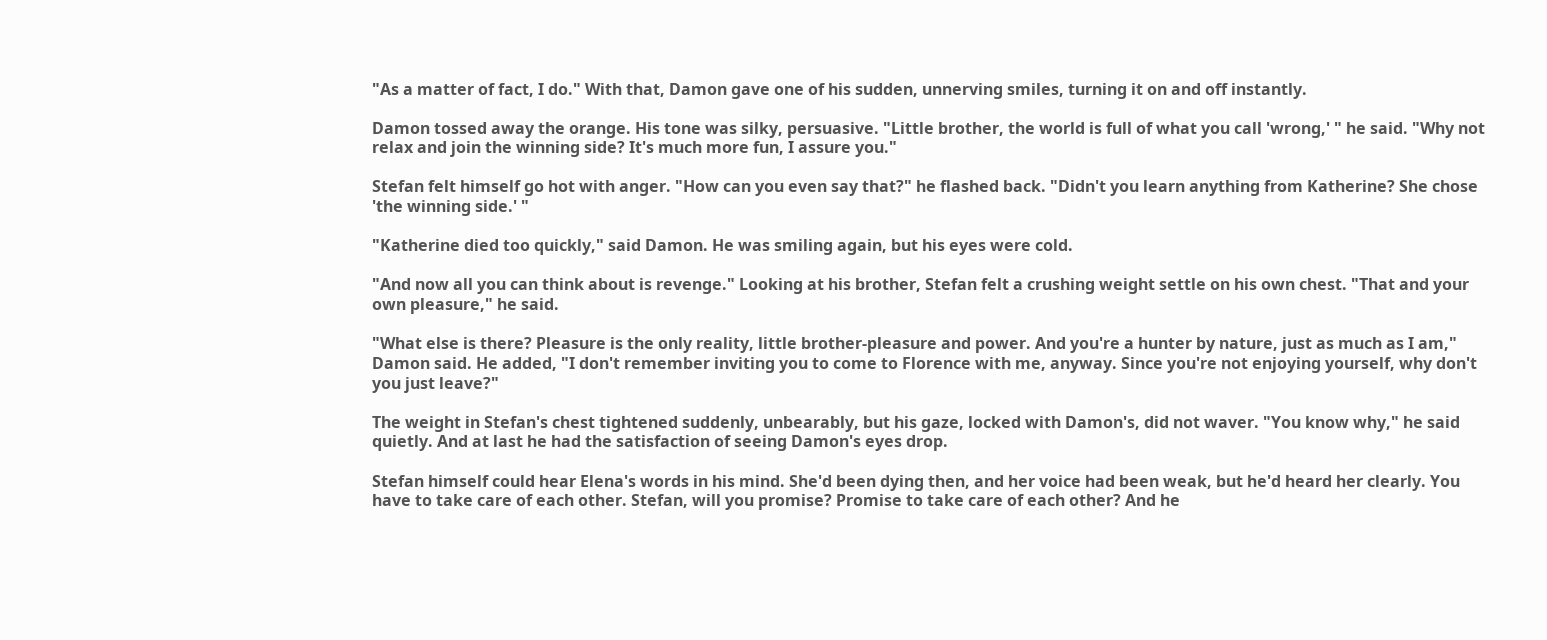"As a matter of fact, I do." With that, Damon gave one of his sudden, unnerving smiles, turning it on and off instantly.

Damon tossed away the orange. His tone was silky, persuasive. "Little brother, the world is full of what you call 'wrong,' " he said. "Why not relax and join the winning side? It's much more fun, I assure you."

Stefan felt himself go hot with anger. "How can you even say that?" he flashed back. "Didn't you learn anything from Katherine? She chose 'the winning side.' "

"Katherine died too quickly," said Damon. He was smiling again, but his eyes were cold.

"And now all you can think about is revenge." Looking at his brother, Stefan felt a crushing weight settle on his own chest. "That and your own pleasure," he said.

"What else is there? Pleasure is the only reality, little brother-pleasure and power. And you're a hunter by nature, just as much as I am," Damon said. He added, "I don't remember inviting you to come to Florence with me, anyway. Since you're not enjoying yourself, why don't you just leave?"

The weight in Stefan's chest tightened suddenly, unbearably, but his gaze, locked with Damon's, did not waver. "You know why," he said quietly. And at last he had the satisfaction of seeing Damon's eyes drop.

Stefan himself could hear Elena's words in his mind. She'd been dying then, and her voice had been weak, but he'd heard her clearly. You have to take care of each other. Stefan, will you promise? Promise to take care of each other? And he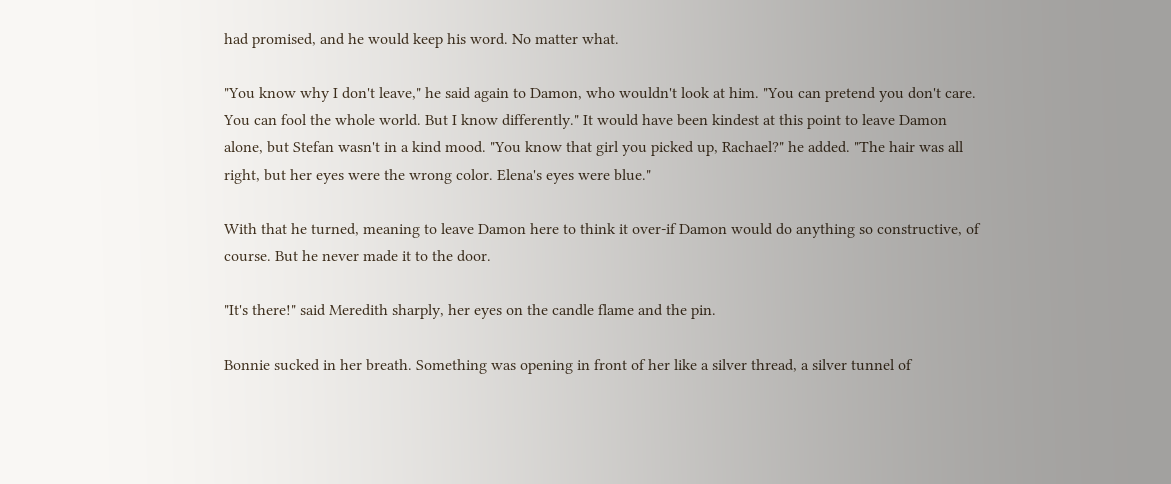had promised, and he would keep his word. No matter what.

"You know why I don't leave," he said again to Damon, who wouldn't look at him. "You can pretend you don't care. You can fool the whole world. But I know differently." It would have been kindest at this point to leave Damon alone, but Stefan wasn't in a kind mood. "You know that girl you picked up, Rachael?" he added. "The hair was all right, but her eyes were the wrong color. Elena's eyes were blue."

With that he turned, meaning to leave Damon here to think it over-if Damon would do anything so constructive, of course. But he never made it to the door.

"It's there!" said Meredith sharply, her eyes on the candle flame and the pin.

Bonnie sucked in her breath. Something was opening in front of her like a silver thread, a silver tunnel of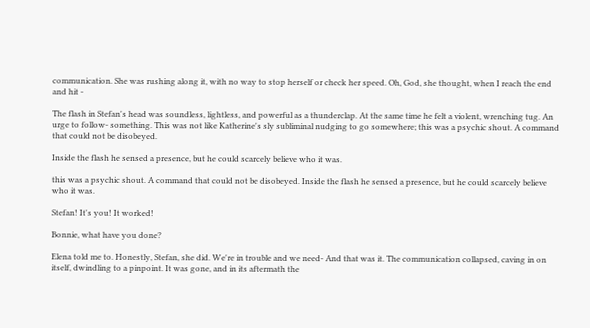communication. She was rushing along it, with no way to stop herself or check her speed. Oh, God, she thought, when I reach the end and hit -

The flash in Stefan's head was soundless, lightless, and powerful as a thunderclap. At the same time he felt a violent, wrenching tug. An urge to follow- something. This was not like Katherine's sly subliminal nudging to go somewhere; this was a psychic shout. A command that could not be disobeyed.

Inside the flash he sensed a presence, but he could scarcely believe who it was.

this was a psychic shout. A command that could not be disobeyed. Inside the flash he sensed a presence, but he could scarcely believe who it was.

Stefan! It's you! It worked!

Bonnie, what have you done?

Elena told me to. Honestly, Stefan, she did. We're in trouble and we need- And that was it. The communication collapsed, caving in on itself, dwindling to a pinpoint. It was gone, and in its aftermath the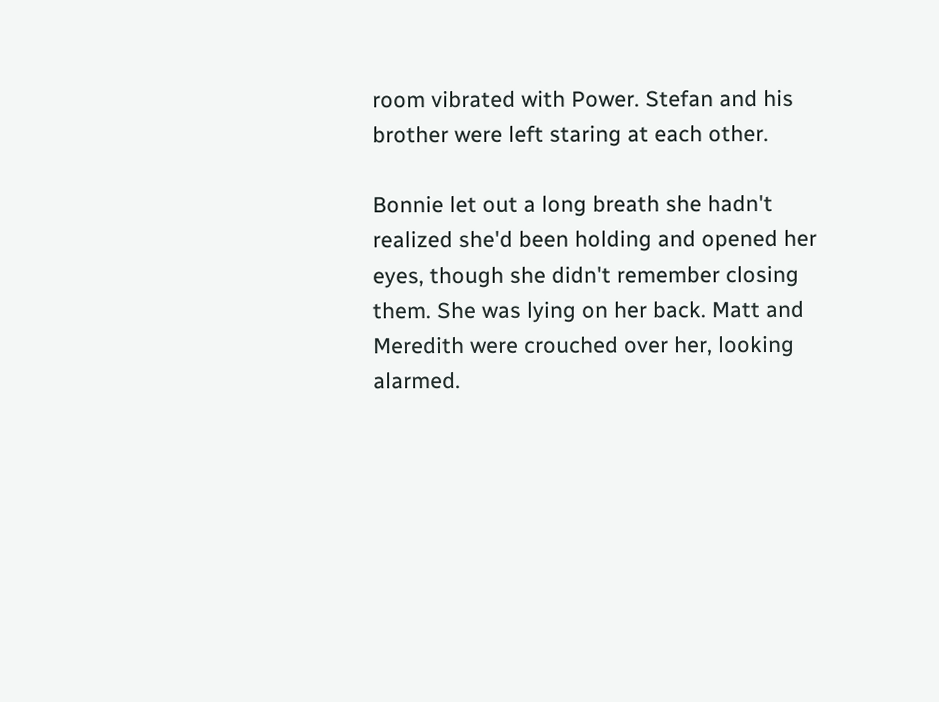room vibrated with Power. Stefan and his brother were left staring at each other.

Bonnie let out a long breath she hadn't realized she'd been holding and opened her eyes, though she didn't remember closing them. She was lying on her back. Matt and Meredith were crouched over her, looking alarmed.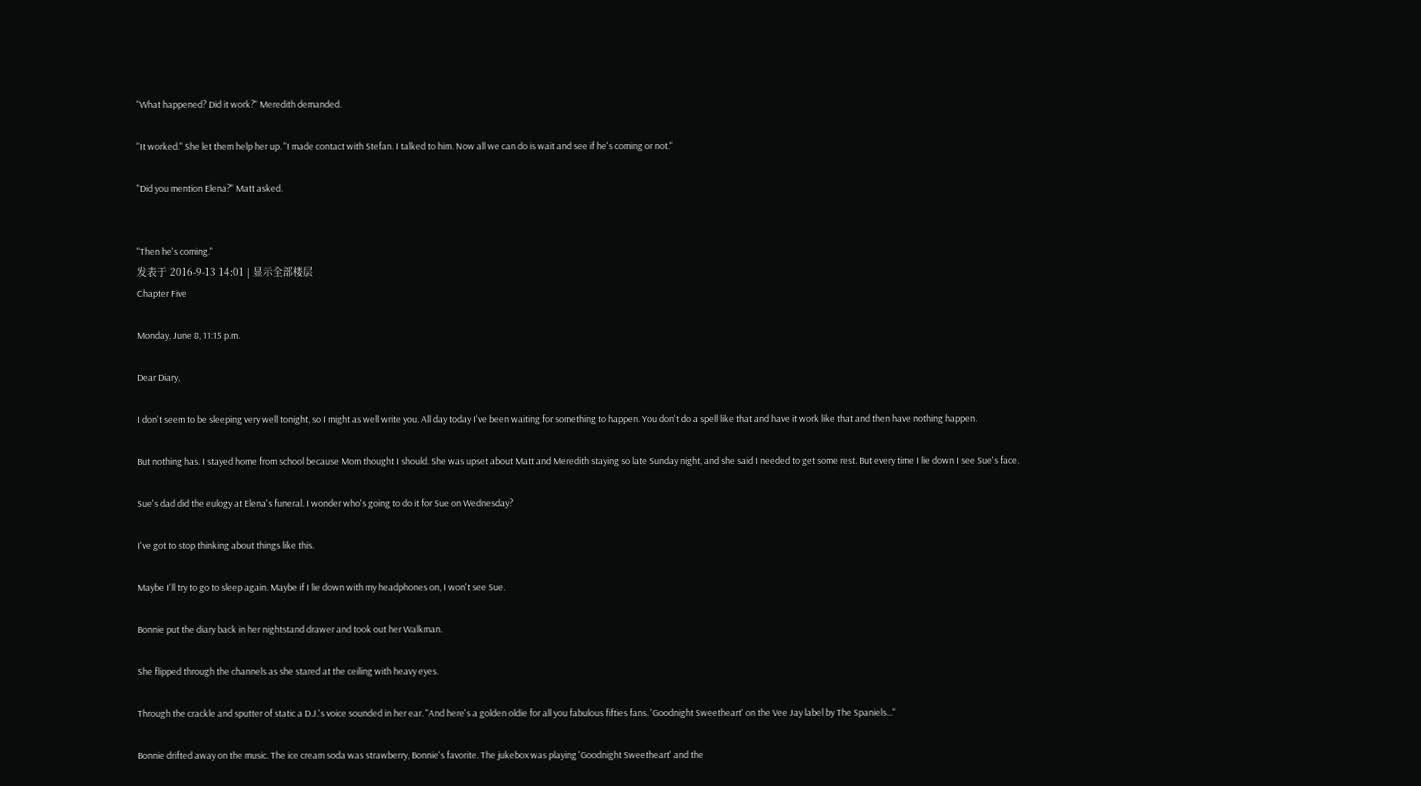"What happened? Did it work?" Meredith demanded.

"It worked." She let them help her up. "I made contact with Stefan. I talked to him. Now all we can do is wait and see if he's coming or not."

"Did you mention Elena?" Matt asked.


"Then he's coming."
发表于 2016-9-13 14:01 | 显示全部楼层
Chapter Five

Monday, June 8, 11:15 p.m.

Dear Diary,

I don't seem to be sleeping very well tonight, so I might as well write you. All day today I've been waiting for something to happen. You don't do a spell like that and have it work like that and then have nothing happen.

But nothing has. I stayed home from school because Mom thought I should. She was upset about Matt and Meredith staying so late Sunday night, and she said I needed to get some rest. But every time I lie down I see Sue's face.

Sue's dad did the eulogy at Elena's funeral. I wonder who's going to do it for Sue on Wednesday?

I've got to stop thinking about things like this.

Maybe I'll try to go to sleep again. Maybe if I lie down with my headphones on, I won't see Sue.

Bonnie put the diary back in her nightstand drawer and took out her Walkman.

She flipped through the channels as she stared at the ceiling with heavy eyes.

Through the crackle and sputter of static a D.J.'s voice sounded in her ear. "And here's a golden oldie for all you fabulous fifties fans. 'Goodnight Sweetheart' on the Vee Jay label by The Spaniels..."

Bonnie drifted away on the music. The ice cream soda was strawberry, Bonnie's favorite. The jukebox was playing 'Goodnight Sweetheart' and the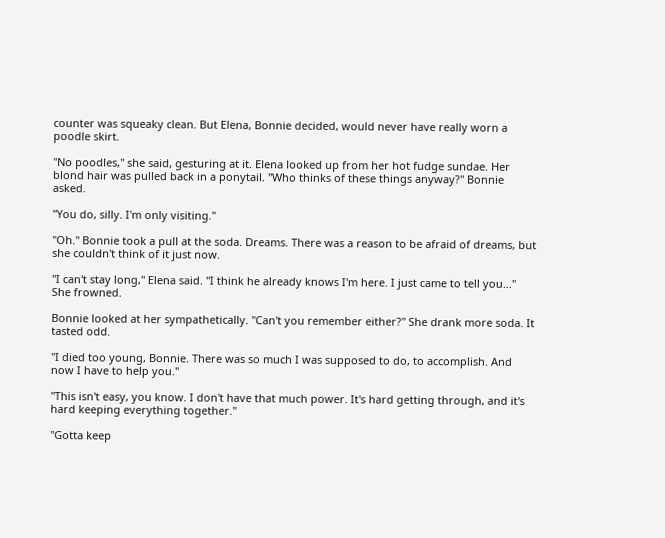counter was squeaky clean. But Elena, Bonnie decided, would never have really worn a poodle skirt.

"No poodles," she said, gesturing at it. Elena looked up from her hot fudge sundae. Her blond hair was pulled back in a ponytail. "Who thinks of these things anyway?" Bonnie asked.

"You do, silly. I'm only visiting."

"Oh." Bonnie took a pull at the soda. Dreams. There was a reason to be afraid of dreams, but she couldn't think of it just now.

"I can't stay long," Elena said. "I think he already knows I'm here. I just came to tell you..." She frowned.

Bonnie looked at her sympathetically. "Can't you remember either?" She drank more soda. It tasted odd.

"I died too young, Bonnie. There was so much I was supposed to do, to accomplish. And now I have to help you."

"This isn't easy, you know. I don't have that much power. It's hard getting through, and it's hard keeping everything together."

"Gotta keep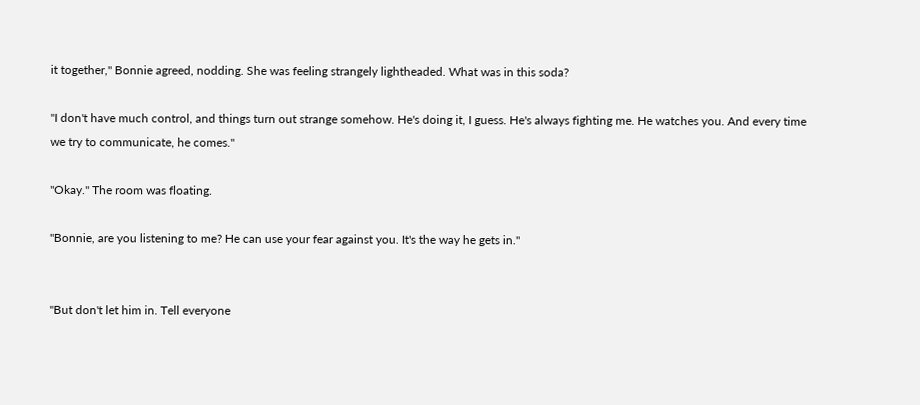it together," Bonnie agreed, nodding. She was feeling strangely lightheaded. What was in this soda?

"I don't have much control, and things turn out strange somehow. He's doing it, I guess. He's always fighting me. He watches you. And every time we try to communicate, he comes."

"Okay." The room was floating.

"Bonnie, are you listening to me? He can use your fear against you. It's the way he gets in."


"But don't let him in. Tell everyone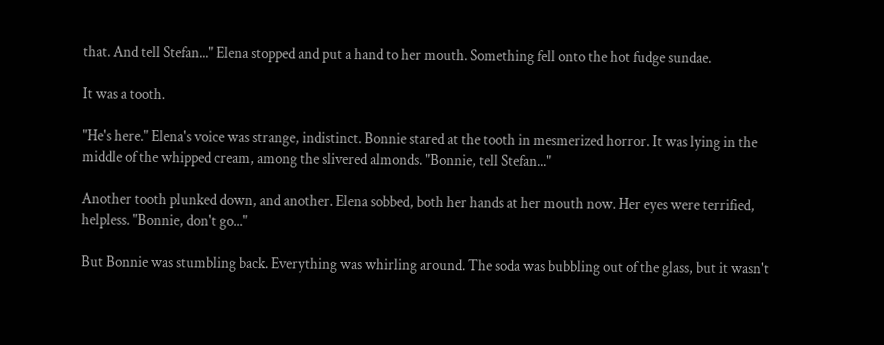that. And tell Stefan..." Elena stopped and put a hand to her mouth. Something fell onto the hot fudge sundae.

It was a tooth.

"He's here." Elena's voice was strange, indistinct. Bonnie stared at the tooth in mesmerized horror. It was lying in the middle of the whipped cream, among the slivered almonds. "Bonnie, tell Stefan..."

Another tooth plunked down, and another. Elena sobbed, both her hands at her mouth now. Her eyes were terrified, helpless. "Bonnie, don't go..."

But Bonnie was stumbling back. Everything was whirling around. The soda was bubbling out of the glass, but it wasn't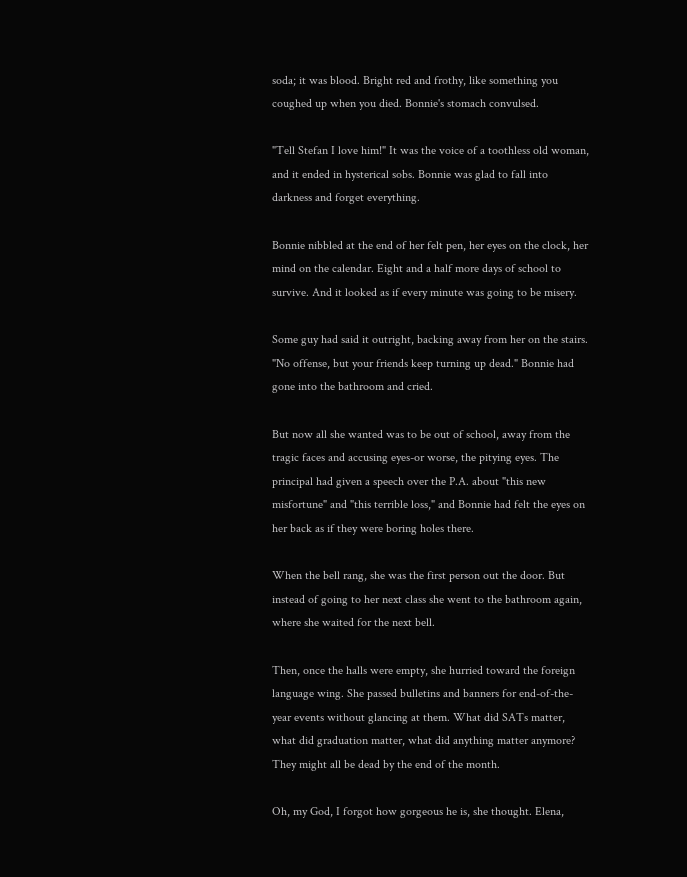soda; it was blood. Bright red and frothy, like something you coughed up when you died. Bonnie's stomach convulsed.

"Tell Stefan I love him!" It was the voice of a toothless old woman, and it ended in hysterical sobs. Bonnie was glad to fall into darkness and forget everything.

Bonnie nibbled at the end of her felt pen, her eyes on the clock, her mind on the calendar. Eight and a half more days of school to survive. And it looked as if every minute was going to be misery.

Some guy had said it outright, backing away from her on the stairs. "No offense, but your friends keep turning up dead." Bonnie had gone into the bathroom and cried.

But now all she wanted was to be out of school, away from the tragic faces and accusing eyes-or worse, the pitying eyes. The principal had given a speech over the P.A. about "this new misfortune" and "this terrible loss," and Bonnie had felt the eyes on her back as if they were boring holes there.

When the bell rang, she was the first person out the door. But instead of going to her next class she went to the bathroom again, where she waited for the next bell.

Then, once the halls were empty, she hurried toward the foreign language wing. She passed bulletins and banners for end-of-the-year events without glancing at them. What did SATs matter, what did graduation matter, what did anything matter anymore? They might all be dead by the end of the month.

Oh, my God, I forgot how gorgeous he is, she thought. Elena,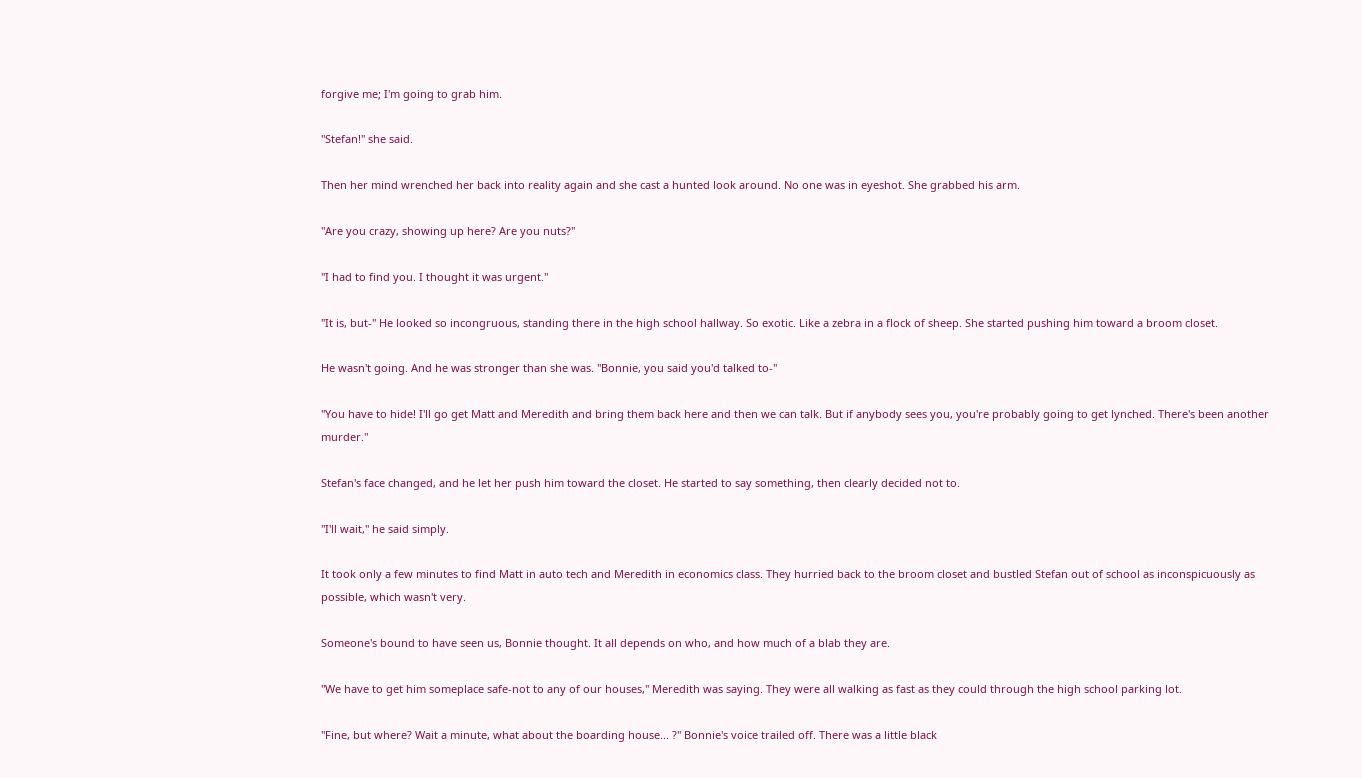forgive me; I'm going to grab him.

"Stefan!" she said.

Then her mind wrenched her back into reality again and she cast a hunted look around. No one was in eyeshot. She grabbed his arm.

"Are you crazy, showing up here? Are you nuts?"

"I had to find you. I thought it was urgent."

"It is, but-" He looked so incongruous, standing there in the high school hallway. So exotic. Like a zebra in a flock of sheep. She started pushing him toward a broom closet.

He wasn't going. And he was stronger than she was. "Bonnie, you said you'd talked to-"

"You have to hide! I'll go get Matt and Meredith and bring them back here and then we can talk. But if anybody sees you, you're probably going to get lynched. There's been another murder."

Stefan's face changed, and he let her push him toward the closet. He started to say something, then clearly decided not to.

"I'll wait," he said simply.

It took only a few minutes to find Matt in auto tech and Meredith in economics class. They hurried back to the broom closet and bustled Stefan out of school as inconspicuously as possible, which wasn't very.

Someone's bound to have seen us, Bonnie thought. It all depends on who, and how much of a blab they are.

"We have to get him someplace safe-not to any of our houses," Meredith was saying. They were all walking as fast as they could through the high school parking lot.

"Fine, but where? Wait a minute, what about the boarding house... ?" Bonnie's voice trailed off. There was a little black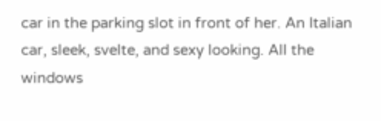car in the parking slot in front of her. An Italian car, sleek, svelte, and sexy looking. All the windows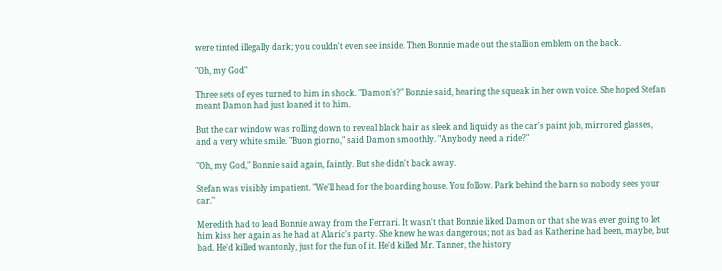were tinted illegally dark; you couldn't even see inside. Then Bonnie made out the stallion emblem on the back.

"Oh, my God"

Three sets of eyes turned to him in shock. "Damon's?" Bonnie said, hearing the squeak in her own voice. She hoped Stefan meant Damon had just loaned it to him.

But the car window was rolling down to reveal black hair as sleek and liquidy as the car's paint job, mirrored glasses, and a very white smile. "Buon giorno," said Damon smoothly. "Anybody need a ride?"

"Oh, my God," Bonnie said again, faintly. But she didn't back away.

Stefan was visibly impatient. "We'll head for the boarding house. You follow. Park behind the barn so nobody sees your car."

Meredith had to lead Bonnie away from the Ferrari. It wasn't that Bonnie liked Damon or that she was ever going to let him kiss her again as he had at Alaric's party. She knew he was dangerous; not as bad as Katherine had been, maybe, but bad. He'd killed wantonly, just for the fun of it. He'd killed Mr. Tanner, the history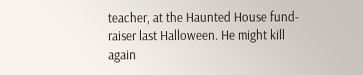teacher, at the Haunted House fund-raiser last Halloween. He might kill again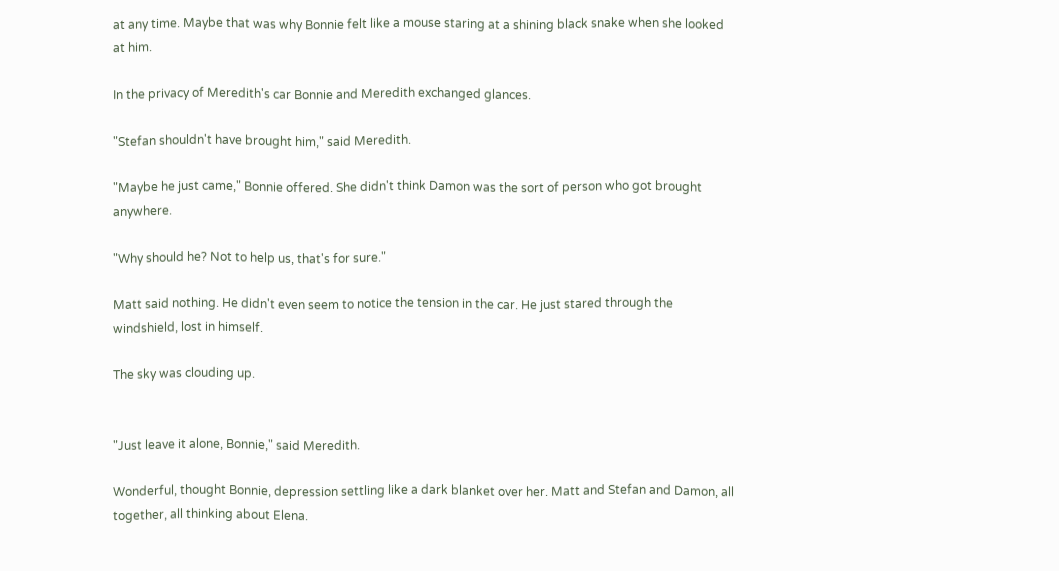at any time. Maybe that was why Bonnie felt like a mouse staring at a shining black snake when she looked at him.

In the privacy of Meredith's car Bonnie and Meredith exchanged glances.

"Stefan shouldn't have brought him," said Meredith.

"Maybe he just came," Bonnie offered. She didn't think Damon was the sort of person who got brought anywhere.

"Why should he? Not to help us, that's for sure."

Matt said nothing. He didn't even seem to notice the tension in the car. He just stared through the windshield, lost in himself.

The sky was clouding up.


"Just leave it alone, Bonnie," said Meredith.

Wonderful, thought Bonnie, depression settling like a dark blanket over her. Matt and Stefan and Damon, all together, all thinking about Elena.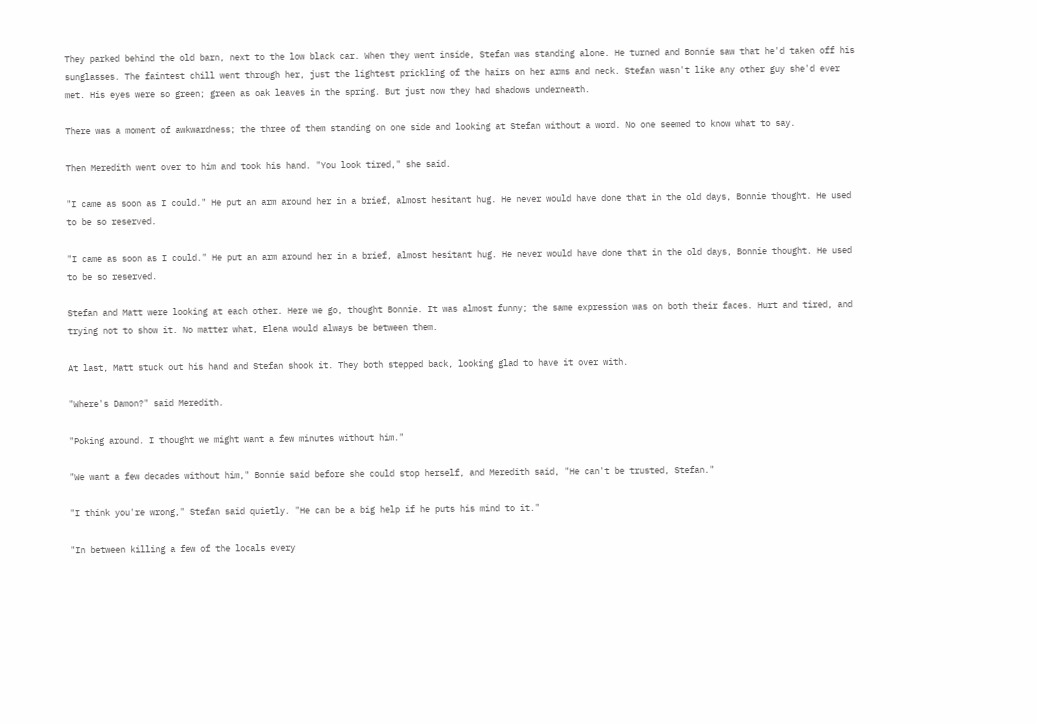They parked behind the old barn, next to the low black car. When they went inside, Stefan was standing alone. He turned and Bonnie saw that he'd taken off his sunglasses. The faintest chill went through her, just the lightest prickling of the hairs on her arms and neck. Stefan wasn't like any other guy she'd ever met. His eyes were so green; green as oak leaves in the spring. But just now they had shadows underneath.

There was a moment of awkwardness; the three of them standing on one side and looking at Stefan without a word. No one seemed to know what to say.

Then Meredith went over to him and took his hand. "You look tired," she said.

"I came as soon as I could." He put an arm around her in a brief, almost hesitant hug. He never would have done that in the old days, Bonnie thought. He used to be so reserved.

"I came as soon as I could." He put an arm around her in a brief, almost hesitant hug. He never would have done that in the old days, Bonnie thought. He used to be so reserved.

Stefan and Matt were looking at each other. Here we go, thought Bonnie. It was almost funny; the same expression was on both their faces. Hurt and tired, and trying not to show it. No matter what, Elena would always be between them.

At last, Matt stuck out his hand and Stefan shook it. They both stepped back, looking glad to have it over with.

"Where's Damon?" said Meredith.

"Poking around. I thought we might want a few minutes without him."

"We want a few decades without him," Bonnie said before she could stop herself, and Meredith said, "He can't be trusted, Stefan."

"I think you're wrong," Stefan said quietly. "He can be a big help if he puts his mind to it."

"In between killing a few of the locals every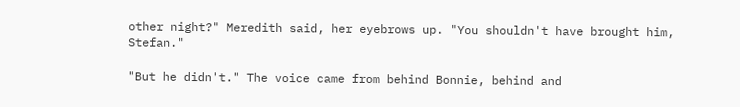other night?" Meredith said, her eyebrows up. "You shouldn't have brought him, Stefan."

"But he didn't." The voice came from behind Bonnie, behind and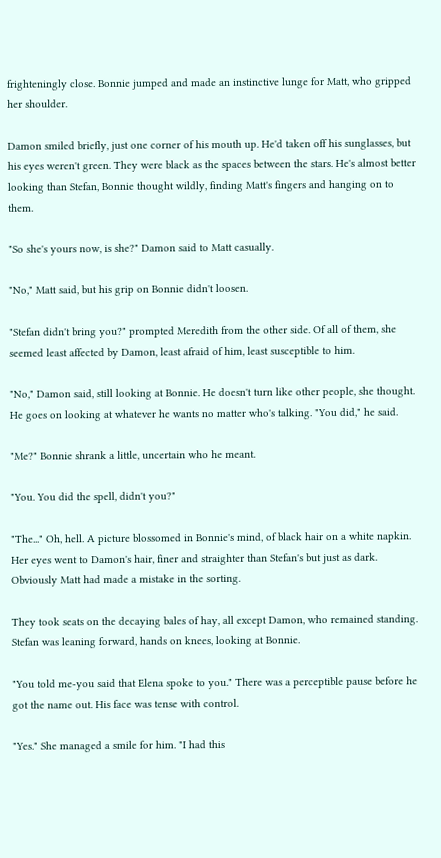frighteningly close. Bonnie jumped and made an instinctive lunge for Matt, who gripped her shoulder.

Damon smiled briefly, just one corner of his mouth up. He'd taken off his sunglasses, but his eyes weren't green. They were black as the spaces between the stars. He's almost better looking than Stefan, Bonnie thought wildly, finding Matt's fingers and hanging on to them.

"So she's yours now, is she?" Damon said to Matt casually.

"No," Matt said, but his grip on Bonnie didn't loosen.

"Stefan didn't bring you?" prompted Meredith from the other side. Of all of them, she seemed least affected by Damon, least afraid of him, least susceptible to him.

"No," Damon said, still looking at Bonnie. He doesn't turn like other people, she thought. He goes on looking at whatever he wants no matter who's talking. "You did," he said.

"Me?" Bonnie shrank a little, uncertain who he meant.

"You. You did the spell, didn't you?"

"The..." Oh, hell. A picture blossomed in Bonnie's mind, of black hair on a white napkin. Her eyes went to Damon's hair, finer and straighter than Stefan's but just as dark. Obviously Matt had made a mistake in the sorting.

They took seats on the decaying bales of hay, all except Damon, who remained standing. Stefan was leaning forward, hands on knees, looking at Bonnie.

"You told me-you said that Elena spoke to you." There was a perceptible pause before he got the name out. His face was tense with control.

"Yes." She managed a smile for him. "I had this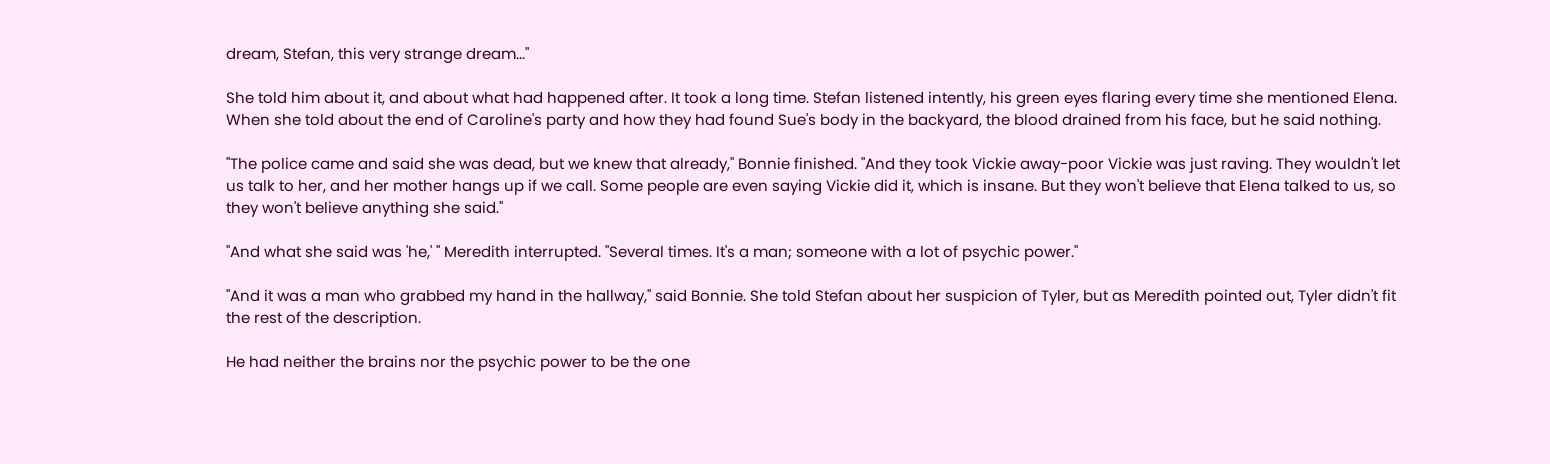dream, Stefan, this very strange dream..."

She told him about it, and about what had happened after. It took a long time. Stefan listened intently, his green eyes flaring every time she mentioned Elena. When she told about the end of Caroline's party and how they had found Sue's body in the backyard, the blood drained from his face, but he said nothing.

"The police came and said she was dead, but we knew that already," Bonnie finished. "And they took Vickie away-poor Vickie was just raving. They wouldn't let us talk to her, and her mother hangs up if we call. Some people are even saying Vickie did it, which is insane. But they won't believe that Elena talked to us, so they won't believe anything she said."

"And what she said was 'he,' " Meredith interrupted. "Several times. It's a man; someone with a lot of psychic power."

"And it was a man who grabbed my hand in the hallway," said Bonnie. She told Stefan about her suspicion of Tyler, but as Meredith pointed out, Tyler didn't fit the rest of the description.

He had neither the brains nor the psychic power to be the one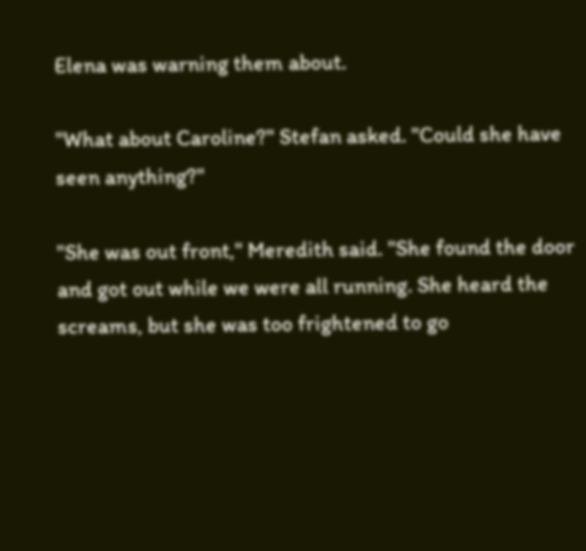Elena was warning them about.

"What about Caroline?" Stefan asked. "Could she have seen anything?"

"She was out front," Meredith said. "She found the door and got out while we were all running. She heard the screams, but she was too frightened to go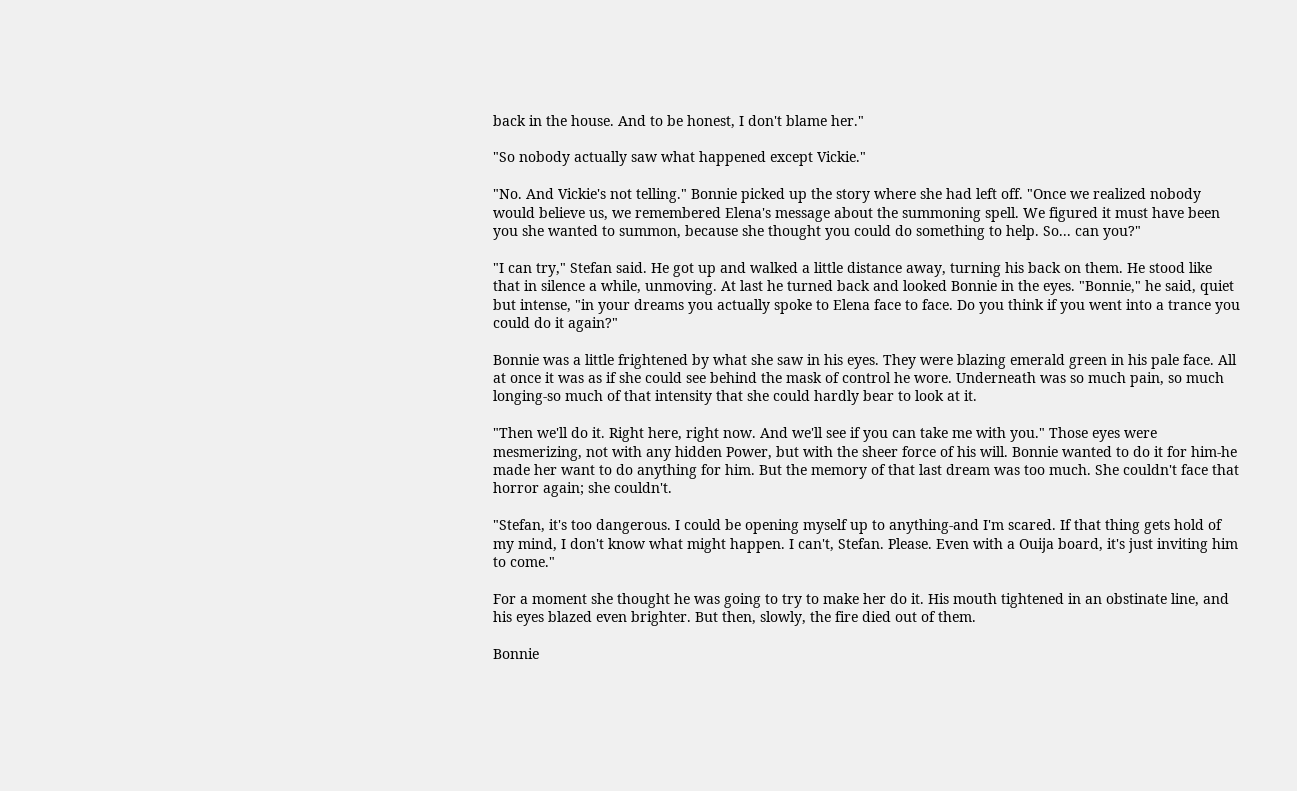back in the house. And to be honest, I don't blame her."

"So nobody actually saw what happened except Vickie."

"No. And Vickie's not telling." Bonnie picked up the story where she had left off. "Once we realized nobody would believe us, we remembered Elena's message about the summoning spell. We figured it must have been you she wanted to summon, because she thought you could do something to help. So... can you?"

"I can try," Stefan said. He got up and walked a little distance away, turning his back on them. He stood like that in silence a while, unmoving. At last he turned back and looked Bonnie in the eyes. "Bonnie," he said, quiet but intense, "in your dreams you actually spoke to Elena face to face. Do you think if you went into a trance you could do it again?"

Bonnie was a little frightened by what she saw in his eyes. They were blazing emerald green in his pale face. All at once it was as if she could see behind the mask of control he wore. Underneath was so much pain, so much longing-so much of that intensity that she could hardly bear to look at it.

"Then we'll do it. Right here, right now. And we'll see if you can take me with you." Those eyes were mesmerizing, not with any hidden Power, but with the sheer force of his will. Bonnie wanted to do it for him-he made her want to do anything for him. But the memory of that last dream was too much. She couldn't face that horror again; she couldn't.

"Stefan, it's too dangerous. I could be opening myself up to anything-and I'm scared. If that thing gets hold of my mind, I don't know what might happen. I can't, Stefan. Please. Even with a Ouija board, it's just inviting him to come."

For a moment she thought he was going to try to make her do it. His mouth tightened in an obstinate line, and his eyes blazed even brighter. But then, slowly, the fire died out of them.

Bonnie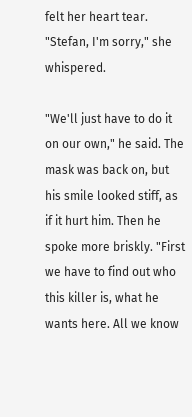felt her heart tear. "Stefan, I'm sorry," she whispered.

"We'll just have to do it on our own," he said. The mask was back on, but his smile looked stiff, as if it hurt him. Then he spoke more briskly. "First we have to find out who this killer is, what he wants here. All we know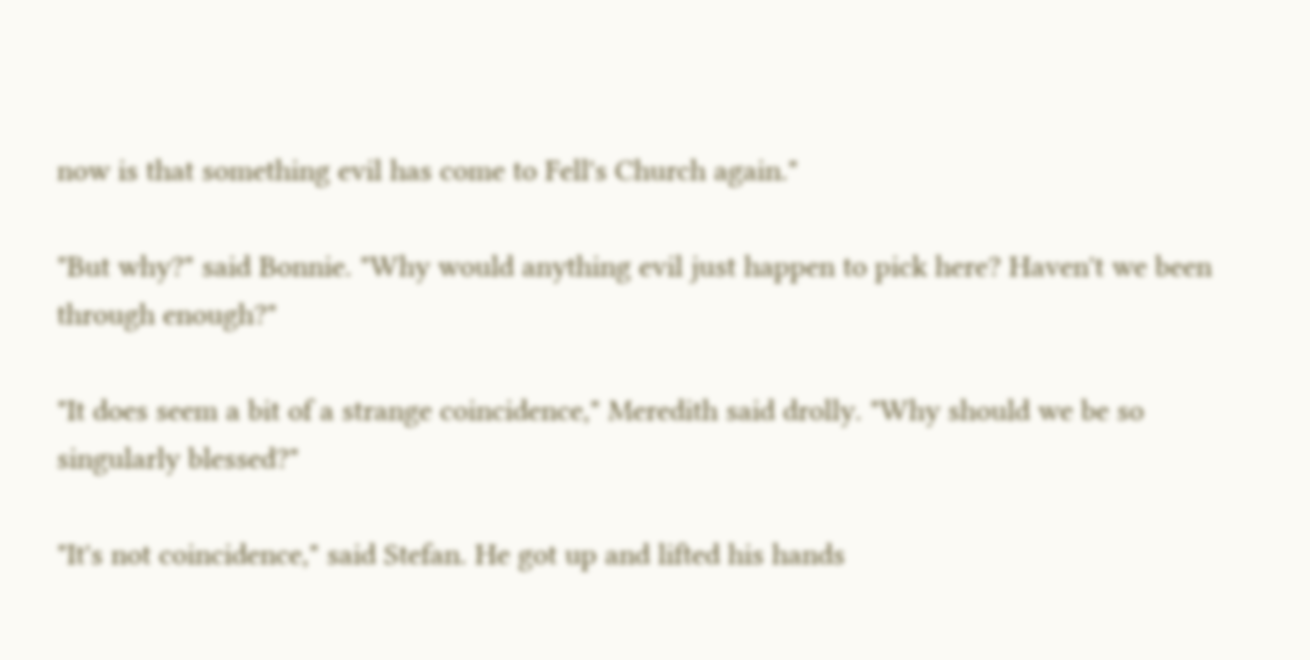now is that something evil has come to Fell's Church again."

"But why?" said Bonnie. "Why would anything evil just happen to pick here? Haven't we been through enough?"

"It does seem a bit of a strange coincidence," Meredith said drolly. "Why should we be so singularly blessed?"

"It's not coincidence," said Stefan. He got up and lifted his hands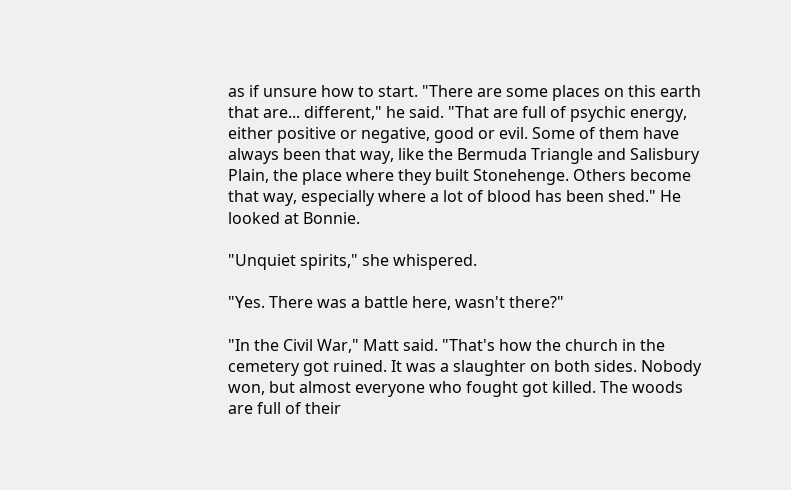as if unsure how to start. "There are some places on this earth that are... different," he said. "That are full of psychic energy, either positive or negative, good or evil. Some of them have always been that way, like the Bermuda Triangle and Salisbury Plain, the place where they built Stonehenge. Others become that way, especially where a lot of blood has been shed." He looked at Bonnie.

"Unquiet spirits," she whispered.

"Yes. There was a battle here, wasn't there?"

"In the Civil War," Matt said. "That's how the church in the cemetery got ruined. It was a slaughter on both sides. Nobody won, but almost everyone who fought got killed. The woods are full of their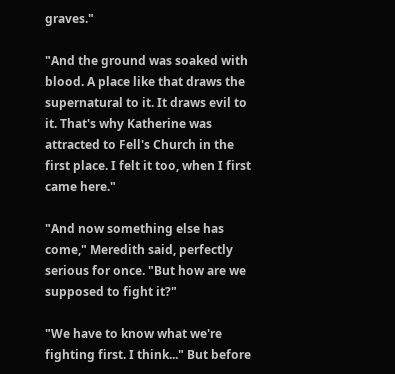graves."

"And the ground was soaked with blood. A place like that draws the supernatural to it. It draws evil to it. That's why Katherine was attracted to Fell's Church in the first place. I felt it too, when I first came here."

"And now something else has come," Meredith said, perfectly serious for once. "But how are we supposed to fight it?"

"We have to know what we're fighting first. I think..." But before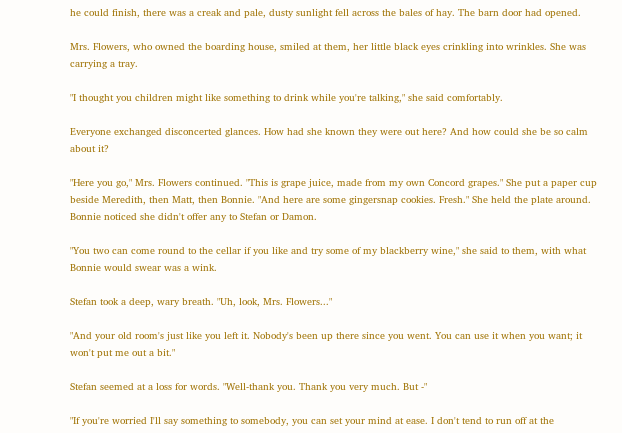he could finish, there was a creak and pale, dusty sunlight fell across the bales of hay. The barn door had opened.

Mrs. Flowers, who owned the boarding house, smiled at them, her little black eyes crinkling into wrinkles. She was carrying a tray.

"I thought you children might like something to drink while you're talking," she said comfortably.

Everyone exchanged disconcerted glances. How had she known they were out here? And how could she be so calm about it?

"Here you go," Mrs. Flowers continued. "This is grape juice, made from my own Concord grapes." She put a paper cup beside Meredith, then Matt, then Bonnie. "And here are some gingersnap cookies. Fresh." She held the plate around. Bonnie noticed she didn't offer any to Stefan or Damon.

"You two can come round to the cellar if you like and try some of my blackberry wine," she said to them, with what Bonnie would swear was a wink.

Stefan took a deep, wary breath. "Uh, look, Mrs. Flowers..."

"And your old room's just like you left it. Nobody's been up there since you went. You can use it when you want; it won't put me out a bit."

Stefan seemed at a loss for words. "Well-thank you. Thank you very much. But -"

"If you're worried I'll say something to somebody, you can set your mind at ease. I don't tend to run off at the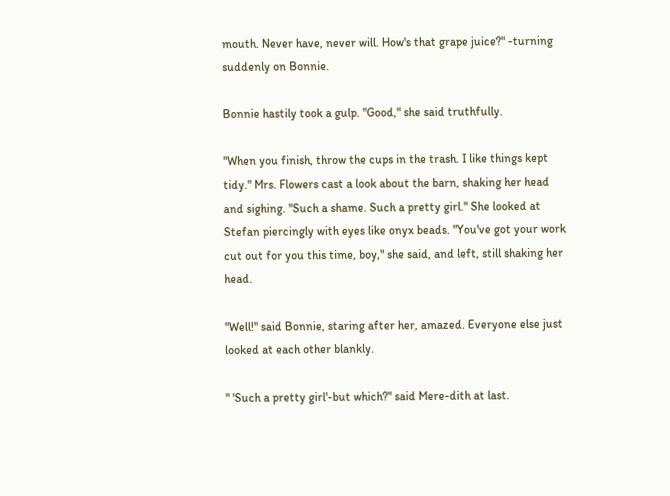mouth. Never have, never will. How's that grape juice?" -turning suddenly on Bonnie.

Bonnie hastily took a gulp. "Good," she said truthfully.

"When you finish, throw the cups in the trash. I like things kept tidy." Mrs. Flowers cast a look about the barn, shaking her head and sighing. "Such a shame. Such a pretty girl." She looked at Stefan piercingly with eyes like onyx beads. "You've got your work cut out for you this time, boy," she said, and left, still shaking her head.

"Well!" said Bonnie, staring after her, amazed. Everyone else just looked at each other blankly.

" 'Such a pretty girl'-but which?" said Mere-dith at last.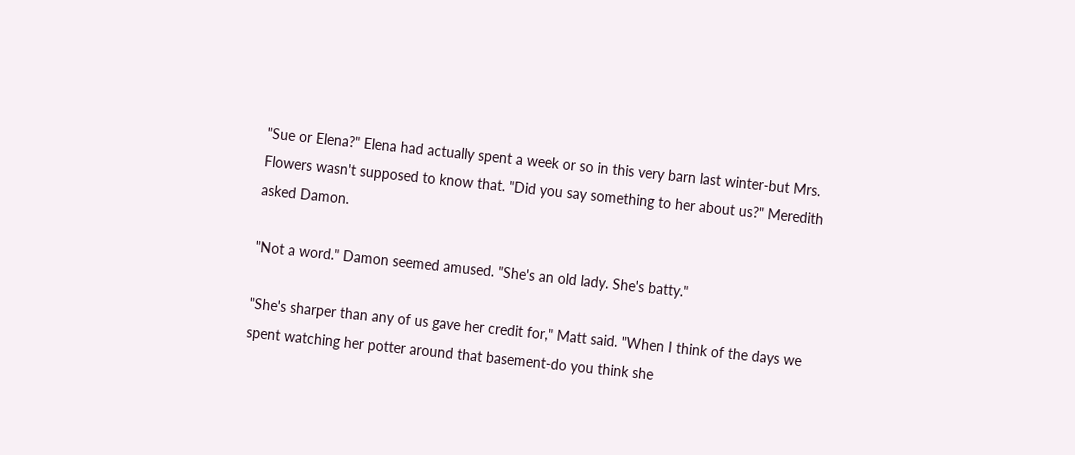"Sue or Elena?" Elena had actually spent a week or so in this very barn last winter-but Mrs. Flowers wasn't supposed to know that. "Did you say something to her about us?" Meredith asked Damon.

"Not a word." Damon seemed amused. "She's an old lady. She's batty."

"She's sharper than any of us gave her credit for," Matt said. "When I think of the days we spent watching her potter around that basement-do you think she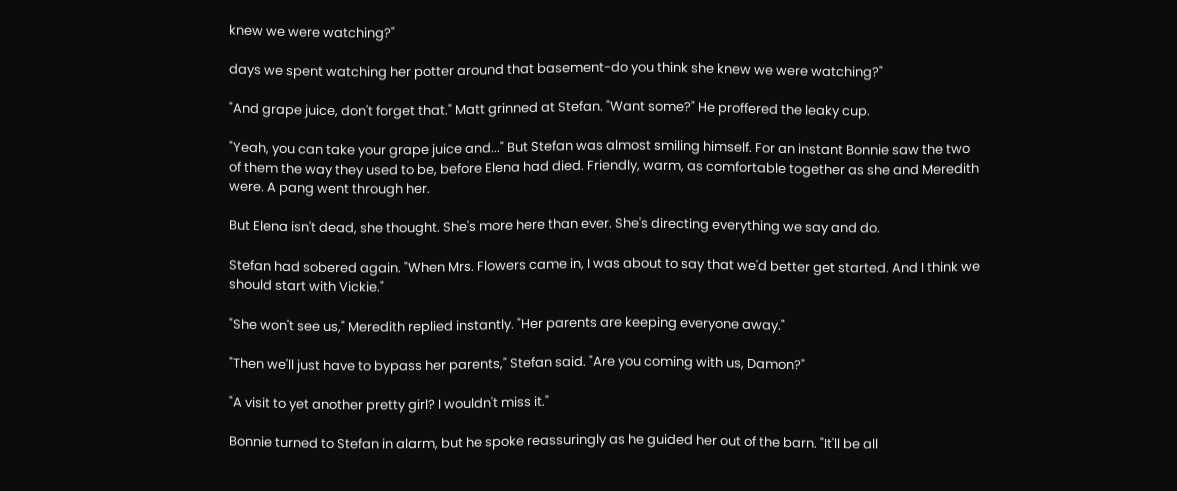knew we were watching?"

days we spent watching her potter around that basement-do you think she knew we were watching?"

"And grape juice, don't forget that." Matt grinned at Stefan. "Want some?" He proffered the leaky cup.

"Yeah, you can take your grape juice and..." But Stefan was almost smiling himself. For an instant Bonnie saw the two of them the way they used to be, before Elena had died. Friendly, warm, as comfortable together as she and Meredith were. A pang went through her.

But Elena isn't dead, she thought. She's more here than ever. She's directing everything we say and do.

Stefan had sobered again. "When Mrs. Flowers came in, I was about to say that we'd better get started. And I think we should start with Vickie."

"She won't see us," Meredith replied instantly. "Her parents are keeping everyone away."

"Then we'll just have to bypass her parents," Stefan said. "Are you coming with us, Damon?"

"A visit to yet another pretty girl? I wouldn't miss it."

Bonnie turned to Stefan in alarm, but he spoke reassuringly as he guided her out of the barn. "It'll be all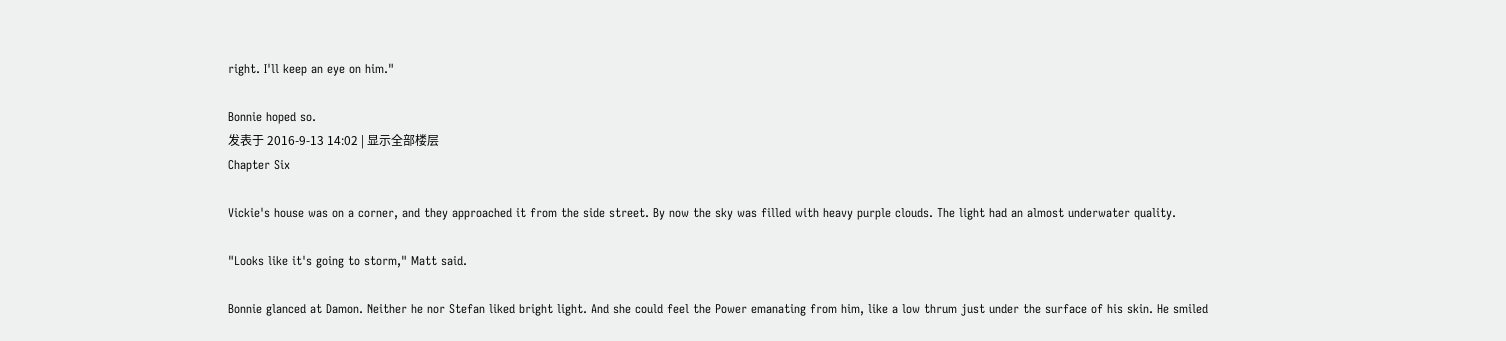right. I'll keep an eye on him."

Bonnie hoped so.
发表于 2016-9-13 14:02 | 显示全部楼层
Chapter Six

Vickie's house was on a corner, and they approached it from the side street. By now the sky was filled with heavy purple clouds. The light had an almost underwater quality.

"Looks like it's going to storm," Matt said.

Bonnie glanced at Damon. Neither he nor Stefan liked bright light. And she could feel the Power emanating from him, like a low thrum just under the surface of his skin. He smiled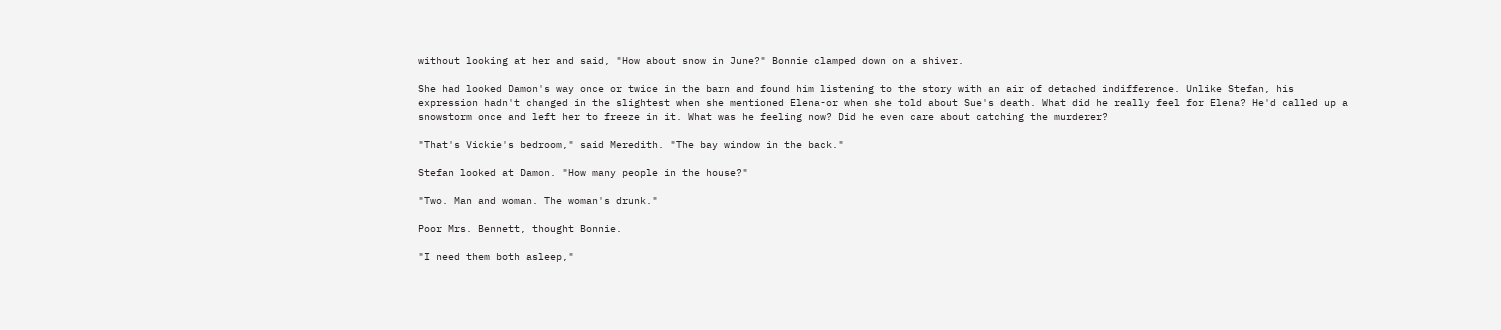without looking at her and said, "How about snow in June?" Bonnie clamped down on a shiver.

She had looked Damon's way once or twice in the barn and found him listening to the story with an air of detached indifference. Unlike Stefan, his expression hadn't changed in the slightest when she mentioned Elena-or when she told about Sue's death. What did he really feel for Elena? He'd called up a snowstorm once and left her to freeze in it. What was he feeling now? Did he even care about catching the murderer?

"That's Vickie's bedroom," said Meredith. "The bay window in the back."

Stefan looked at Damon. "How many people in the house?"

"Two. Man and woman. The woman's drunk."

Poor Mrs. Bennett, thought Bonnie.

"I need them both asleep,"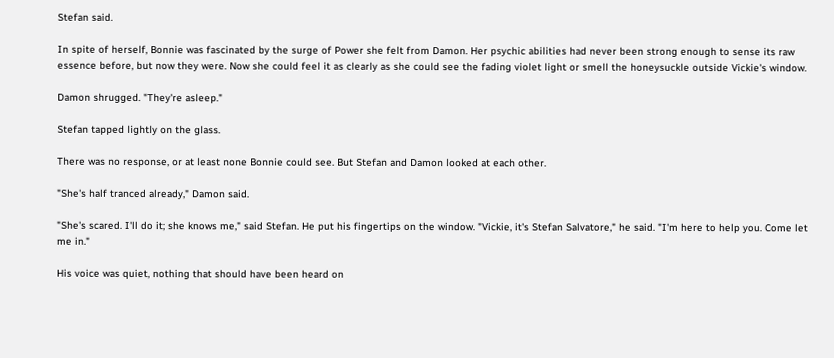Stefan said.

In spite of herself, Bonnie was fascinated by the surge of Power she felt from Damon. Her psychic abilities had never been strong enough to sense its raw essence before, but now they were. Now she could feel it as clearly as she could see the fading violet light or smell the honeysuckle outside Vickie's window.

Damon shrugged. "They're asleep."

Stefan tapped lightly on the glass.

There was no response, or at least none Bonnie could see. But Stefan and Damon looked at each other.

"She's half tranced already," Damon said.

"She's scared. I'll do it; she knows me," said Stefan. He put his fingertips on the window. "Vickie, it's Stefan Salvatore," he said. "I'm here to help you. Come let me in."

His voice was quiet, nothing that should have been heard on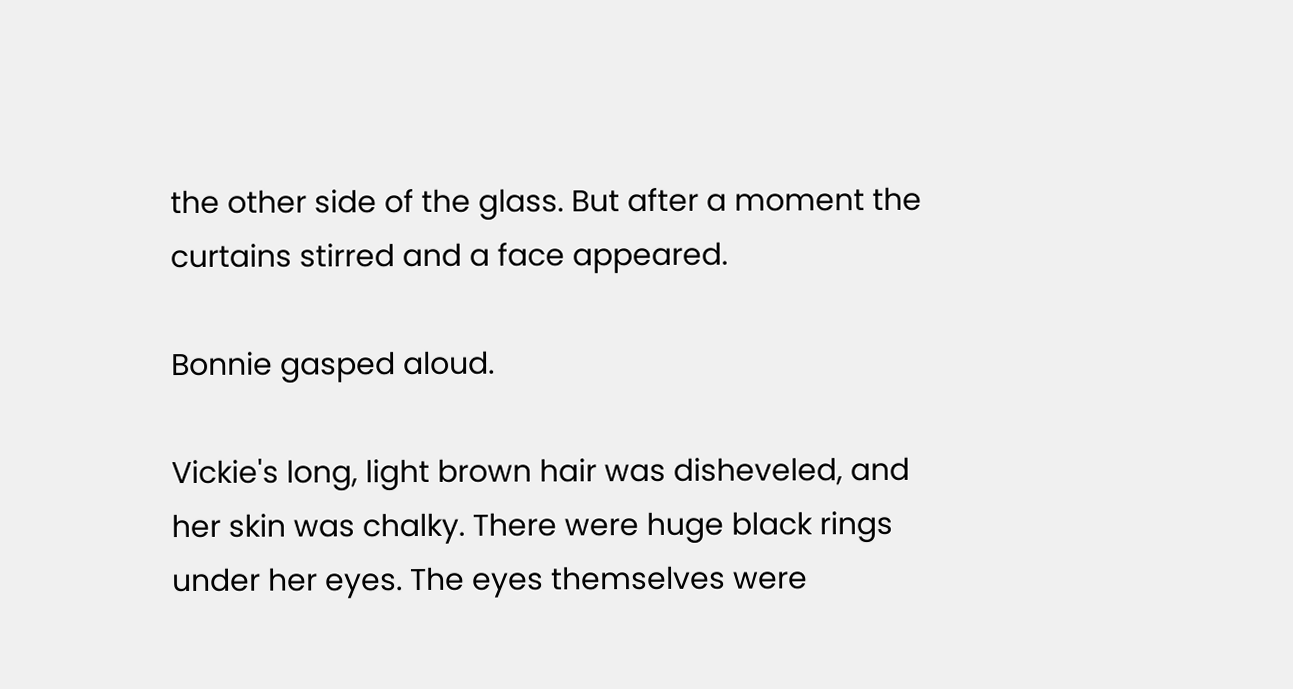the other side of the glass. But after a moment the curtains stirred and a face appeared.

Bonnie gasped aloud.

Vickie's long, light brown hair was disheveled, and her skin was chalky. There were huge black rings under her eyes. The eyes themselves were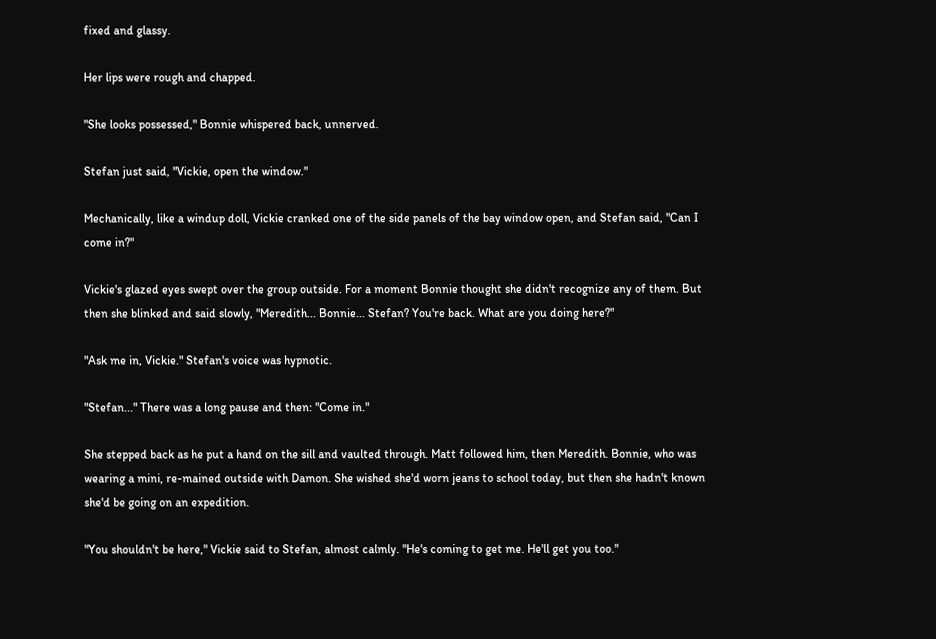fixed and glassy.

Her lips were rough and chapped.

"She looks possessed," Bonnie whispered back, unnerved.

Stefan just said, "Vickie, open the window."

Mechanically, like a windup doll, Vickie cranked one of the side panels of the bay window open, and Stefan said, "Can I come in?"

Vickie's glazed eyes swept over the group outside. For a moment Bonnie thought she didn't recognize any of them. But then she blinked and said slowly, "Meredith... Bonnie... Stefan? You're back. What are you doing here?"

"Ask me in, Vickie." Stefan's voice was hypnotic.

"Stefan..." There was a long pause and then: "Come in."

She stepped back as he put a hand on the sill and vaulted through. Matt followed him, then Meredith. Bonnie, who was wearing a mini, re-mained outside with Damon. She wished she'd worn jeans to school today, but then she hadn't known she'd be going on an expedition.

"You shouldn't be here," Vickie said to Stefan, almost calmly. "He's coming to get me. He'll get you too."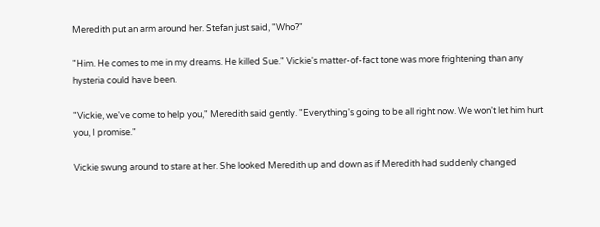Meredith put an arm around her. Stefan just said, "Who?"

"Him. He comes to me in my dreams. He killed Sue." Vickie's matter-of-fact tone was more frightening than any hysteria could have been.

"Vickie, we've come to help you," Meredith said gently. "Everything's going to be all right now. We won't let him hurt you, I promise."

Vickie swung around to stare at her. She looked Meredith up and down as if Meredith had suddenly changed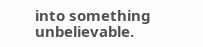into something unbelievable.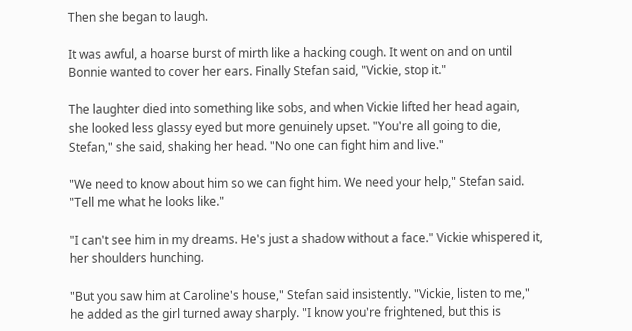Then she began to laugh.

It was awful, a hoarse burst of mirth like a hacking cough. It went on and on until Bonnie wanted to cover her ears. Finally Stefan said, "Vickie, stop it."

The laughter died into something like sobs, and when Vickie lifted her head again, she looked less glassy eyed but more genuinely upset. "You're all going to die, Stefan," she said, shaking her head. "No one can fight him and live."

"We need to know about him so we can fight him. We need your help," Stefan said. "Tell me what he looks like."

"I can't see him in my dreams. He's just a shadow without a face." Vickie whispered it, her shoulders hunching.

"But you saw him at Caroline's house," Stefan said insistently. "Vickie, listen to me," he added as the girl turned away sharply. "I know you're frightened, but this is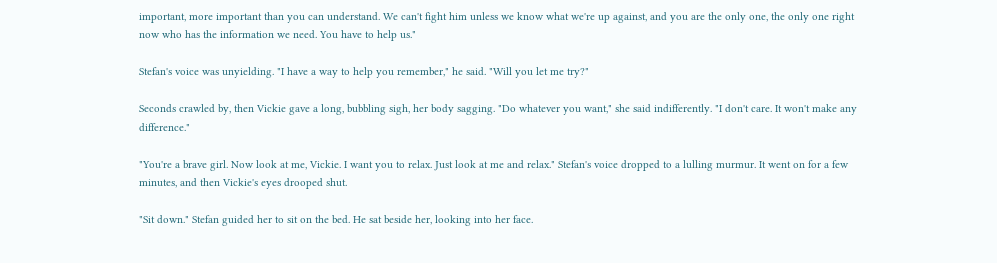important, more important than you can understand. We can't fight him unless we know what we're up against, and you are the only one, the only one right now who has the information we need. You have to help us."

Stefan's voice was unyielding. "I have a way to help you remember," he said. "Will you let me try?"

Seconds crawled by, then Vickie gave a long, bubbling sigh, her body sagging. "Do whatever you want," she said indifferently. "I don't care. It won't make any difference."

"You're a brave girl. Now look at me, Vickie. I want you to relax. Just look at me and relax." Stefan's voice dropped to a lulling murmur. It went on for a few minutes, and then Vickie's eyes drooped shut.

"Sit down." Stefan guided her to sit on the bed. He sat beside her, looking into her face.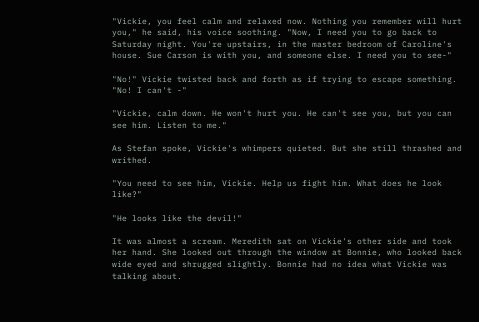"Vickie, you feel calm and relaxed now. Nothing you remember will hurt you," he said, his voice soothing. "Now, I need you to go back to Saturday night. You're upstairs, in the master bedroom of Caroline's house. Sue Carson is with you, and someone else. I need you to see-"

"No!" Vickie twisted back and forth as if trying to escape something. "No! I can't -"

"Vickie, calm down. He won't hurt you. He can't see you, but you can see him. Listen to me."

As Stefan spoke, Vickie's whimpers quieted. But she still thrashed and writhed.

"You need to see him, Vickie. Help us fight him. What does he look like?"

"He looks like the devil!"

It was almost a scream. Meredith sat on Vickie's other side and took her hand. She looked out through the window at Bonnie, who looked back wide eyed and shrugged slightly. Bonnie had no idea what Vickie was talking about.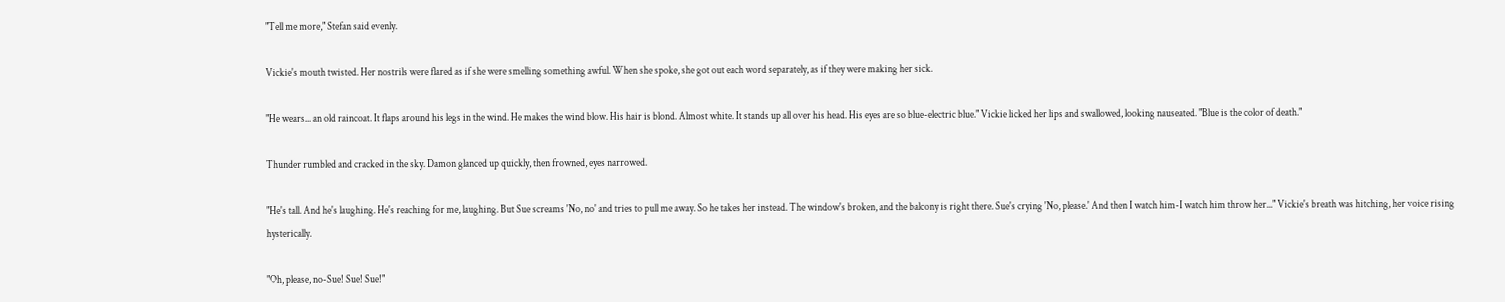"Tell me more," Stefan said evenly.

Vickie's mouth twisted. Her nostrils were flared as if she were smelling something awful. When she spoke, she got out each word separately, as if they were making her sick.

"He wears... an old raincoat. It flaps around his legs in the wind. He makes the wind blow. His hair is blond. Almost white. It stands up all over his head. His eyes are so blue-electric blue." Vickie licked her lips and swallowed, looking nauseated. "Blue is the color of death."

Thunder rumbled and cracked in the sky. Damon glanced up quickly, then frowned, eyes narrowed.

"He's tall. And he's laughing. He's reaching for me, laughing. But Sue screams 'No, no' and tries to pull me away. So he takes her instead. The window's broken, and the balcony is right there. Sue's crying 'No, please.' And then I watch him-I watch him throw her..." Vickie's breath was hitching, her voice rising hysterically.

"Oh, please, no-Sue! Sue! Sue!"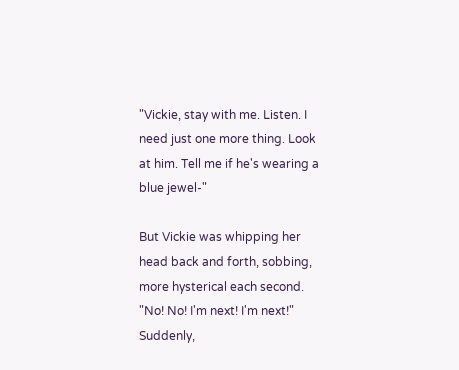"Vickie, stay with me. Listen. I need just one more thing. Look at him. Tell me if he's wearing a blue jewel-"

But Vickie was whipping her head back and forth, sobbing, more hysterical each second. "No! No! I'm next! I'm next!" Suddenly,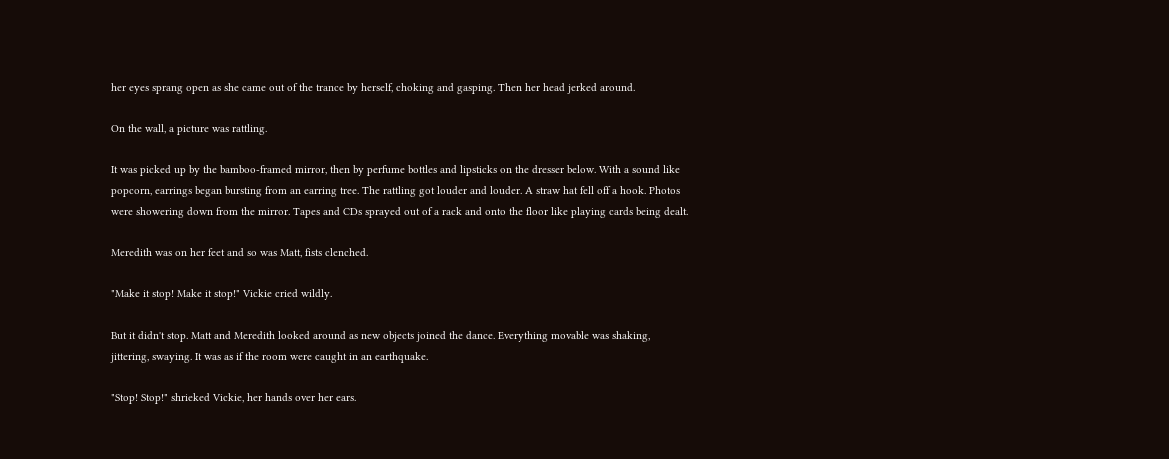her eyes sprang open as she came out of the trance by herself, choking and gasping. Then her head jerked around.

On the wall, a picture was rattling.

It was picked up by the bamboo-framed mirror, then by perfume bottles and lipsticks on the dresser below. With a sound like popcorn, earrings began bursting from an earring tree. The rattling got louder and louder. A straw hat fell off a hook. Photos were showering down from the mirror. Tapes and CDs sprayed out of a rack and onto the floor like playing cards being dealt.

Meredith was on her feet and so was Matt, fists clenched.

"Make it stop! Make it stop!" Vickie cried wildly.

But it didn't stop. Matt and Meredith looked around as new objects joined the dance. Everything movable was shaking, jittering, swaying. It was as if the room were caught in an earthquake.

"Stop! Stop!" shrieked Vickie, her hands over her ears.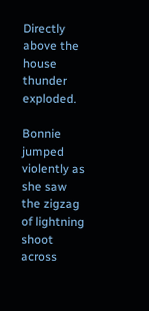Directly above the house thunder exploded.

Bonnie jumped violently as she saw the zigzag of lightning shoot across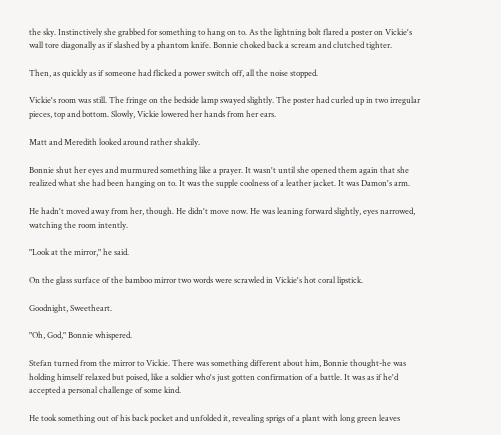the sky. Instinctively she grabbed for something to hang on to. As the lightning bolt flared a poster on Vickie's wall tore diagonally as if slashed by a phantom knife. Bonnie choked back a scream and clutched tighter.

Then, as quickly as if someone had flicked a power switch off, all the noise stopped.

Vickie's room was still. The fringe on the bedside lamp swayed slightly. The poster had curled up in two irregular pieces, top and bottom. Slowly, Vickie lowered her hands from her ears.

Matt and Meredith looked around rather shakily.

Bonnie shut her eyes and murmured something like a prayer. It wasn't until she opened them again that she realized what she had been hanging on to. It was the supple coolness of a leather jacket. It was Damon's arm.

He hadn't moved away from her, though. He didn't move now. He was leaning forward slightly, eyes narrowed, watching the room intently.

"Look at the mirror," he said.

On the glass surface of the bamboo mirror two words were scrawled in Vickie's hot coral lipstick.

Goodnight, Sweetheart.

"Oh, God," Bonnie whispered.

Stefan turned from the mirror to Vickie. There was something different about him, Bonnie thought-he was holding himself relaxed but poised, like a soldier who's just gotten confirmation of a battle. It was as if he'd accepted a personal challenge of some kind.

He took something out of his back pocket and unfolded it, revealing sprigs of a plant with long green leaves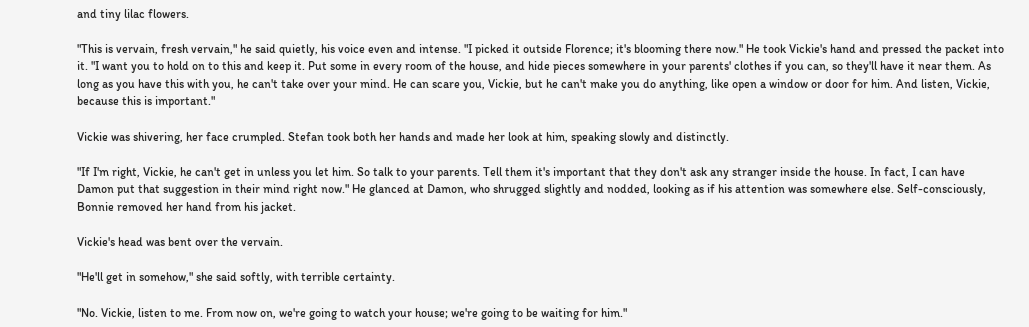and tiny lilac flowers.

"This is vervain, fresh vervain," he said quietly, his voice even and intense. "I picked it outside Florence; it's blooming there now." He took Vickie's hand and pressed the packet into it. "I want you to hold on to this and keep it. Put some in every room of the house, and hide pieces somewhere in your parents' clothes if you can, so they'll have it near them. As long as you have this with you, he can't take over your mind. He can scare you, Vickie, but he can't make you do anything, like open a window or door for him. And listen, Vickie, because this is important."

Vickie was shivering, her face crumpled. Stefan took both her hands and made her look at him, speaking slowly and distinctly.

"If I'm right, Vickie, he can't get in unless you let him. So talk to your parents. Tell them it's important that they don't ask any stranger inside the house. In fact, I can have Damon put that suggestion in their mind right now." He glanced at Damon, who shrugged slightly and nodded, looking as if his attention was somewhere else. Self-consciously, Bonnie removed her hand from his jacket.

Vickie's head was bent over the vervain.

"He'll get in somehow," she said softly, with terrible certainty.

"No. Vickie, listen to me. From now on, we're going to watch your house; we're going to be waiting for him."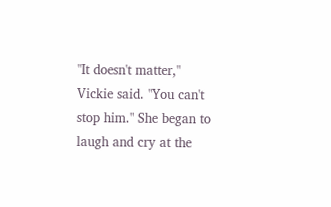"It doesn't matter," Vickie said. "You can't stop him." She began to laugh and cry at the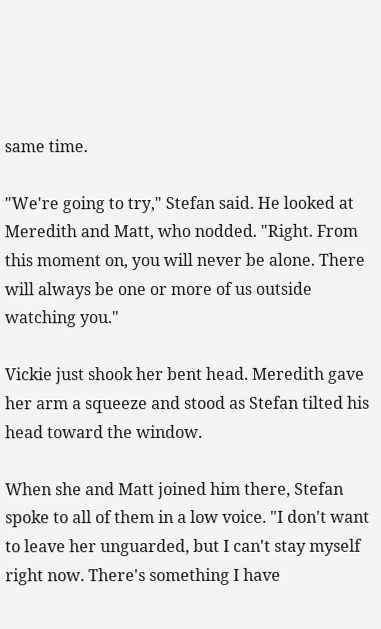same time.

"We're going to try," Stefan said. He looked at Meredith and Matt, who nodded. "Right. From this moment on, you will never be alone. There will always be one or more of us outside watching you."

Vickie just shook her bent head. Meredith gave her arm a squeeze and stood as Stefan tilted his head toward the window.

When she and Matt joined him there, Stefan spoke to all of them in a low voice. "I don't want to leave her unguarded, but I can't stay myself right now. There's something I have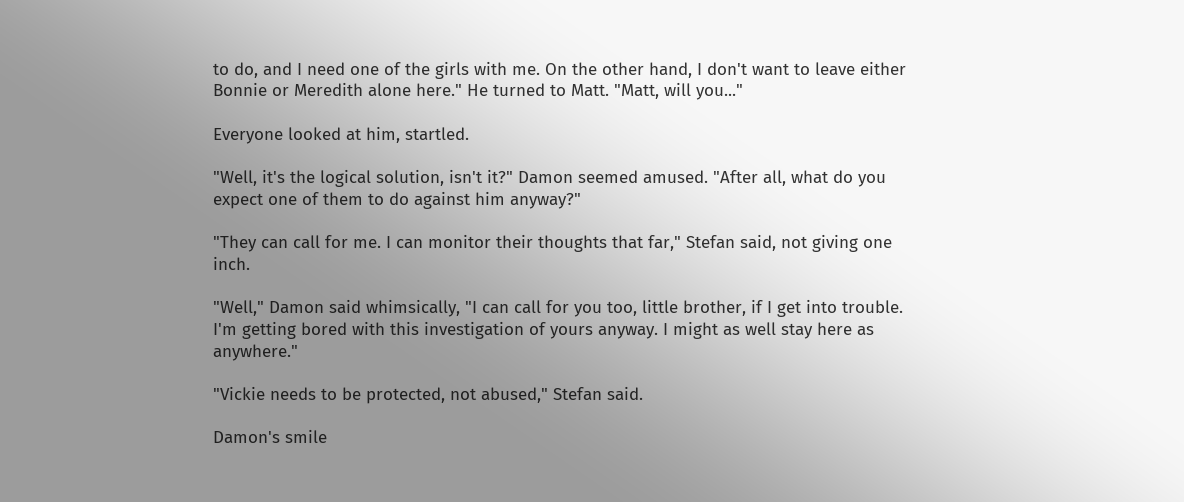to do, and I need one of the girls with me. On the other hand, I don't want to leave either Bonnie or Meredith alone here." He turned to Matt. "Matt, will you..."

Everyone looked at him, startled.

"Well, it's the logical solution, isn't it?" Damon seemed amused. "After all, what do you expect one of them to do against him anyway?"

"They can call for me. I can monitor their thoughts that far," Stefan said, not giving one inch.

"Well," Damon said whimsically, "I can call for you too, little brother, if I get into trouble. I'm getting bored with this investigation of yours anyway. I might as well stay here as anywhere."

"Vickie needs to be protected, not abused," Stefan said.

Damon's smile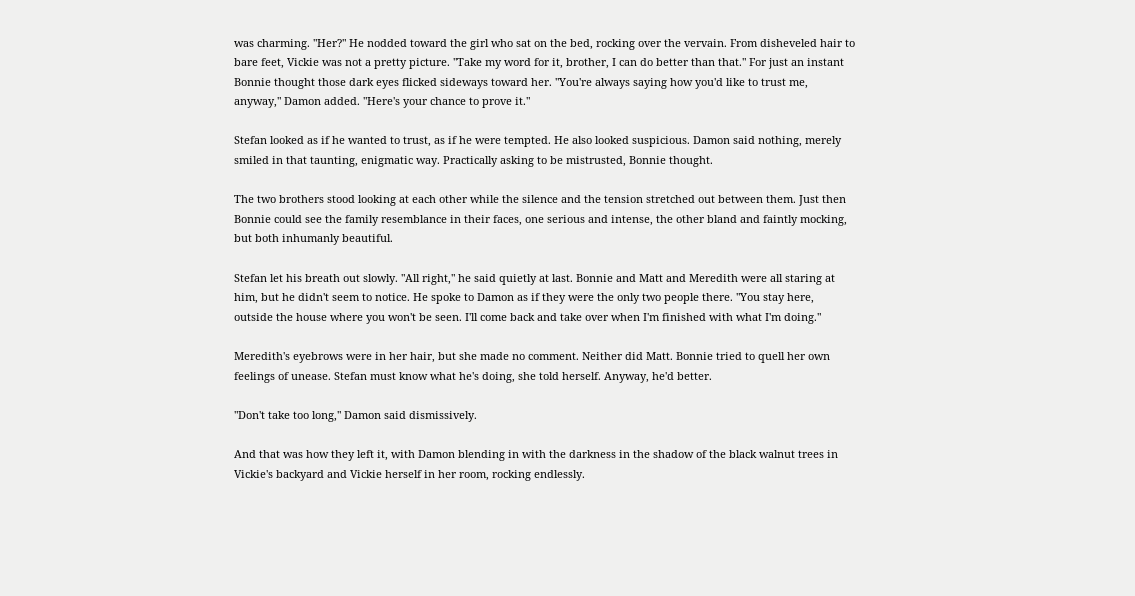was charming. "Her?" He nodded toward the girl who sat on the bed, rocking over the vervain. From disheveled hair to bare feet, Vickie was not a pretty picture. "Take my word for it, brother, I can do better than that." For just an instant Bonnie thought those dark eyes flicked sideways toward her. "You're always saying how you'd like to trust me, anyway," Damon added. "Here's your chance to prove it."

Stefan looked as if he wanted to trust, as if he were tempted. He also looked suspicious. Damon said nothing, merely smiled in that taunting, enigmatic way. Practically asking to be mistrusted, Bonnie thought.

The two brothers stood looking at each other while the silence and the tension stretched out between them. Just then Bonnie could see the family resemblance in their faces, one serious and intense, the other bland and faintly mocking, but both inhumanly beautiful.

Stefan let his breath out slowly. "All right," he said quietly at last. Bonnie and Matt and Meredith were all staring at him, but he didn't seem to notice. He spoke to Damon as if they were the only two people there. "You stay here, outside the house where you won't be seen. I'll come back and take over when I'm finished with what I'm doing."

Meredith's eyebrows were in her hair, but she made no comment. Neither did Matt. Bonnie tried to quell her own feelings of unease. Stefan must know what he's doing, she told herself. Anyway, he'd better.

"Don't take too long," Damon said dismissively.

And that was how they left it, with Damon blending in with the darkness in the shadow of the black walnut trees in Vickie's backyard and Vickie herself in her room, rocking endlessly.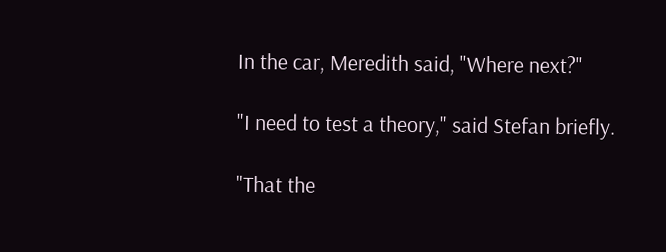In the car, Meredith said, "Where next?"

"I need to test a theory," said Stefan briefly.

"That the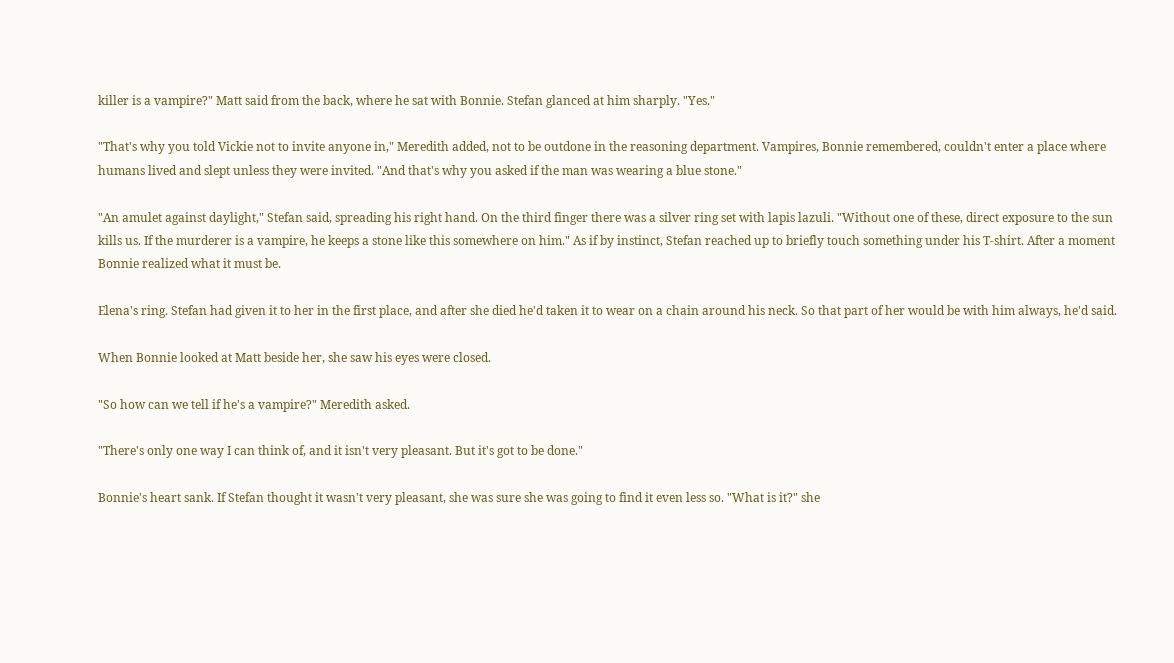killer is a vampire?" Matt said from the back, where he sat with Bonnie. Stefan glanced at him sharply. "Yes."

"That's why you told Vickie not to invite anyone in," Meredith added, not to be outdone in the reasoning department. Vampires, Bonnie remembered, couldn't enter a place where humans lived and slept unless they were invited. "And that's why you asked if the man was wearing a blue stone."

"An amulet against daylight," Stefan said, spreading his right hand. On the third finger there was a silver ring set with lapis lazuli. "Without one of these, direct exposure to the sun kills us. If the murderer is a vampire, he keeps a stone like this somewhere on him." As if by instinct, Stefan reached up to briefly touch something under his T-shirt. After a moment Bonnie realized what it must be.

Elena's ring. Stefan had given it to her in the first place, and after she died he'd taken it to wear on a chain around his neck. So that part of her would be with him always, he'd said.

When Bonnie looked at Matt beside her, she saw his eyes were closed.

"So how can we tell if he's a vampire?" Meredith asked.

"There's only one way I can think of, and it isn't very pleasant. But it's got to be done."

Bonnie's heart sank. If Stefan thought it wasn't very pleasant, she was sure she was going to find it even less so. "What is it?" she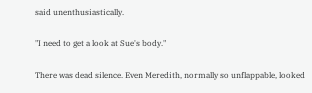said unenthusiastically.

"I need to get a look at Sue's body."

There was dead silence. Even Meredith, normally so unflappable, looked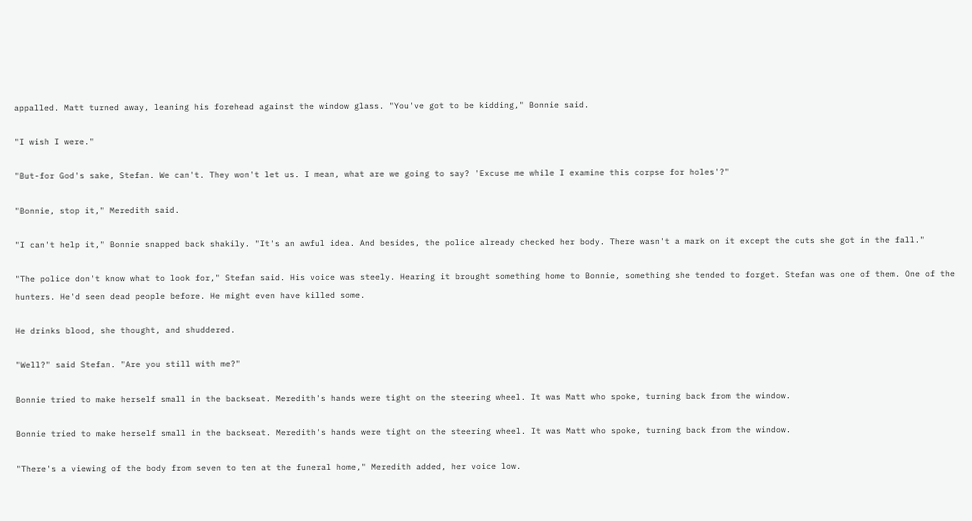appalled. Matt turned away, leaning his forehead against the window glass. "You've got to be kidding," Bonnie said.

"I wish I were."

"But-for God's sake, Stefan. We can't. They won't let us. I mean, what are we going to say? 'Excuse me while I examine this corpse for holes'?"

"Bonnie, stop it," Meredith said.

"I can't help it," Bonnie snapped back shakily. "It's an awful idea. And besides, the police already checked her body. There wasn't a mark on it except the cuts she got in the fall."

"The police don't know what to look for," Stefan said. His voice was steely. Hearing it brought something home to Bonnie, something she tended to forget. Stefan was one of them. One of the hunters. He'd seen dead people before. He might even have killed some.

He drinks blood, she thought, and shuddered.

"Well?" said Stefan. "Are you still with me?"

Bonnie tried to make herself small in the backseat. Meredith's hands were tight on the steering wheel. It was Matt who spoke, turning back from the window.

Bonnie tried to make herself small in the backseat. Meredith's hands were tight on the steering wheel. It was Matt who spoke, turning back from the window.

"There's a viewing of the body from seven to ten at the funeral home," Meredith added, her voice low.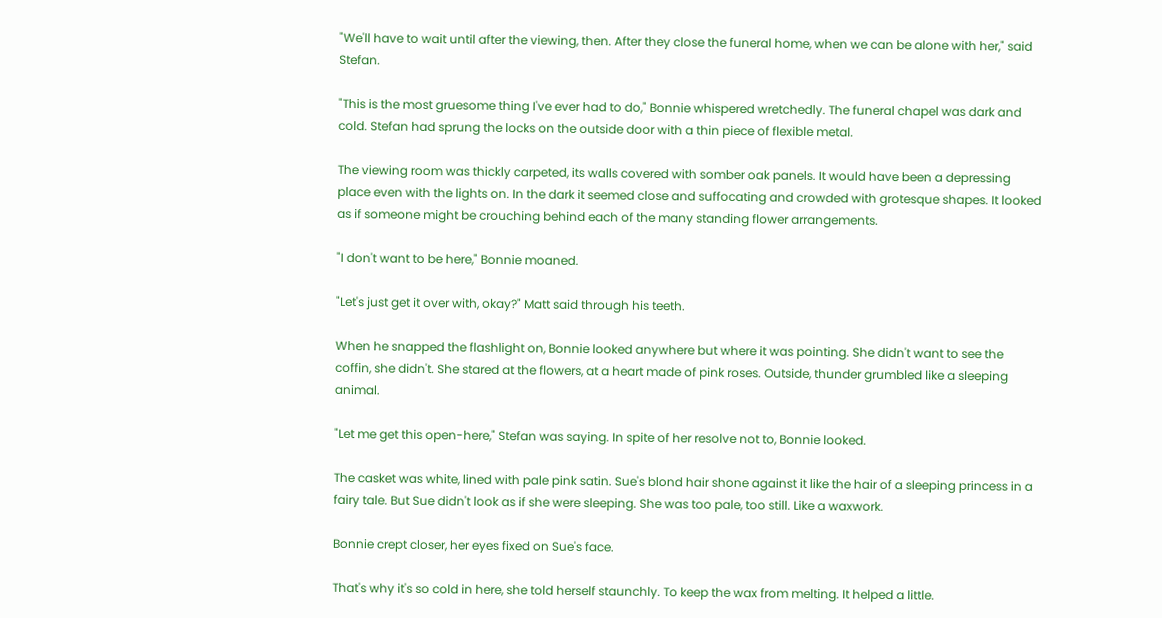"We'll have to wait until after the viewing, then. After they close the funeral home, when we can be alone with her," said Stefan.

"This is the most gruesome thing I've ever had to do," Bonnie whispered wretchedly. The funeral chapel was dark and cold. Stefan had sprung the locks on the outside door with a thin piece of flexible metal.

The viewing room was thickly carpeted, its walls covered with somber oak panels. It would have been a depressing place even with the lights on. In the dark it seemed close and suffocating and crowded with grotesque shapes. It looked as if someone might be crouching behind each of the many standing flower arrangements.

"I don't want to be here," Bonnie moaned.

"Let's just get it over with, okay?" Matt said through his teeth.

When he snapped the flashlight on, Bonnie looked anywhere but where it was pointing. She didn't want to see the coffin, she didn't. She stared at the flowers, at a heart made of pink roses. Outside, thunder grumbled like a sleeping animal.

"Let me get this open-here," Stefan was saying. In spite of her resolve not to, Bonnie looked.

The casket was white, lined with pale pink satin. Sue's blond hair shone against it like the hair of a sleeping princess in a fairy tale. But Sue didn't look as if she were sleeping. She was too pale, too still. Like a waxwork.

Bonnie crept closer, her eyes fixed on Sue's face.

That's why it's so cold in here, she told herself staunchly. To keep the wax from melting. It helped a little.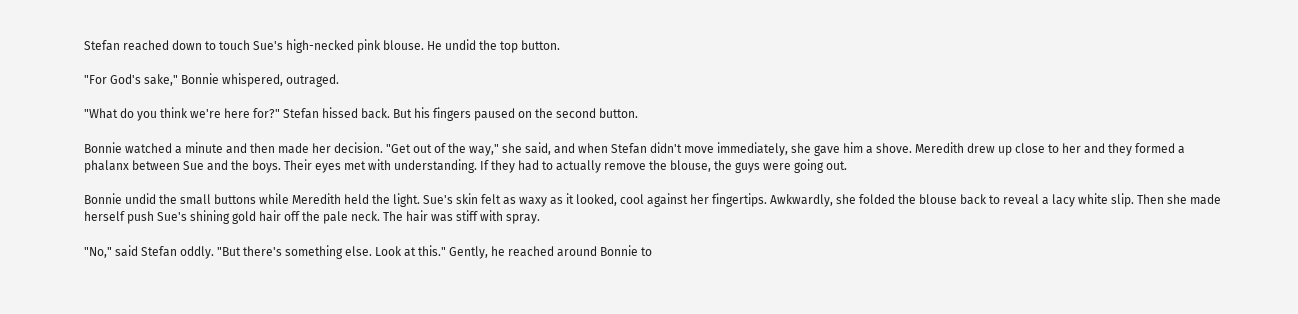Stefan reached down to touch Sue's high-necked pink blouse. He undid the top button.

"For God's sake," Bonnie whispered, outraged.

"What do you think we're here for?" Stefan hissed back. But his fingers paused on the second button.

Bonnie watched a minute and then made her decision. "Get out of the way," she said, and when Stefan didn't move immediately, she gave him a shove. Meredith drew up close to her and they formed a phalanx between Sue and the boys. Their eyes met with understanding. If they had to actually remove the blouse, the guys were going out.

Bonnie undid the small buttons while Meredith held the light. Sue's skin felt as waxy as it looked, cool against her fingertips. Awkwardly, she folded the blouse back to reveal a lacy white slip. Then she made herself push Sue's shining gold hair off the pale neck. The hair was stiff with spray.

"No," said Stefan oddly. "But there's something else. Look at this." Gently, he reached around Bonnie to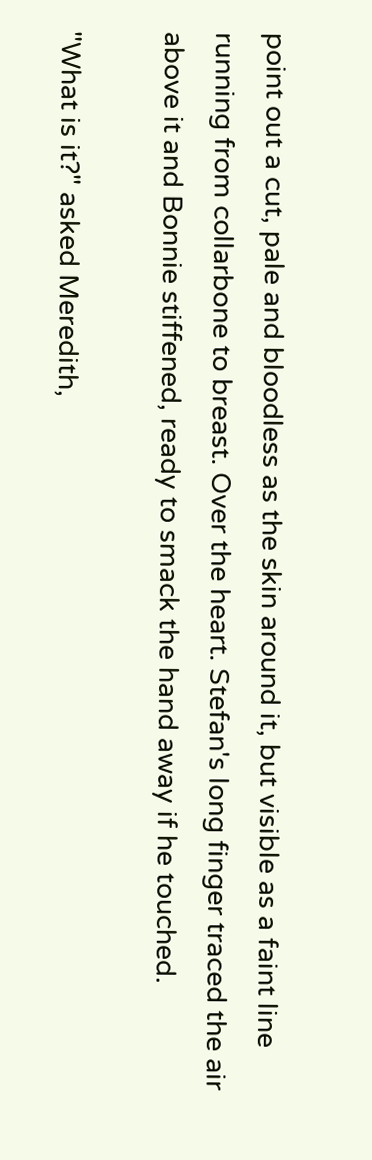point out a cut, pale and bloodless as the skin around it, but visible as a faint line running from collarbone to breast. Over the heart. Stefan's long finger traced the air above it and Bonnie stiffened, ready to smack the hand away if he touched.

"What is it?" asked Meredith,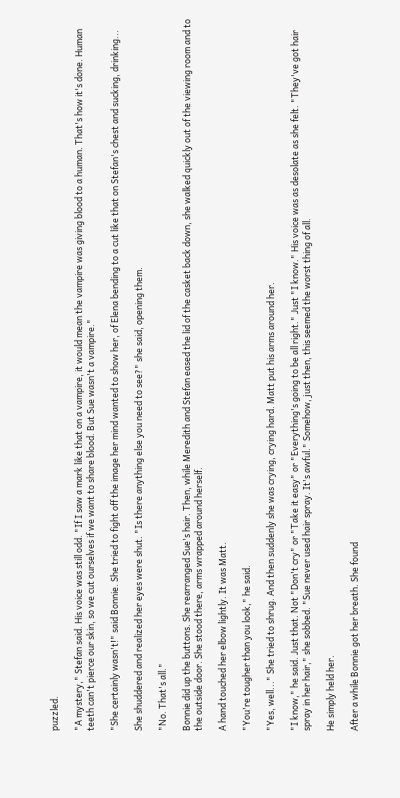puzzled.

"A mystery," Stefan said. His voice was still odd. "If I saw a mark like that on a vampire, it would mean the vampire was giving blood to a human. That's how it's done. Human teeth can't pierce our skin, so we cut ourselves if we want to share blood. But Sue wasn't a vampire."

"She certainly wasn't!" said Bonnie. She tried to fight off the image her mind wanted to show her, of Elena bending to a cut like that on Stefan's chest and sucking, drinking...

She shuddered and realized her eyes were shut. "Is there anything else you need to see?" she said, opening them.

"No. That's all."

Bonnie did up the buttons. She rearranged Sue's hair. Then, while Meredith and Stefan eased the lid of the casket back down, she walked quickly out of the viewing room and to the outside door. She stood there, arms wrapped around herself.

A hand touched her elbow lightly. It was Matt.

"You're tougher than you look," he said.

"Yes, well..." She tried to shrug. And then suddenly she was crying, crying hard. Matt put his arms around her.

"I know," he said. Just that. Not "Don't cry" or "Take it easy" or "Everything's going to be all right." Just "I know." His voice was as desolate as she felt. "They've got hair spray in her hair," she sobbed. "Sue never used hair spray. It's awful." Somehow, just then, this seemed the worst thing of all.

He simply held her.

After a while Bonnie got her breath. She found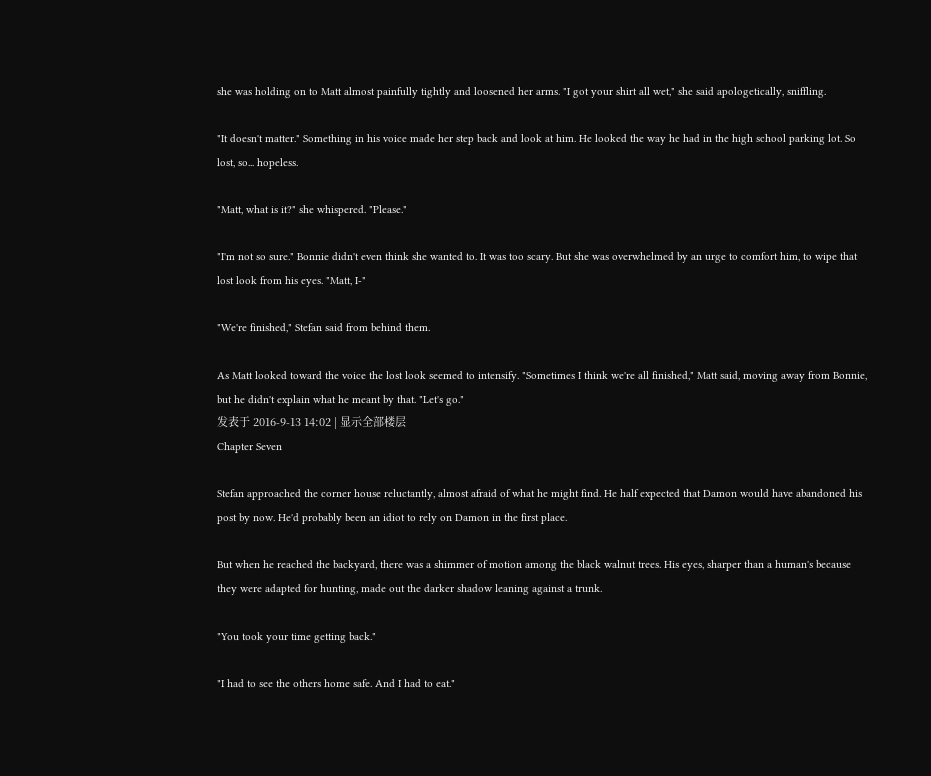she was holding on to Matt almost painfully tightly and loosened her arms. "I got your shirt all wet," she said apologetically, sniffling.

"It doesn't matter." Something in his voice made her step back and look at him. He looked the way he had in the high school parking lot. So lost, so... hopeless.

"Matt, what is it?" she whispered. "Please."

"I'm not so sure." Bonnie didn't even think she wanted to. It was too scary. But she was overwhelmed by an urge to comfort him, to wipe that lost look from his eyes. "Matt, I-"

"We're finished," Stefan said from behind them.

As Matt looked toward the voice the lost look seemed to intensify. "Sometimes I think we're all finished," Matt said, moving away from Bonnie, but he didn't explain what he meant by that. "Let's go."
发表于 2016-9-13 14:02 | 显示全部楼层
Chapter Seven

Stefan approached the corner house reluctantly, almost afraid of what he might find. He half expected that Damon would have abandoned his post by now. He'd probably been an idiot to rely on Damon in the first place.

But when he reached the backyard, there was a shimmer of motion among the black walnut trees. His eyes, sharper than a human's because they were adapted for hunting, made out the darker shadow leaning against a trunk.

"You took your time getting back."

"I had to see the others home safe. And I had to eat."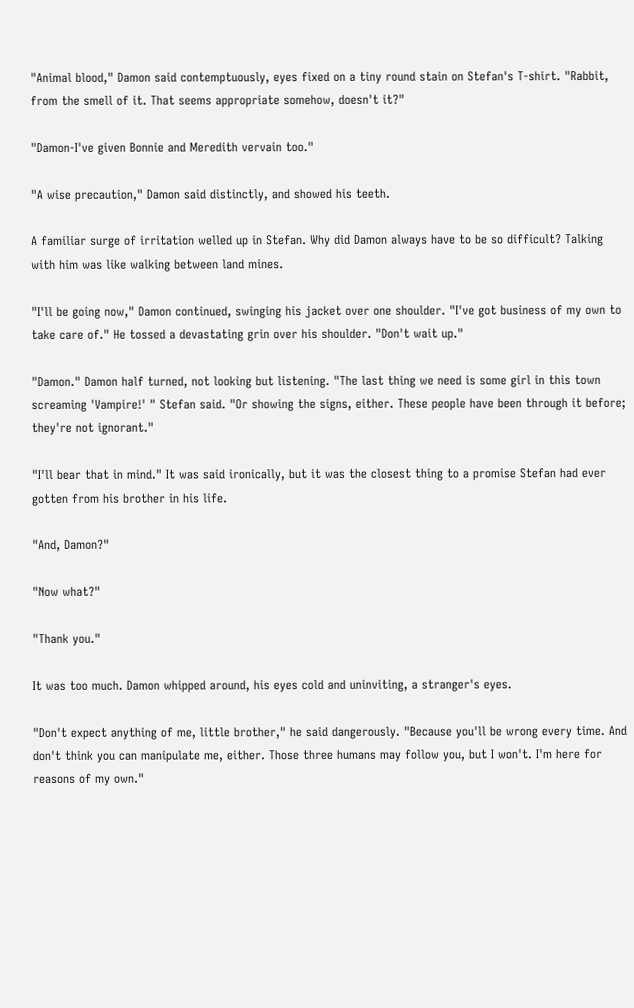"Animal blood," Damon said contemptuously, eyes fixed on a tiny round stain on Stefan's T-shirt. "Rabbit, from the smell of it. That seems appropriate somehow, doesn't it?"

"Damon-I've given Bonnie and Meredith vervain too."

"A wise precaution," Damon said distinctly, and showed his teeth.

A familiar surge of irritation welled up in Stefan. Why did Damon always have to be so difficult? Talking with him was like walking between land mines.

"I'll be going now," Damon continued, swinging his jacket over one shoulder. "I've got business of my own to take care of." He tossed a devastating grin over his shoulder. "Don't wait up."

"Damon." Damon half turned, not looking but listening. "The last thing we need is some girl in this town screaming 'Vampire!' " Stefan said. "Or showing the signs, either. These people have been through it before; they're not ignorant."

"I'll bear that in mind." It was said ironically, but it was the closest thing to a promise Stefan had ever gotten from his brother in his life.

"And, Damon?"

"Now what?"

"Thank you."

It was too much. Damon whipped around, his eyes cold and uninviting, a stranger's eyes.

"Don't expect anything of me, little brother," he said dangerously. "Because you'll be wrong every time. And don't think you can manipulate me, either. Those three humans may follow you, but I won't. I'm here for reasons of my own."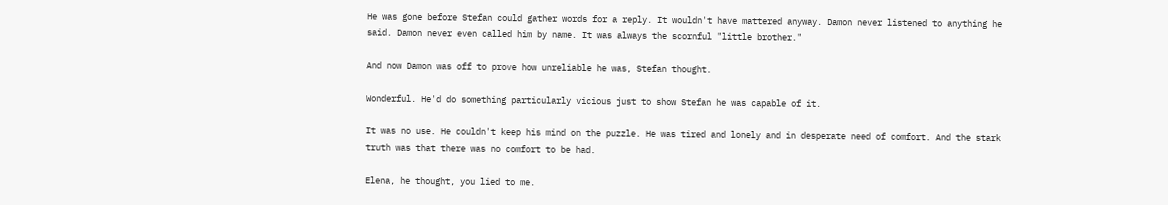He was gone before Stefan could gather words for a reply. It wouldn't have mattered anyway. Damon never listened to anything he said. Damon never even called him by name. It was always the scornful "little brother."

And now Damon was off to prove how unreliable he was, Stefan thought.

Wonderful. He'd do something particularly vicious just to show Stefan he was capable of it.

It was no use. He couldn't keep his mind on the puzzle. He was tired and lonely and in desperate need of comfort. And the stark truth was that there was no comfort to be had.

Elena, he thought, you lied to me.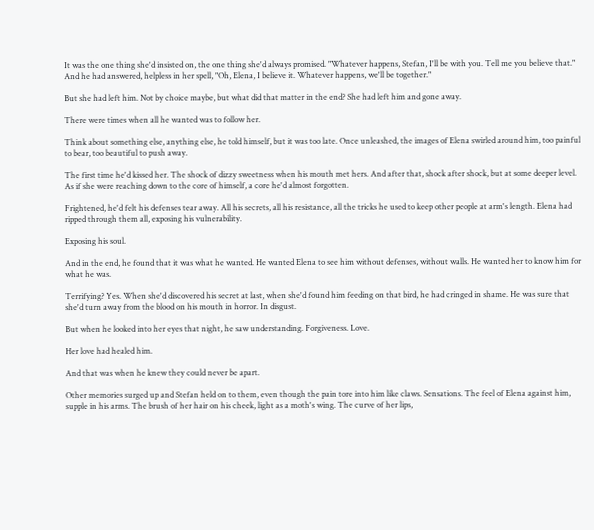It was the one thing she'd insisted on, the one thing she'd always promised. "Whatever happens, Stefan, I'll be with you. Tell me you believe that." And he had answered, helpless in her spell, "Oh, Elena, I believe it. Whatever happens, we'll be together."

But she had left him. Not by choice maybe, but what did that matter in the end? She had left him and gone away.

There were times when all he wanted was to follow her.

Think about something else, anything else, he told himself, but it was too late. Once unleashed, the images of Elena swirled around him, too painful to bear, too beautiful to push away.

The first time he'd kissed her. The shock of dizzy sweetness when his mouth met hers. And after that, shock after shock, but at some deeper level. As if she were reaching down to the core of himself, a core he'd almost forgotten.

Frightened, he'd felt his defenses tear away. All his secrets, all his resistance, all the tricks he used to keep other people at arm's length. Elena had ripped through them all, exposing his vulnerability.

Exposing his soul.

And in the end, he found that it was what he wanted. He wanted Elena to see him without defenses, without walls. He wanted her to know him for what he was.

Terrifying? Yes. When she'd discovered his secret at last, when she'd found him feeding on that bird, he had cringed in shame. He was sure that she'd turn away from the blood on his mouth in horror. In disgust.

But when he looked into her eyes that night, he saw understanding. Forgiveness. Love.

Her love had healed him.

And that was when he knew they could never be apart.

Other memories surged up and Stefan held on to them, even though the pain tore into him like claws. Sensations. The feel of Elena against him, supple in his arms. The brush of her hair on his cheek, light as a moth's wing. The curve of her lips,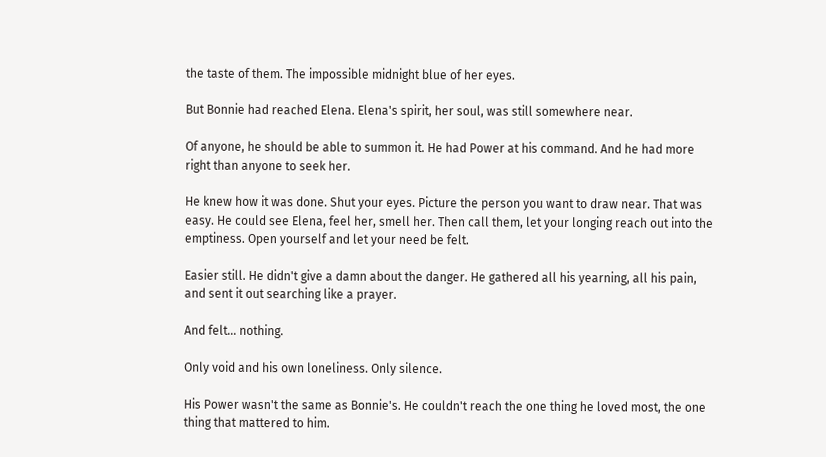the taste of them. The impossible midnight blue of her eyes.

But Bonnie had reached Elena. Elena's spirit, her soul, was still somewhere near.

Of anyone, he should be able to summon it. He had Power at his command. And he had more right than anyone to seek her.

He knew how it was done. Shut your eyes. Picture the person you want to draw near. That was easy. He could see Elena, feel her, smell her. Then call them, let your longing reach out into the emptiness. Open yourself and let your need be felt.

Easier still. He didn't give a damn about the danger. He gathered all his yearning, all his pain, and sent it out searching like a prayer.

And felt... nothing.

Only void and his own loneliness. Only silence.

His Power wasn't the same as Bonnie's. He couldn't reach the one thing he loved most, the one thing that mattered to him.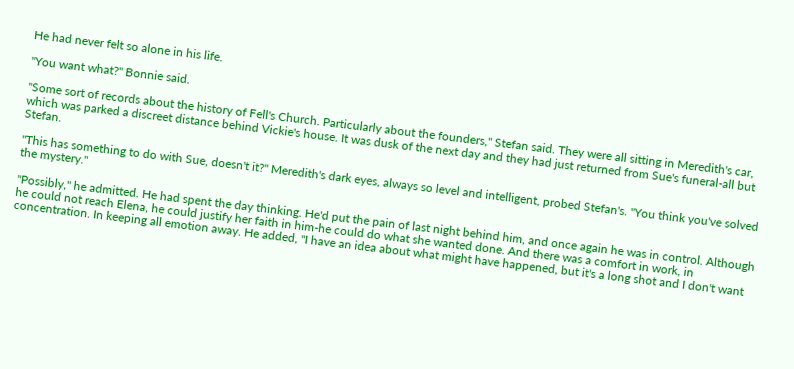He had never felt so alone in his life.

"You want what?" Bonnie said.

"Some sort of records about the history of Fell's Church. Particularly about the founders," Stefan said. They were all sitting in Meredith's car, which was parked a discreet distance behind Vickie's house. It was dusk of the next day and they had just returned from Sue's funeral-all but Stefan.

"This has something to do with Sue, doesn't it?" Meredith's dark eyes, always so level and intelligent, probed Stefan's. "You think you've solved the mystery."

"Possibly," he admitted. He had spent the day thinking. He'd put the pain of last night behind him, and once again he was in control. Although he could not reach Elena, he could justify her faith in him-he could do what she wanted done. And there was a comfort in work, in concentration. In keeping all emotion away. He added, "I have an idea about what might have happened, but it's a long shot and I don't want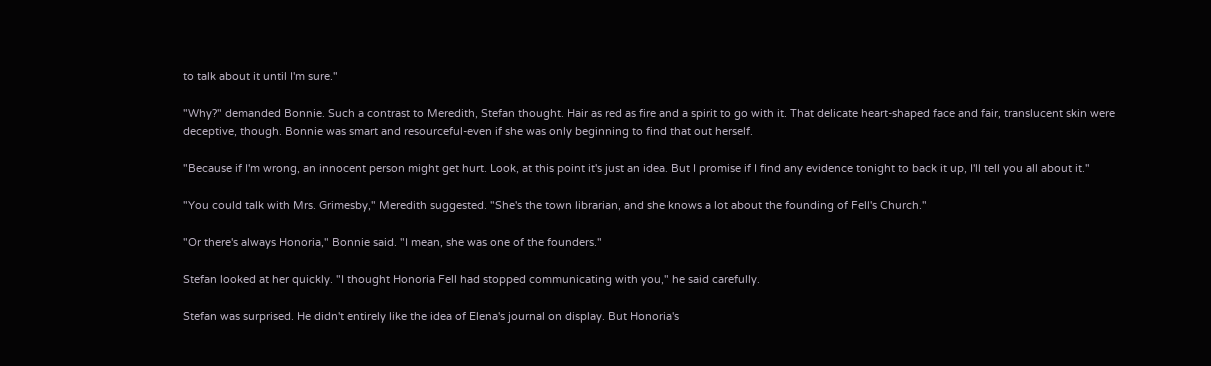to talk about it until I'm sure."

"Why?" demanded Bonnie. Such a contrast to Meredith, Stefan thought. Hair as red as fire and a spirit to go with it. That delicate heart-shaped face and fair, translucent skin were deceptive, though. Bonnie was smart and resourceful-even if she was only beginning to find that out herself.

"Because if I'm wrong, an innocent person might get hurt. Look, at this point it's just an idea. But I promise if I find any evidence tonight to back it up, I'll tell you all about it."

"You could talk with Mrs. Grimesby," Meredith suggested. "She's the town librarian, and she knows a lot about the founding of Fell's Church."

"Or there's always Honoria," Bonnie said. "I mean, she was one of the founders."

Stefan looked at her quickly. "I thought Honoria Fell had stopped communicating with you," he said carefully.

Stefan was surprised. He didn't entirely like the idea of Elena's journal on display. But Honoria's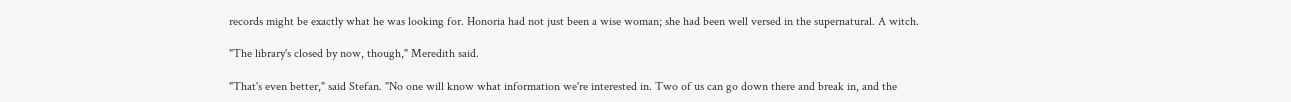records might be exactly what he was looking for. Honoria had not just been a wise woman; she had been well versed in the supernatural. A witch.

"The library's closed by now, though," Meredith said.

"That's even better," said Stefan. "No one will know what information we're interested in. Two of us can go down there and break in, and the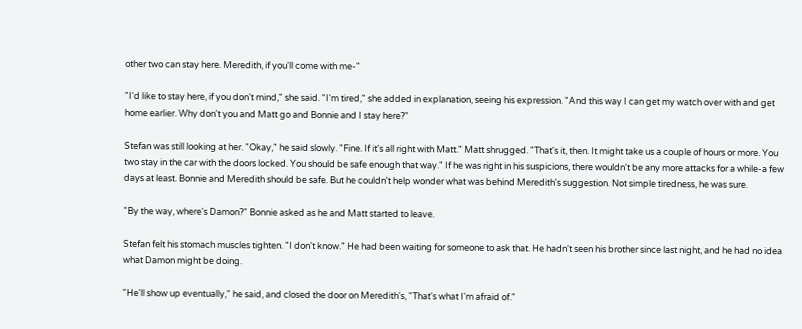other two can stay here. Meredith, if you'll come with me-"

"I'd like to stay here, if you don't mind," she said. "I'm tired," she added in explanation, seeing his expression. "And this way I can get my watch over with and get home earlier. Why don't you and Matt go and Bonnie and I stay here?"

Stefan was still looking at her. "Okay," he said slowly. "Fine. If it's all right with Matt." Matt shrugged. "That's it, then. It might take us a couple of hours or more. You two stay in the car with the doors locked. You should be safe enough that way." If he was right in his suspicions, there wouldn't be any more attacks for a while-a few days at least. Bonnie and Meredith should be safe. But he couldn't help wonder what was behind Meredith's suggestion. Not simple tiredness, he was sure.

"By the way, where's Damon?" Bonnie asked as he and Matt started to leave.

Stefan felt his stomach muscles tighten. "I don't know." He had been waiting for someone to ask that. He hadn't seen his brother since last night, and he had no idea what Damon might be doing.

"He'll show up eventually," he said, and closed the door on Meredith's, "That's what I'm afraid of."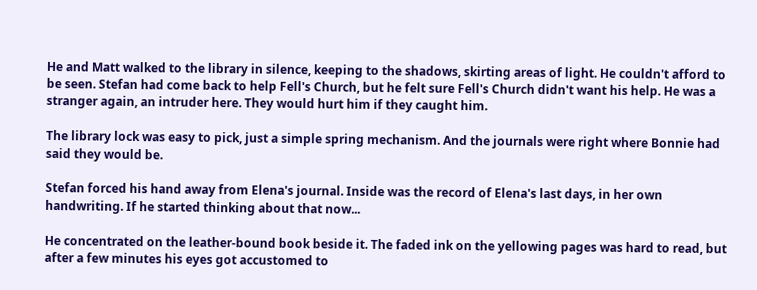He and Matt walked to the library in silence, keeping to the shadows, skirting areas of light. He couldn't afford to be seen. Stefan had come back to help Fell's Church, but he felt sure Fell's Church didn't want his help. He was a stranger again, an intruder here. They would hurt him if they caught him.

The library lock was easy to pick, just a simple spring mechanism. And the journals were right where Bonnie had said they would be.

Stefan forced his hand away from Elena's journal. Inside was the record of Elena's last days, in her own handwriting. If he started thinking about that now...

He concentrated on the leather-bound book beside it. The faded ink on the yellowing pages was hard to read, but after a few minutes his eyes got accustomed to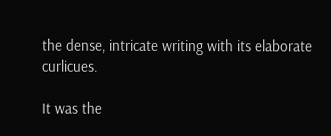the dense, intricate writing with its elaborate curlicues.

It was the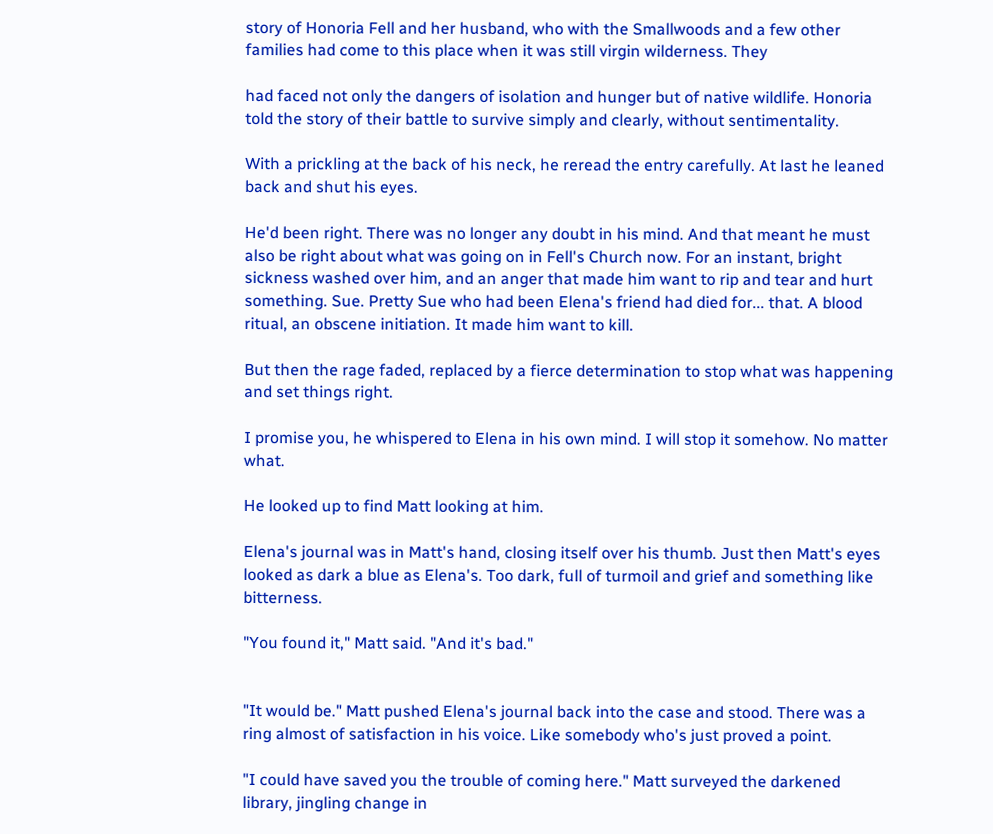story of Honoria Fell and her husband, who with the Smallwoods and a few other families had come to this place when it was still virgin wilderness. They

had faced not only the dangers of isolation and hunger but of native wildlife. Honoria told the story of their battle to survive simply and clearly, without sentimentality.

With a prickling at the back of his neck, he reread the entry carefully. At last he leaned back and shut his eyes.

He'd been right. There was no longer any doubt in his mind. And that meant he must also be right about what was going on in Fell's Church now. For an instant, bright sickness washed over him, and an anger that made him want to rip and tear and hurt something. Sue. Pretty Sue who had been Elena's friend had died for... that. A blood ritual, an obscene initiation. It made him want to kill.

But then the rage faded, replaced by a fierce determination to stop what was happening and set things right.

I promise you, he whispered to Elena in his own mind. I will stop it somehow. No matter what.

He looked up to find Matt looking at him.

Elena's journal was in Matt's hand, closing itself over his thumb. Just then Matt's eyes looked as dark a blue as Elena's. Too dark, full of turmoil and grief and something like bitterness.

"You found it," Matt said. "And it's bad."


"It would be." Matt pushed Elena's journal back into the case and stood. There was a ring almost of satisfaction in his voice. Like somebody who's just proved a point.

"I could have saved you the trouble of coming here." Matt surveyed the darkened library, jingling change in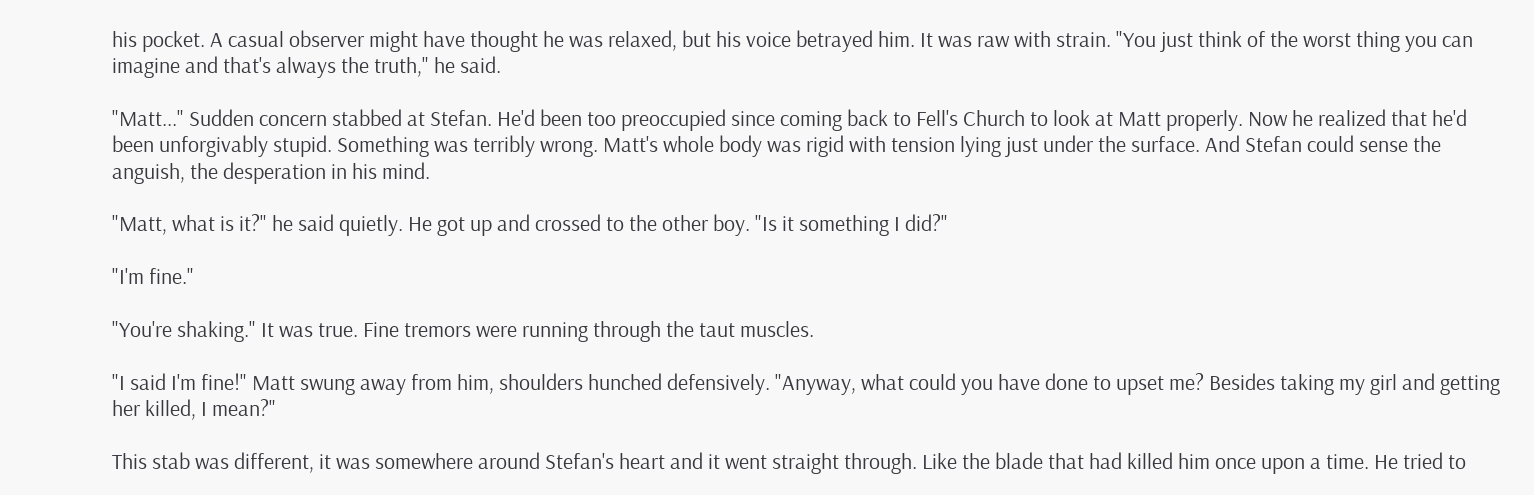his pocket. A casual observer might have thought he was relaxed, but his voice betrayed him. It was raw with strain. "You just think of the worst thing you can imagine and that's always the truth," he said.

"Matt..." Sudden concern stabbed at Stefan. He'd been too preoccupied since coming back to Fell's Church to look at Matt properly. Now he realized that he'd been unforgivably stupid. Something was terribly wrong. Matt's whole body was rigid with tension lying just under the surface. And Stefan could sense the anguish, the desperation in his mind.

"Matt, what is it?" he said quietly. He got up and crossed to the other boy. "Is it something I did?"

"I'm fine."

"You're shaking." It was true. Fine tremors were running through the taut muscles.

"I said I'm fine!" Matt swung away from him, shoulders hunched defensively. "Anyway, what could you have done to upset me? Besides taking my girl and getting her killed, I mean?"

This stab was different, it was somewhere around Stefan's heart and it went straight through. Like the blade that had killed him once upon a time. He tried to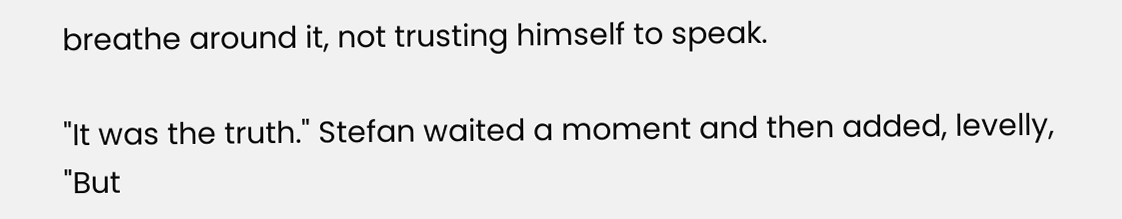breathe around it, not trusting himself to speak.

"It was the truth." Stefan waited a moment and then added, levelly, "But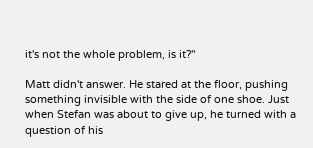it's not the whole problem, is it?"

Matt didn't answer. He stared at the floor, pushing something invisible with the side of one shoe. Just when Stefan was about to give up, he turned with a question of his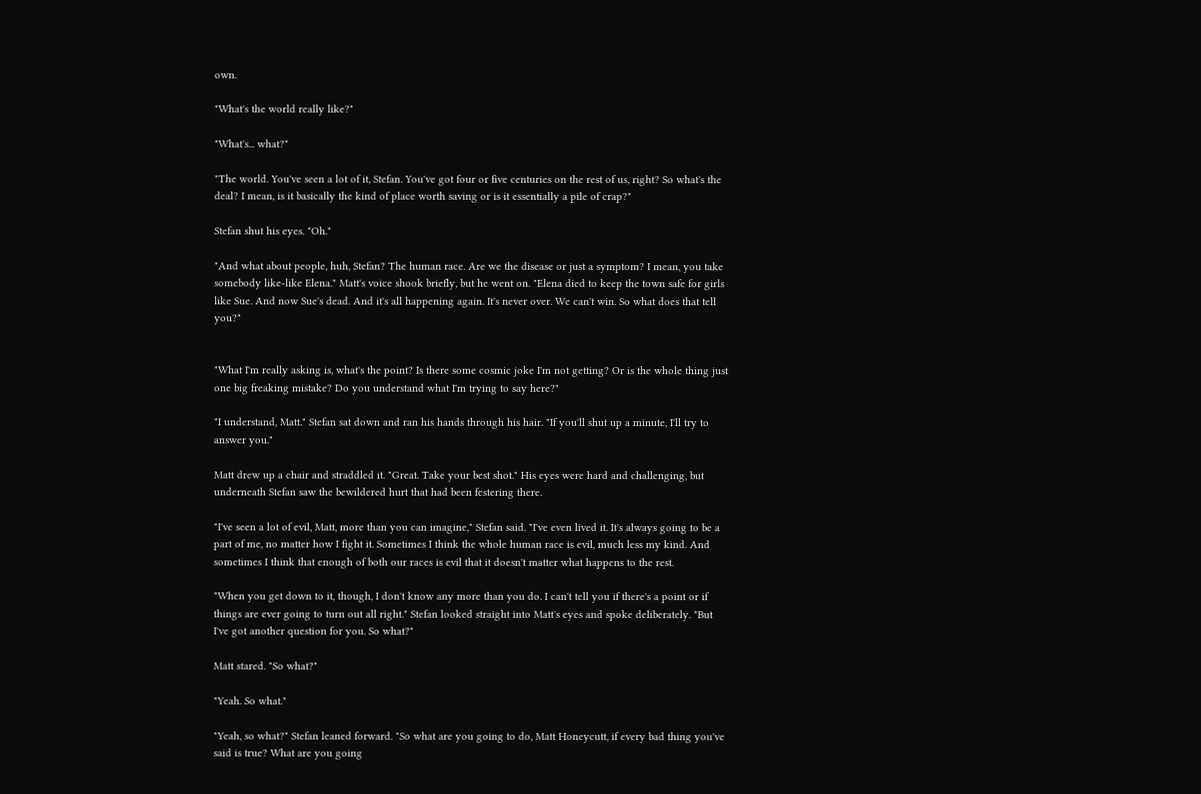own.

"What's the world really like?"

"What's... what?"

"The world. You've seen a lot of it, Stefan. You've got four or five centuries on the rest of us, right? So what's the deal? I mean, is it basically the kind of place worth saving or is it essentially a pile of crap?"

Stefan shut his eyes. "Oh."

"And what about people, huh, Stefan? The human race. Are we the disease or just a symptom? I mean, you take somebody like-like Elena." Matt's voice shook briefly, but he went on. "Elena died to keep the town safe for girls like Sue. And now Sue's dead. And it's all happening again. It's never over. We can't win. So what does that tell you?"


"What I'm really asking is, what's the point? Is there some cosmic joke I'm not getting? Or is the whole thing just one big freaking mistake? Do you understand what I'm trying to say here?"

"I understand, Matt." Stefan sat down and ran his hands through his hair. "If you'll shut up a minute, I'll try to answer you."

Matt drew up a chair and straddled it. "Great. Take your best shot." His eyes were hard and challenging, but underneath Stefan saw the bewildered hurt that had been festering there.

"I've seen a lot of evil, Matt, more than you can imagine," Stefan said. "I've even lived it. It's always going to be a part of me, no matter how I fight it. Sometimes I think the whole human race is evil, much less my kind. And sometimes I think that enough of both our races is evil that it doesn't matter what happens to the rest.

"When you get down to it, though, I don't know any more than you do. I can't tell you if there's a point or if things are ever going to turn out all right." Stefan looked straight into Matt's eyes and spoke deliberately. "But I've got another question for you. So what?"

Matt stared. "So what?"

"Yeah. So what."

"Yeah, so what?" Stefan leaned forward. "So what are you going to do, Matt Honeycutt, if every bad thing you've said is true? What are you going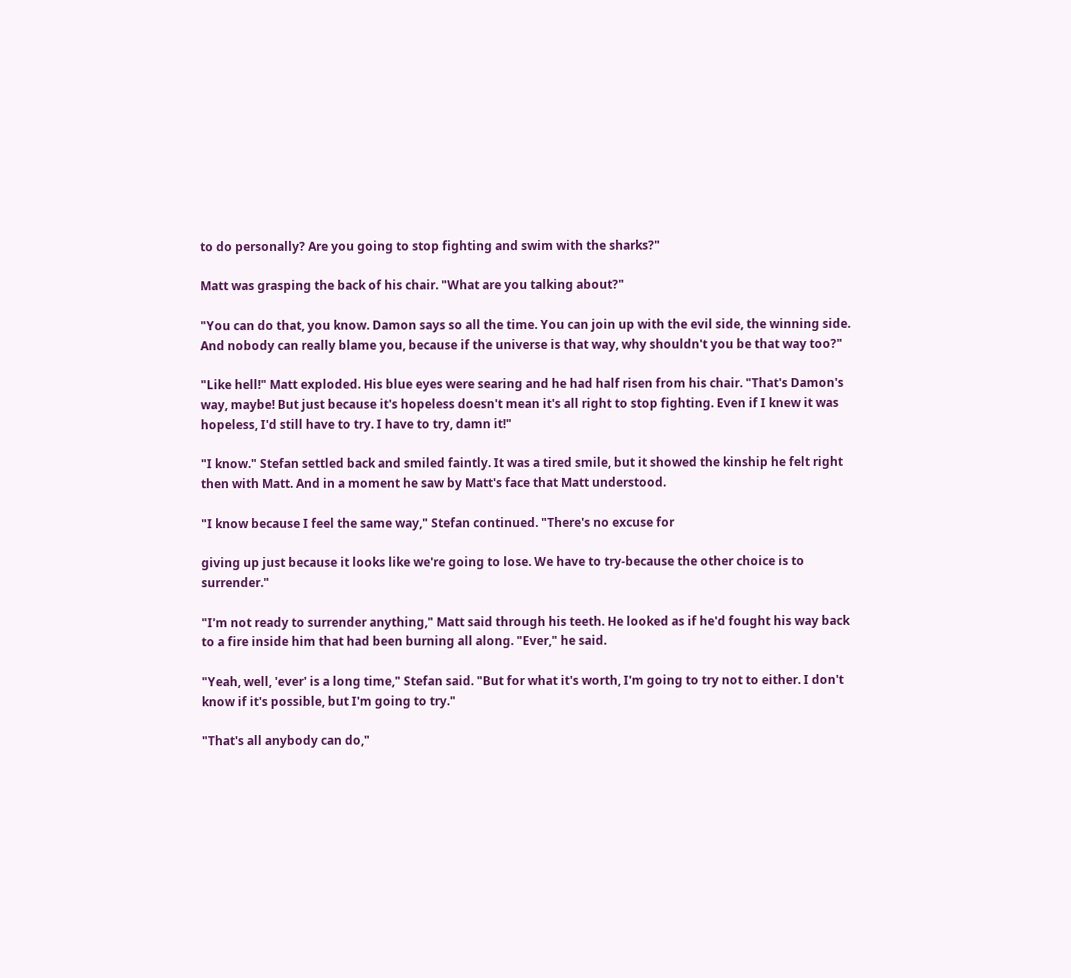to do personally? Are you going to stop fighting and swim with the sharks?"

Matt was grasping the back of his chair. "What are you talking about?"

"You can do that, you know. Damon says so all the time. You can join up with the evil side, the winning side. And nobody can really blame you, because if the universe is that way, why shouldn't you be that way too?"

"Like hell!" Matt exploded. His blue eyes were searing and he had half risen from his chair. "That's Damon's way, maybe! But just because it's hopeless doesn't mean it's all right to stop fighting. Even if I knew it was hopeless, I'd still have to try. I have to try, damn it!"

"I know." Stefan settled back and smiled faintly. It was a tired smile, but it showed the kinship he felt right then with Matt. And in a moment he saw by Matt's face that Matt understood.

"I know because I feel the same way," Stefan continued. "There's no excuse for

giving up just because it looks like we're going to lose. We have to try-because the other choice is to surrender."

"I'm not ready to surrender anything," Matt said through his teeth. He looked as if he'd fought his way back to a fire inside him that had been burning all along. "Ever," he said.

"Yeah, well, 'ever' is a long time," Stefan said. "But for what it's worth, I'm going to try not to either. I don't know if it's possible, but I'm going to try."

"That's all anybody can do,"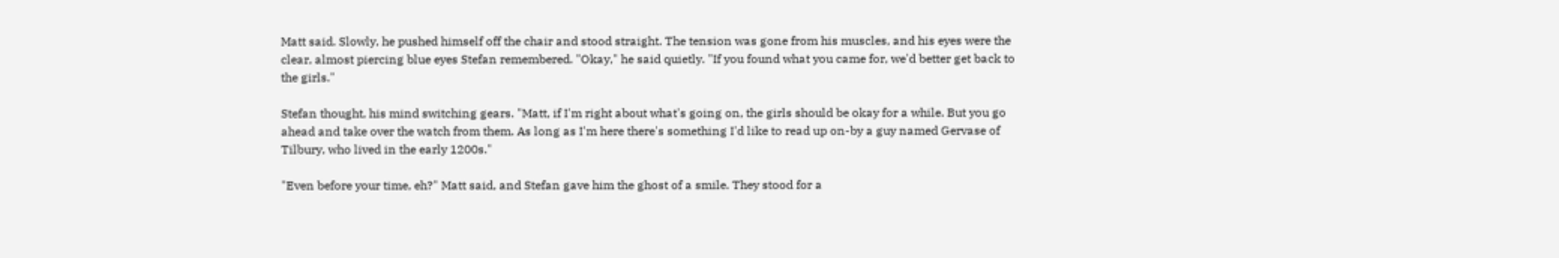Matt said. Slowly, he pushed himself off the chair and stood straight. The tension was gone from his muscles, and his eyes were the clear, almost piercing blue eyes Stefan remembered. "Okay," he said quietly. "If you found what you came for, we'd better get back to the girls."

Stefan thought, his mind switching gears. "Matt, if I'm right about what's going on, the girls should be okay for a while. But you go ahead and take over the watch from them. As long as I'm here there's something I'd like to read up on-by a guy named Gervase of Tilbury, who lived in the early 1200s."

"Even before your time, eh?" Matt said, and Stefan gave him the ghost of a smile. They stood for a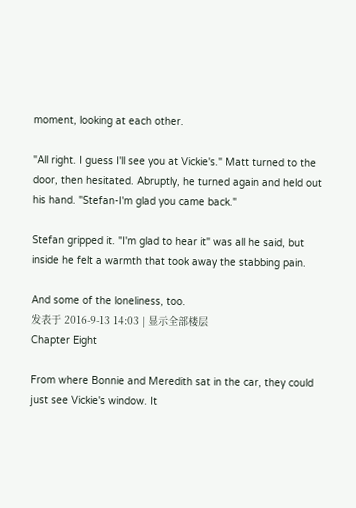moment, looking at each other.

"All right. I guess I'll see you at Vickie's." Matt turned to the door, then hesitated. Abruptly, he turned again and held out his hand. "Stefan-I'm glad you came back."

Stefan gripped it. "I'm glad to hear it" was all he said, but inside he felt a warmth that took away the stabbing pain.

And some of the loneliness, too.
发表于 2016-9-13 14:03 | 显示全部楼层
Chapter Eight

From where Bonnie and Meredith sat in the car, they could just see Vickie's window. It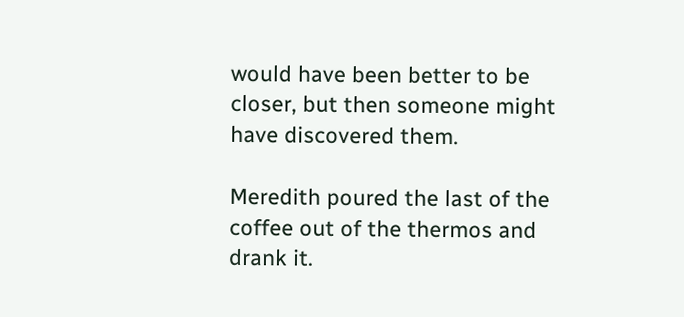would have been better to be closer, but then someone might have discovered them.

Meredith poured the last of the coffee out of the thermos and drank it.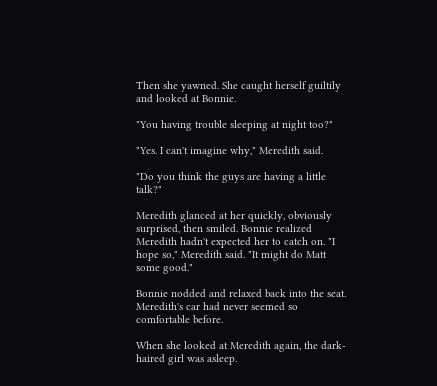Then she yawned. She caught herself guiltily and looked at Bonnie.

"You having trouble sleeping at night too?"

"Yes. I can't imagine why," Meredith said.

"Do you think the guys are having a little talk?"

Meredith glanced at her quickly, obviously surprised, then smiled. Bonnie realized Meredith hadn't expected her to catch on. "I hope so," Meredith said. "It might do Matt some good."

Bonnie nodded and relaxed back into the seat. Meredith's car had never seemed so comfortable before.

When she looked at Meredith again, the dark-haired girl was asleep.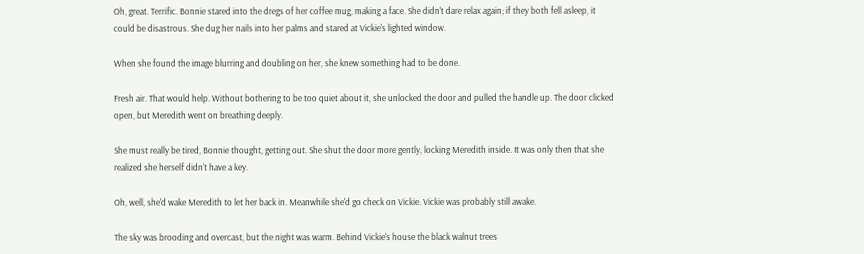Oh, great. Terrific. Bonnie stared into the dregs of her coffee mug, making a face. She didn't dare relax again; if they both fell asleep, it could be disastrous. She dug her nails into her palms and stared at Vickie's lighted window.

When she found the image blurring and doubling on her, she knew something had to be done.

Fresh air. That would help. Without bothering to be too quiet about it, she unlocked the door and pulled the handle up. The door clicked open, but Meredith went on breathing deeply.

She must really be tired, Bonnie thought, getting out. She shut the door more gently, locking Meredith inside. It was only then that she realized she herself didn't have a key.

Oh, well, she'd wake Meredith to let her back in. Meanwhile she'd go check on Vickie. Vickie was probably still awake.

The sky was brooding and overcast, but the night was warm. Behind Vickie's house the black walnut trees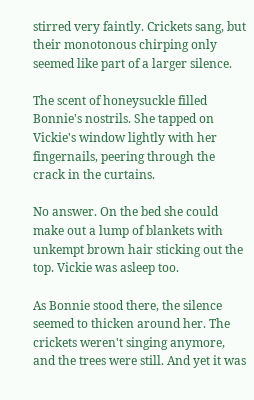stirred very faintly. Crickets sang, but their monotonous chirping only seemed like part of a larger silence.

The scent of honeysuckle filled Bonnie's nostrils. She tapped on Vickie's window lightly with her fingernails, peering through the crack in the curtains.

No answer. On the bed she could make out a lump of blankets with unkempt brown hair sticking out the top. Vickie was asleep too.

As Bonnie stood there, the silence seemed to thicken around her. The crickets weren't singing anymore, and the trees were still. And yet it was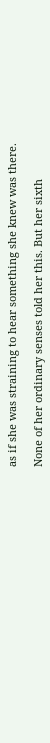as if she was straining to hear something she knew was there.

None of her ordinary senses told her this. But her sixth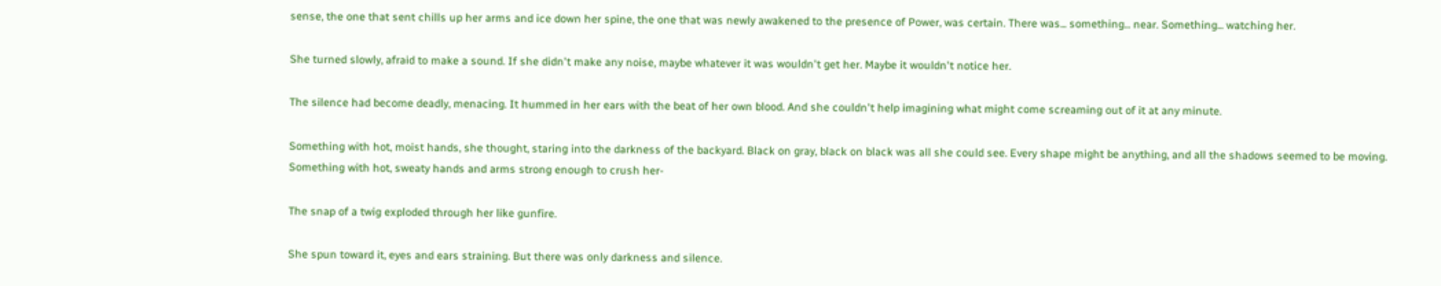sense, the one that sent chills up her arms and ice down her spine, the one that was newly awakened to the presence of Power, was certain. There was... something... near. Something... watching her.

She turned slowly, afraid to make a sound. If she didn't make any noise, maybe whatever it was wouldn't get her. Maybe it wouldn't notice her.

The silence had become deadly, menacing. It hummed in her ears with the beat of her own blood. And she couldn't help imagining what might come screaming out of it at any minute.

Something with hot, moist hands, she thought, staring into the darkness of the backyard. Black on gray, black on black was all she could see. Every shape might be anything, and all the shadows seemed to be moving. Something with hot, sweaty hands and arms strong enough to crush her-

The snap of a twig exploded through her like gunfire.

She spun toward it, eyes and ears straining. But there was only darkness and silence.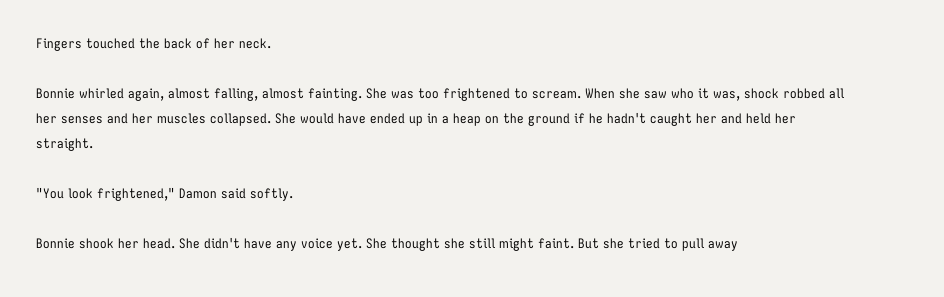Fingers touched the back of her neck.

Bonnie whirled again, almost falling, almost fainting. She was too frightened to scream. When she saw who it was, shock robbed all her senses and her muscles collapsed. She would have ended up in a heap on the ground if he hadn't caught her and held her straight.

"You look frightened," Damon said softly.

Bonnie shook her head. She didn't have any voice yet. She thought she still might faint. But she tried to pull away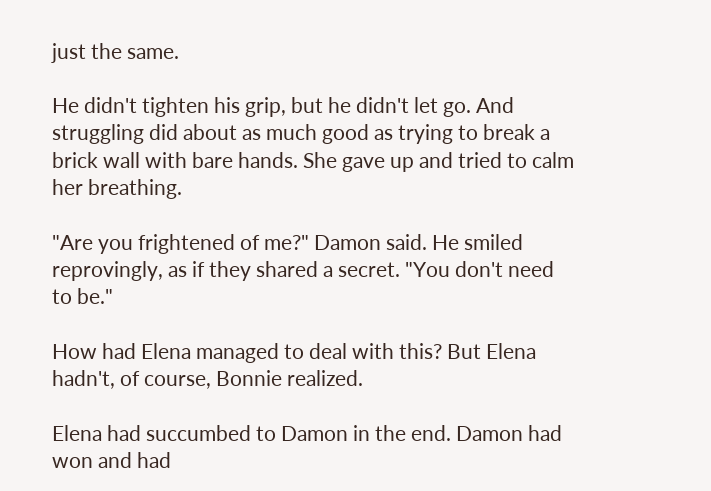just the same.

He didn't tighten his grip, but he didn't let go. And struggling did about as much good as trying to break a brick wall with bare hands. She gave up and tried to calm her breathing.

"Are you frightened of me?" Damon said. He smiled reprovingly, as if they shared a secret. "You don't need to be."

How had Elena managed to deal with this? But Elena hadn't, of course, Bonnie realized.

Elena had succumbed to Damon in the end. Damon had won and had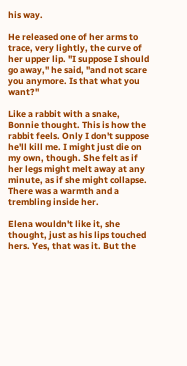his way.

He released one of her arms to trace, very lightly, the curve of her upper lip. "I suppose I should go away," he said, "and not scare you anymore. Is that what you want?"

Like a rabbit with a snake, Bonnie thought. This is how the rabbit feels. Only I don't suppose he'll kill me. I might just die on my own, though. She felt as if her legs might melt away at any minute, as if she might collapse. There was a warmth and a trembling inside her.

Elena wouldn't like it, she thought, just as his lips touched hers. Yes, that was it. But the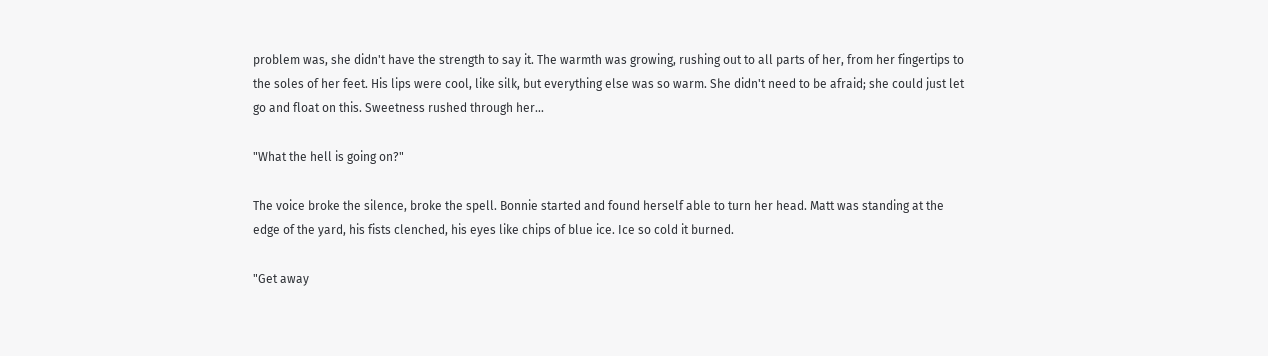problem was, she didn't have the strength to say it. The warmth was growing, rushing out to all parts of her, from her fingertips to the soles of her feet. His lips were cool, like silk, but everything else was so warm. She didn't need to be afraid; she could just let go and float on this. Sweetness rushed through her...

"What the hell is going on?"

The voice broke the silence, broke the spell. Bonnie started and found herself able to turn her head. Matt was standing at the edge of the yard, his fists clenched, his eyes like chips of blue ice. Ice so cold it burned.

"Get away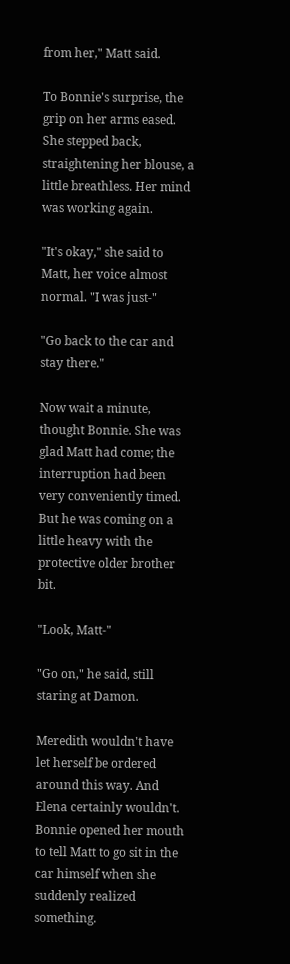from her," Matt said.

To Bonnie's surprise, the grip on her arms eased. She stepped back, straightening her blouse, a little breathless. Her mind was working again.

"It's okay," she said to Matt, her voice almost normal. "I was just-"

"Go back to the car and stay there."

Now wait a minute, thought Bonnie. She was glad Matt had come; the interruption had been very conveniently timed. But he was coming on a little heavy with the protective older brother bit.

"Look, Matt-"

"Go on," he said, still staring at Damon.

Meredith wouldn't have let herself be ordered around this way. And Elena certainly wouldn't. Bonnie opened her mouth to tell Matt to go sit in the car himself when she suddenly realized something.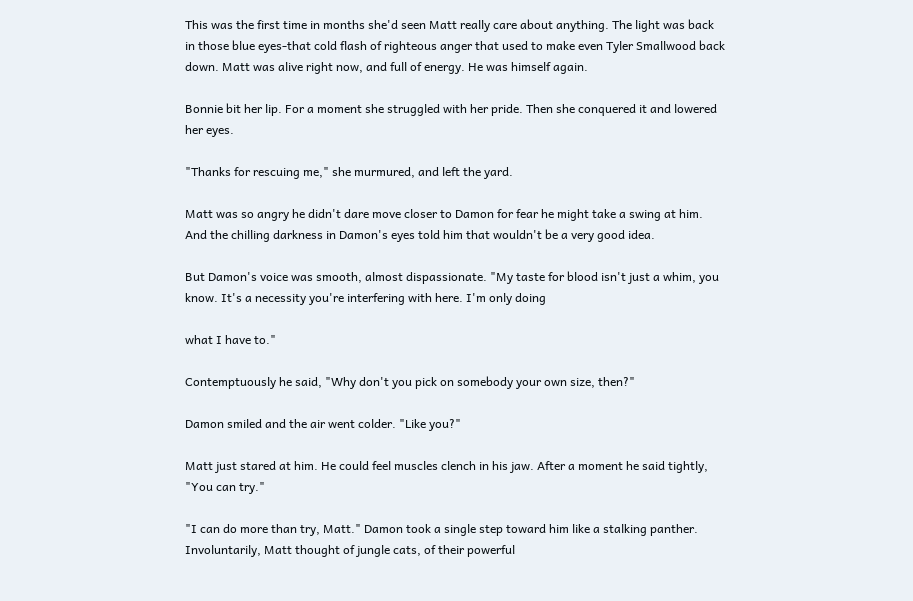This was the first time in months she'd seen Matt really care about anything. The light was back in those blue eyes-that cold flash of righteous anger that used to make even Tyler Smallwood back down. Matt was alive right now, and full of energy. He was himself again.

Bonnie bit her lip. For a moment she struggled with her pride. Then she conquered it and lowered her eyes.

"Thanks for rescuing me," she murmured, and left the yard.

Matt was so angry he didn't dare move closer to Damon for fear he might take a swing at him. And the chilling darkness in Damon's eyes told him that wouldn't be a very good idea.

But Damon's voice was smooth, almost dispassionate. "My taste for blood isn't just a whim, you know. It's a necessity you're interfering with here. I'm only doing

what I have to."

Contemptuously he said, "Why don't you pick on somebody your own size, then?"

Damon smiled and the air went colder. "Like you?"

Matt just stared at him. He could feel muscles clench in his jaw. After a moment he said tightly, "You can try."

"I can do more than try, Matt." Damon took a single step toward him like a stalking panther. Involuntarily, Matt thought of jungle cats, of their powerful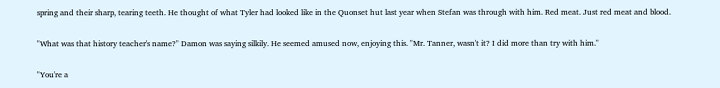spring and their sharp, tearing teeth. He thought of what Tyler had looked like in the Quonset hut last year when Stefan was through with him. Red meat. Just red meat and blood.

"What was that history teacher's name?" Damon was saying silkily. He seemed amused now, enjoying this. "Mr. Tanner, wasn't it? I did more than try with him."

"You're a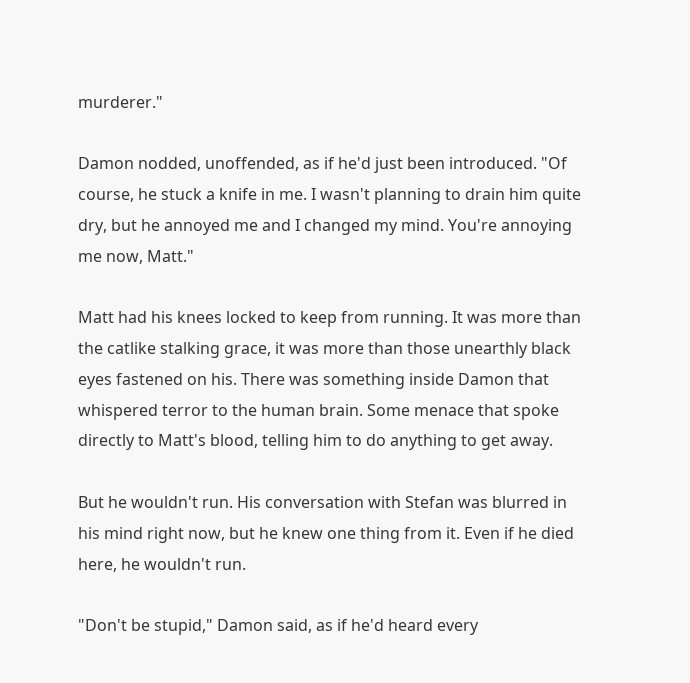murderer."

Damon nodded, unoffended, as if he'd just been introduced. "Of course, he stuck a knife in me. I wasn't planning to drain him quite dry, but he annoyed me and I changed my mind. You're annoying me now, Matt."

Matt had his knees locked to keep from running. It was more than the catlike stalking grace, it was more than those unearthly black eyes fastened on his. There was something inside Damon that whispered terror to the human brain. Some menace that spoke directly to Matt's blood, telling him to do anything to get away.

But he wouldn't run. His conversation with Stefan was blurred in his mind right now, but he knew one thing from it. Even if he died here, he wouldn't run.

"Don't be stupid," Damon said, as if he'd heard every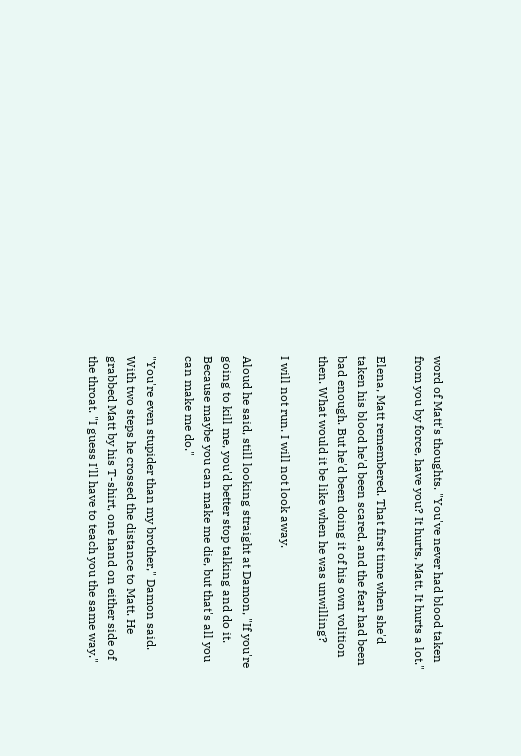word of Matt's thoughts. "You've never had blood taken from you by force, have you? It hurts, Matt. It hurts a lot."

Elena, Matt remembered. That first time when she'd taken his blood he'd been scared, and the fear had been bad enough. But he'd been doing it of his own volition then. What would it be like when he was unwilling?

I will not run. I will not look away.

Aloud he said, still looking straight at Damon, "If you're going to kill me, you'd better stop talking and do it. Because maybe you can make me die, but that's all you can make me do."

"You're even stupider than my brother," Damon said. With two steps he crossed the distance to Matt. He grabbed Matt by his T-shirt, one hand on either side of the throat. "I guess I'll have to teach you the same way."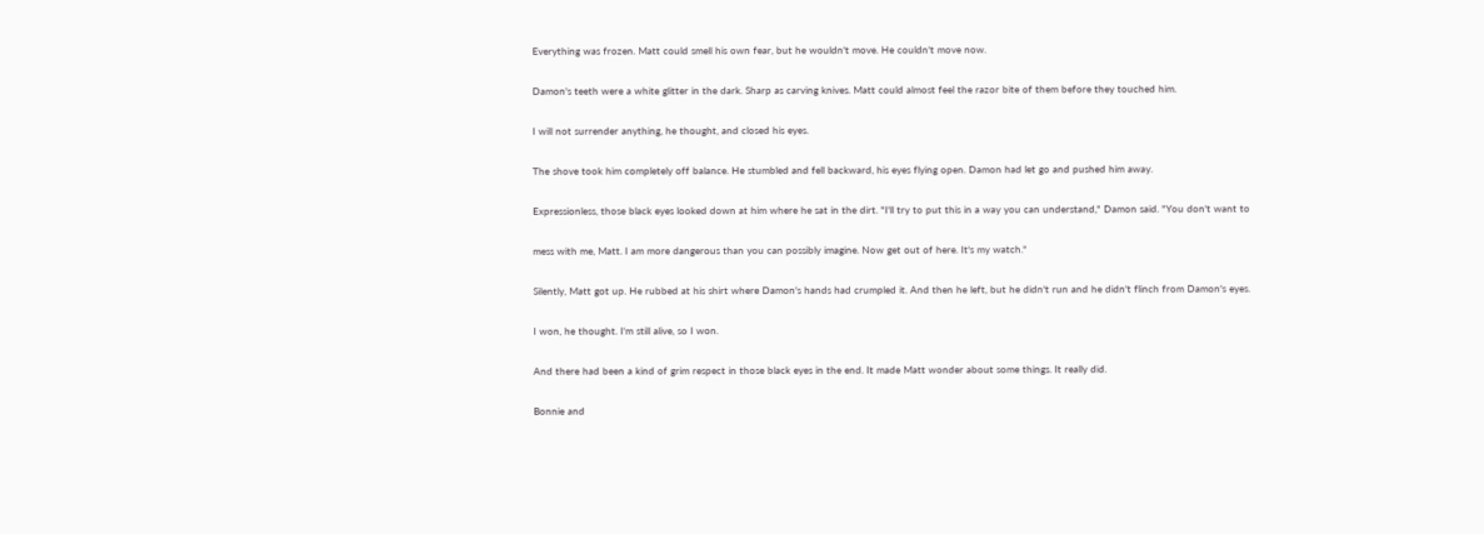Everything was frozen. Matt could smell his own fear, but he wouldn't move. He couldn't move now.

Damon's teeth were a white glitter in the dark. Sharp as carving knives. Matt could almost feel the razor bite of them before they touched him.

I will not surrender anything, he thought, and closed his eyes.

The shove took him completely off balance. He stumbled and fell backward, his eyes flying open. Damon had let go and pushed him away.

Expressionless, those black eyes looked down at him where he sat in the dirt. "I'll try to put this in a way you can understand," Damon said. "You don't want to

mess with me, Matt. I am more dangerous than you can possibly imagine. Now get out of here. It's my watch."

Silently, Matt got up. He rubbed at his shirt where Damon's hands had crumpled it. And then he left, but he didn't run and he didn't flinch from Damon's eyes.

I won, he thought. I'm still alive, so I won.

And there had been a kind of grim respect in those black eyes in the end. It made Matt wonder about some things. It really did.

Bonnie and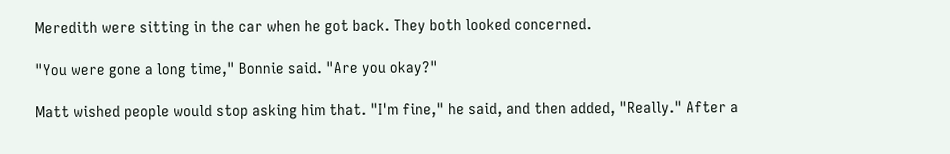Meredith were sitting in the car when he got back. They both looked concerned.

"You were gone a long time," Bonnie said. "Are you okay?"

Matt wished people would stop asking him that. "I'm fine," he said, and then added, "Really." After a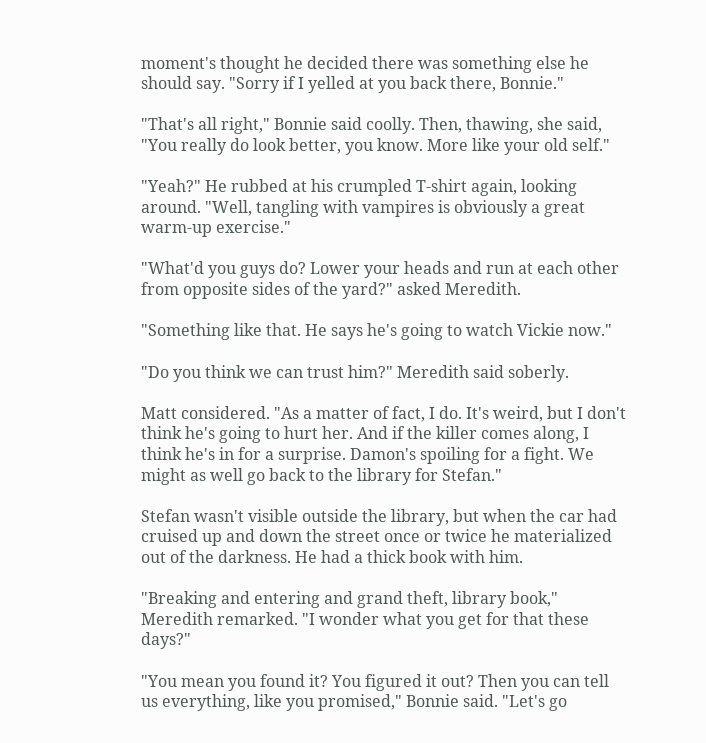moment's thought he decided there was something else he should say. "Sorry if I yelled at you back there, Bonnie."

"That's all right," Bonnie said coolly. Then, thawing, she said, "You really do look better, you know. More like your old self."

"Yeah?" He rubbed at his crumpled T-shirt again, looking around. "Well, tangling with vampires is obviously a great warm-up exercise."

"What'd you guys do? Lower your heads and run at each other from opposite sides of the yard?" asked Meredith.

"Something like that. He says he's going to watch Vickie now."

"Do you think we can trust him?" Meredith said soberly.

Matt considered. "As a matter of fact, I do. It's weird, but I don't think he's going to hurt her. And if the killer comes along, I think he's in for a surprise. Damon's spoiling for a fight. We might as well go back to the library for Stefan."

Stefan wasn't visible outside the library, but when the car had cruised up and down the street once or twice he materialized out of the darkness. He had a thick book with him.

"Breaking and entering and grand theft, library book," Meredith remarked. "I wonder what you get for that these days?"

"You mean you found it? You figured it out? Then you can tell us everything, like you promised," Bonnie said. "Let's go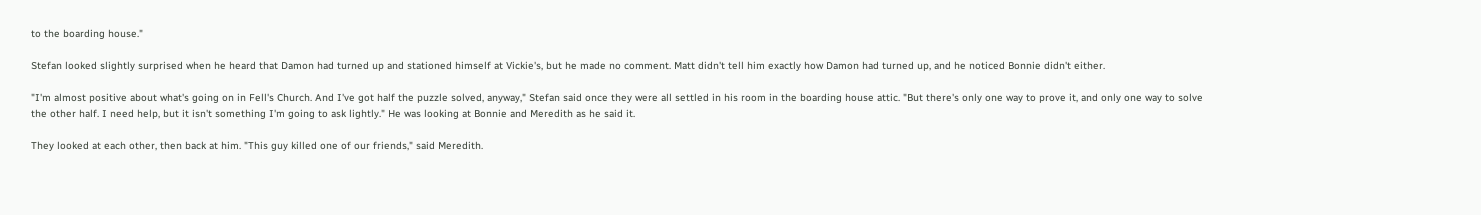to the boarding house."

Stefan looked slightly surprised when he heard that Damon had turned up and stationed himself at Vickie's, but he made no comment. Matt didn't tell him exactly how Damon had turned up, and he noticed Bonnie didn't either.

"I'm almost positive about what's going on in Fell's Church. And I've got half the puzzle solved, anyway," Stefan said once they were all settled in his room in the boarding house attic. "But there's only one way to prove it, and only one way to solve the other half. I need help, but it isn't something I'm going to ask lightly." He was looking at Bonnie and Meredith as he said it.

They looked at each other, then back at him. "This guy killed one of our friends," said Meredith.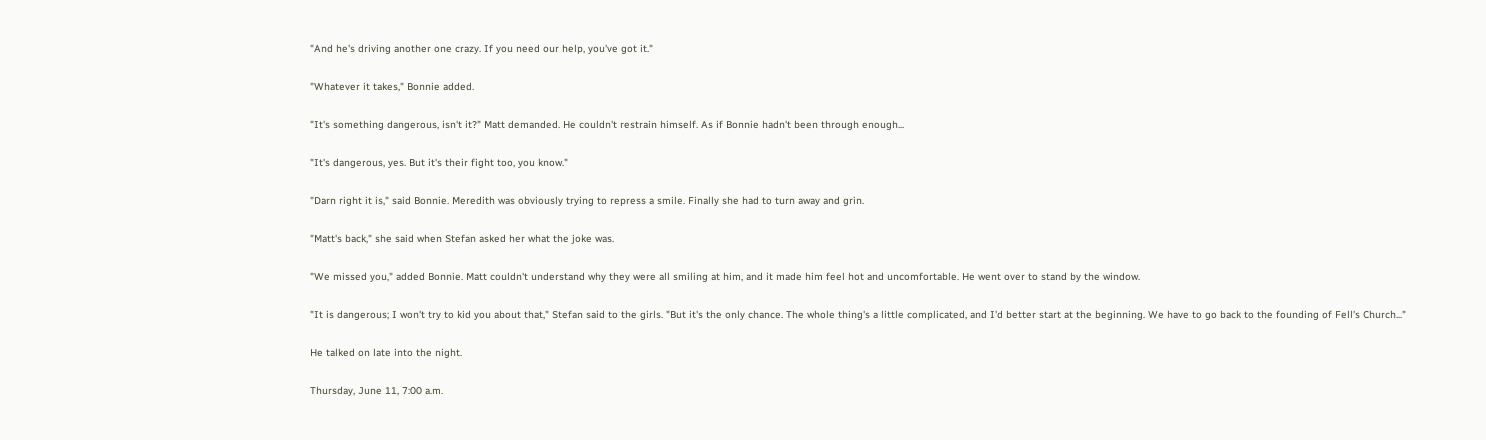"And he's driving another one crazy. If you need our help, you've got it."

"Whatever it takes," Bonnie added.

"It's something dangerous, isn't it?" Matt demanded. He couldn't restrain himself. As if Bonnie hadn't been through enough...

"It's dangerous, yes. But it's their fight too, you know."

"Darn right it is," said Bonnie. Meredith was obviously trying to repress a smile. Finally she had to turn away and grin.

"Matt's back," she said when Stefan asked her what the joke was.

"We missed you," added Bonnie. Matt couldn't understand why they were all smiling at him, and it made him feel hot and uncomfortable. He went over to stand by the window.

"It is dangerous; I won't try to kid you about that," Stefan said to the girls. "But it's the only chance. The whole thing's a little complicated, and I'd better start at the beginning. We have to go back to the founding of Fell's Church..."

He talked on late into the night.

Thursday, June 11, 7:00 a.m.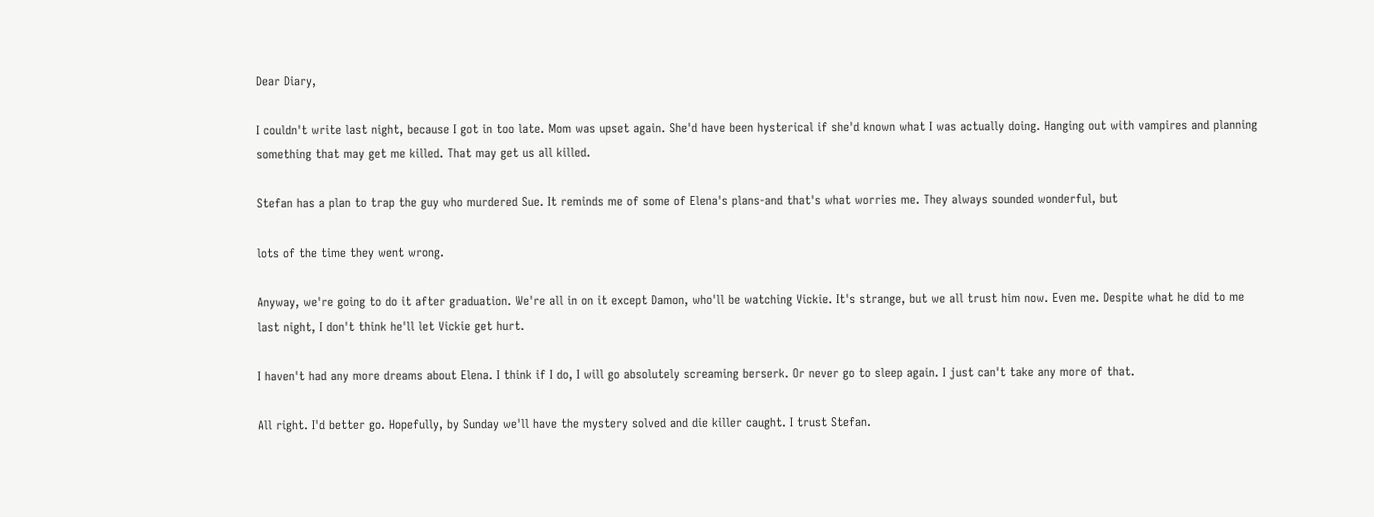Dear Diary,

I couldn't write last night, because I got in too late. Mom was upset again. She'd have been hysterical if she'd known what I was actually doing. Hanging out with vampires and planning something that may get me killed. That may get us all killed.

Stefan has a plan to trap the guy who murdered Sue. It reminds me of some of Elena's plans-and that's what worries me. They always sounded wonderful, but

lots of the time they went wrong.

Anyway, we're going to do it after graduation. We're all in on it except Damon, who'll be watching Vickie. It's strange, but we all trust him now. Even me. Despite what he did to me last night, I don't think he'll let Vickie get hurt.

I haven't had any more dreams about Elena. I think if I do, I will go absolutely screaming berserk. Or never go to sleep again. I just can't take any more of that.

All right. I'd better go. Hopefully, by Sunday we'll have the mystery solved and die killer caught. I trust Stefan.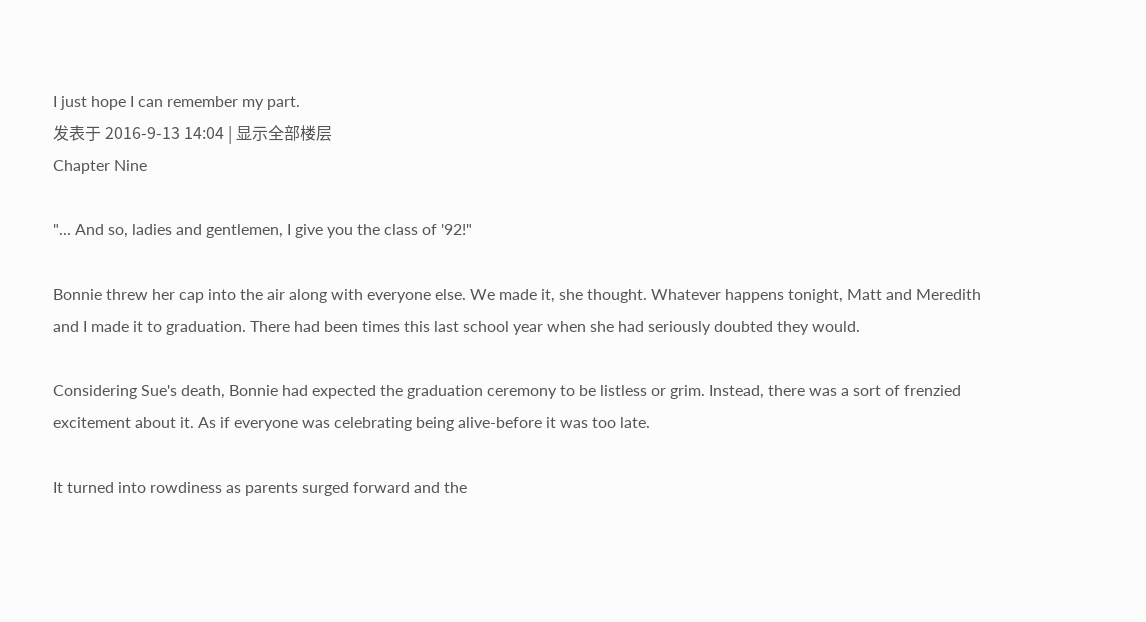I just hope I can remember my part.
发表于 2016-9-13 14:04 | 显示全部楼层
Chapter Nine

"... And so, ladies and gentlemen, I give you the class of '92!"

Bonnie threw her cap into the air along with everyone else. We made it, she thought. Whatever happens tonight, Matt and Meredith and I made it to graduation. There had been times this last school year when she had seriously doubted they would.

Considering Sue's death, Bonnie had expected the graduation ceremony to be listless or grim. Instead, there was a sort of frenzied excitement about it. As if everyone was celebrating being alive-before it was too late.

It turned into rowdiness as parents surged forward and the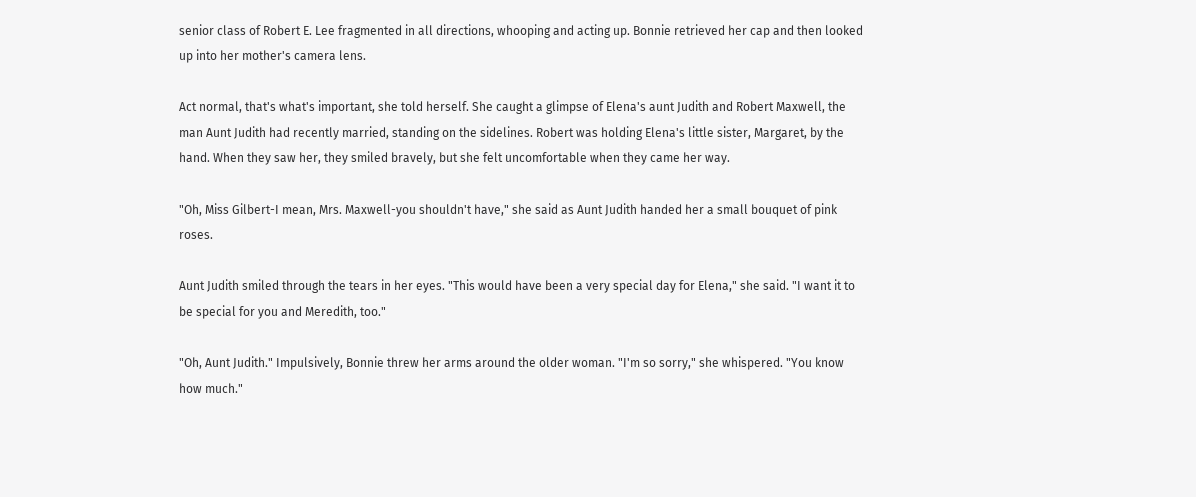senior class of Robert E. Lee fragmented in all directions, whooping and acting up. Bonnie retrieved her cap and then looked up into her mother's camera lens.

Act normal, that's what's important, she told herself. She caught a glimpse of Elena's aunt Judith and Robert Maxwell, the man Aunt Judith had recently married, standing on the sidelines. Robert was holding Elena's little sister, Margaret, by the hand. When they saw her, they smiled bravely, but she felt uncomfortable when they came her way.

"Oh, Miss Gilbert-I mean, Mrs. Maxwell-you shouldn't have," she said as Aunt Judith handed her a small bouquet of pink roses.

Aunt Judith smiled through the tears in her eyes. "This would have been a very special day for Elena," she said. "I want it to be special for you and Meredith, too."

"Oh, Aunt Judith." Impulsively, Bonnie threw her arms around the older woman. "I'm so sorry," she whispered. "You know how much."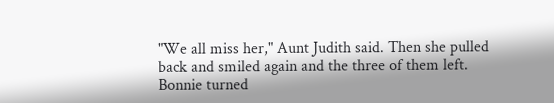"We all miss her," Aunt Judith said. Then she pulled back and smiled again and the three of them left. Bonnie turned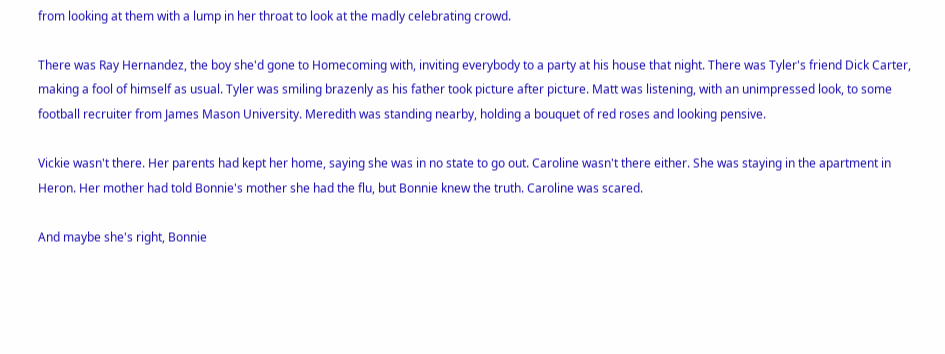from looking at them with a lump in her throat to look at the madly celebrating crowd.

There was Ray Hernandez, the boy she'd gone to Homecoming with, inviting everybody to a party at his house that night. There was Tyler's friend Dick Carter, making a fool of himself as usual. Tyler was smiling brazenly as his father took picture after picture. Matt was listening, with an unimpressed look, to some football recruiter from James Mason University. Meredith was standing nearby, holding a bouquet of red roses and looking pensive.

Vickie wasn't there. Her parents had kept her home, saying she was in no state to go out. Caroline wasn't there either. She was staying in the apartment in Heron. Her mother had told Bonnie's mother she had the flu, but Bonnie knew the truth. Caroline was scared.

And maybe she's right, Bonnie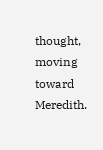thought, moving toward Meredith.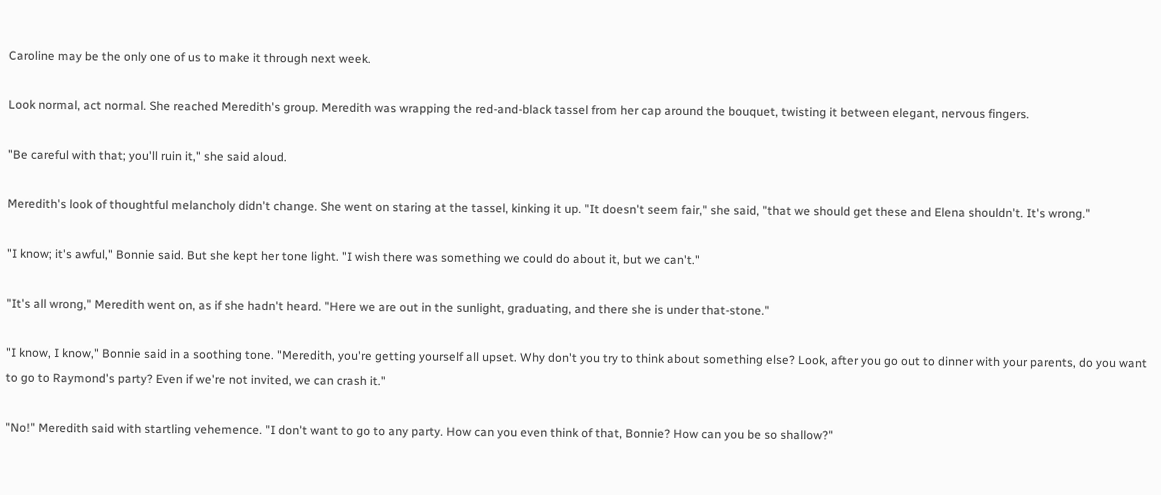Caroline may be the only one of us to make it through next week.

Look normal, act normal. She reached Meredith's group. Meredith was wrapping the red-and-black tassel from her cap around the bouquet, twisting it between elegant, nervous fingers.

"Be careful with that; you'll ruin it," she said aloud.

Meredith's look of thoughtful melancholy didn't change. She went on staring at the tassel, kinking it up. "It doesn't seem fair," she said, "that we should get these and Elena shouldn't. It's wrong."

"I know; it's awful," Bonnie said. But she kept her tone light. "I wish there was something we could do about it, but we can't."

"It's all wrong," Meredith went on, as if she hadn't heard. "Here we are out in the sunlight, graduating, and there she is under that-stone."

"I know, I know," Bonnie said in a soothing tone. "Meredith, you're getting yourself all upset. Why don't you try to think about something else? Look, after you go out to dinner with your parents, do you want to go to Raymond's party? Even if we're not invited, we can crash it."

"No!" Meredith said with startling vehemence. "I don't want to go to any party. How can you even think of that, Bonnie? How can you be so shallow?"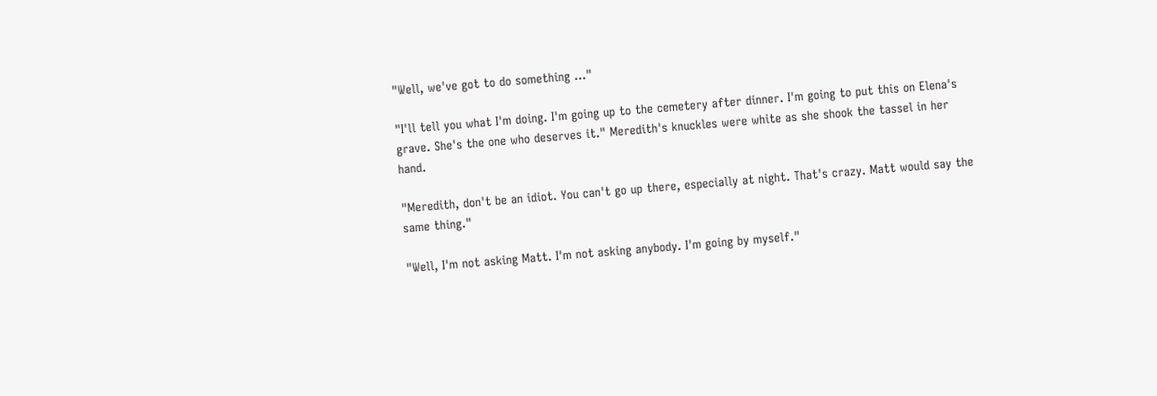"Well, we've got to do something ..."

"I'll tell you what I'm doing. I'm going up to the cemetery after dinner. I'm going to put this on Elena's grave. She's the one who deserves it." Meredith's knuckles were white as she shook the tassel in her hand.

"Meredith, don't be an idiot. You can't go up there, especially at night. That's crazy. Matt would say the same thing."

"Well, I'm not asking Matt. I'm not asking anybody. I'm going by myself."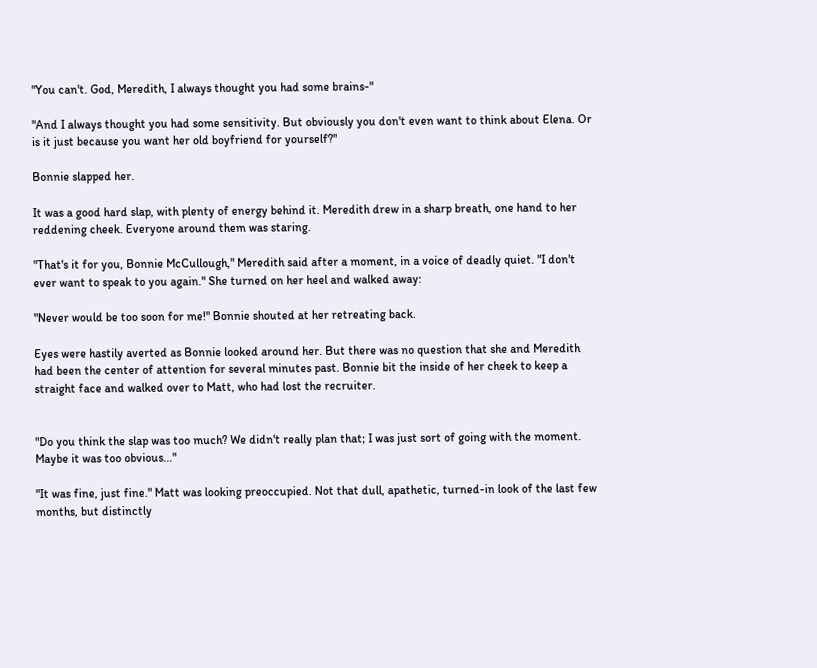"You can't. God, Meredith, I always thought you had some brains-"

"And I always thought you had some sensitivity. But obviously you don't even want to think about Elena. Or is it just because you want her old boyfriend for yourself?"

Bonnie slapped her.

It was a good hard slap, with plenty of energy behind it. Meredith drew in a sharp breath, one hand to her reddening cheek. Everyone around them was staring.

"That's it for you, Bonnie McCullough," Meredith said after a moment, in a voice of deadly quiet. "I don't ever want to speak to you again." She turned on her heel and walked away:

"Never would be too soon for me!" Bonnie shouted at her retreating back.

Eyes were hastily averted as Bonnie looked around her. But there was no question that she and Meredith had been the center of attention for several minutes past. Bonnie bit the inside of her cheek to keep a straight face and walked over to Matt, who had lost the recruiter.


"Do you think the slap was too much? We didn't really plan that; I was just sort of going with the moment. Maybe it was too obvious..."

"It was fine, just fine." Matt was looking preoccupied. Not that dull, apathetic, turned-in look of the last few months, but distinctly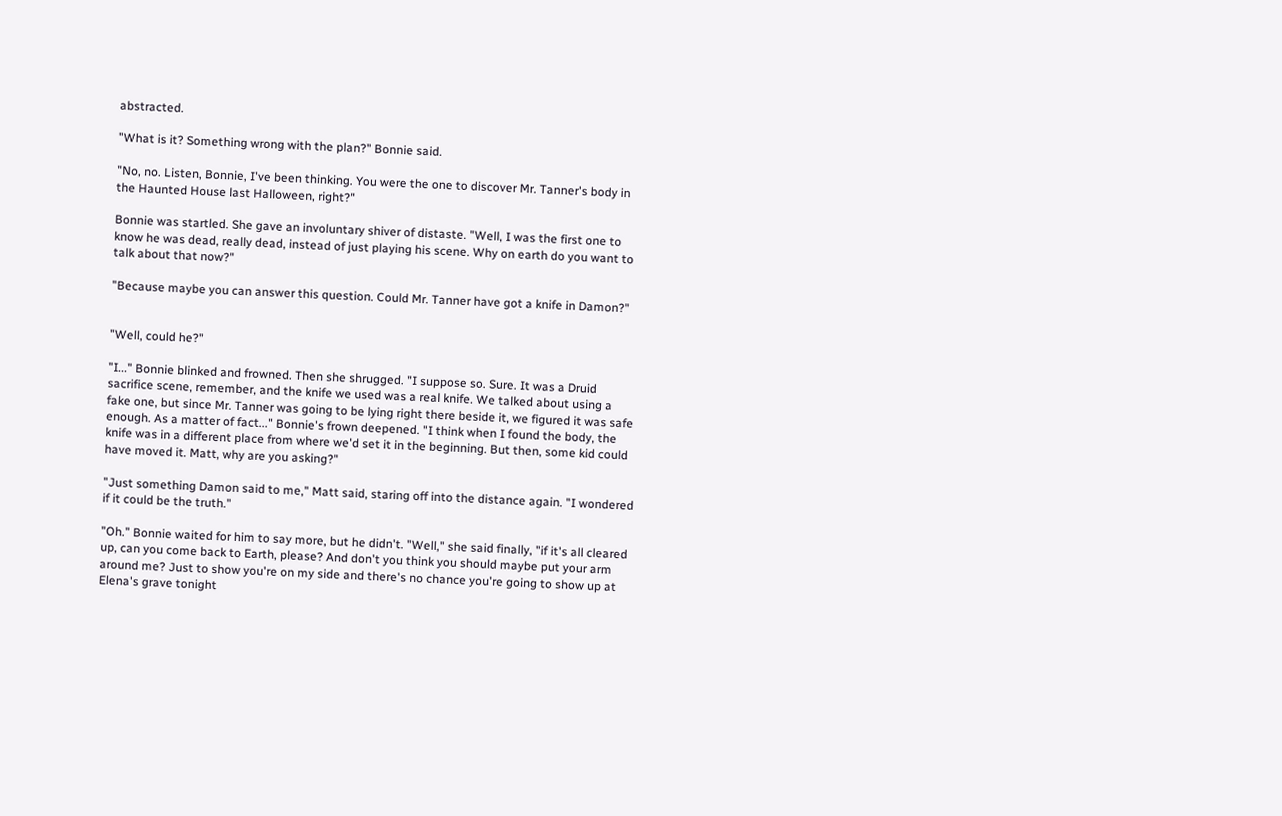abstracted.

"What is it? Something wrong with the plan?" Bonnie said.

"No, no. Listen, Bonnie, I've been thinking. You were the one to discover Mr. Tanner's body in the Haunted House last Halloween, right?"

Bonnie was startled. She gave an involuntary shiver of distaste. "Well, I was the first one to know he was dead, really dead, instead of just playing his scene. Why on earth do you want to talk about that now?"

"Because maybe you can answer this question. Could Mr. Tanner have got a knife in Damon?"


"Well, could he?"

"I..." Bonnie blinked and frowned. Then she shrugged. "I suppose so. Sure. It was a Druid sacrifice scene, remember, and the knife we used was a real knife. We talked about using a fake one, but since Mr. Tanner was going to be lying right there beside it, we figured it was safe enough. As a matter of fact..." Bonnie's frown deepened. "I think when I found the body, the knife was in a different place from where we'd set it in the beginning. But then, some kid could have moved it. Matt, why are you asking?"

"Just something Damon said to me," Matt said, staring off into the distance again. "I wondered if it could be the truth."

"Oh." Bonnie waited for him to say more, but he didn't. "Well," she said finally, "if it's all cleared up, can you come back to Earth, please? And don't you think you should maybe put your arm around me? Just to show you're on my side and there's no chance you're going to show up at Elena's grave tonight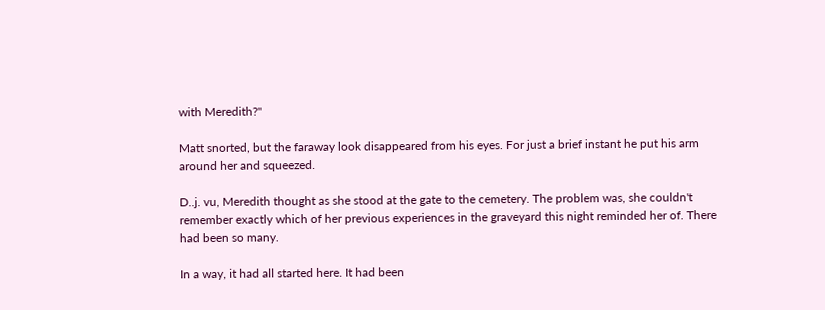with Meredith?"

Matt snorted, but the faraway look disappeared from his eyes. For just a brief instant he put his arm around her and squeezed.

D..j. vu, Meredith thought as she stood at the gate to the cemetery. The problem was, she couldn't remember exactly which of her previous experiences in the graveyard this night reminded her of. There had been so many.

In a way, it had all started here. It had been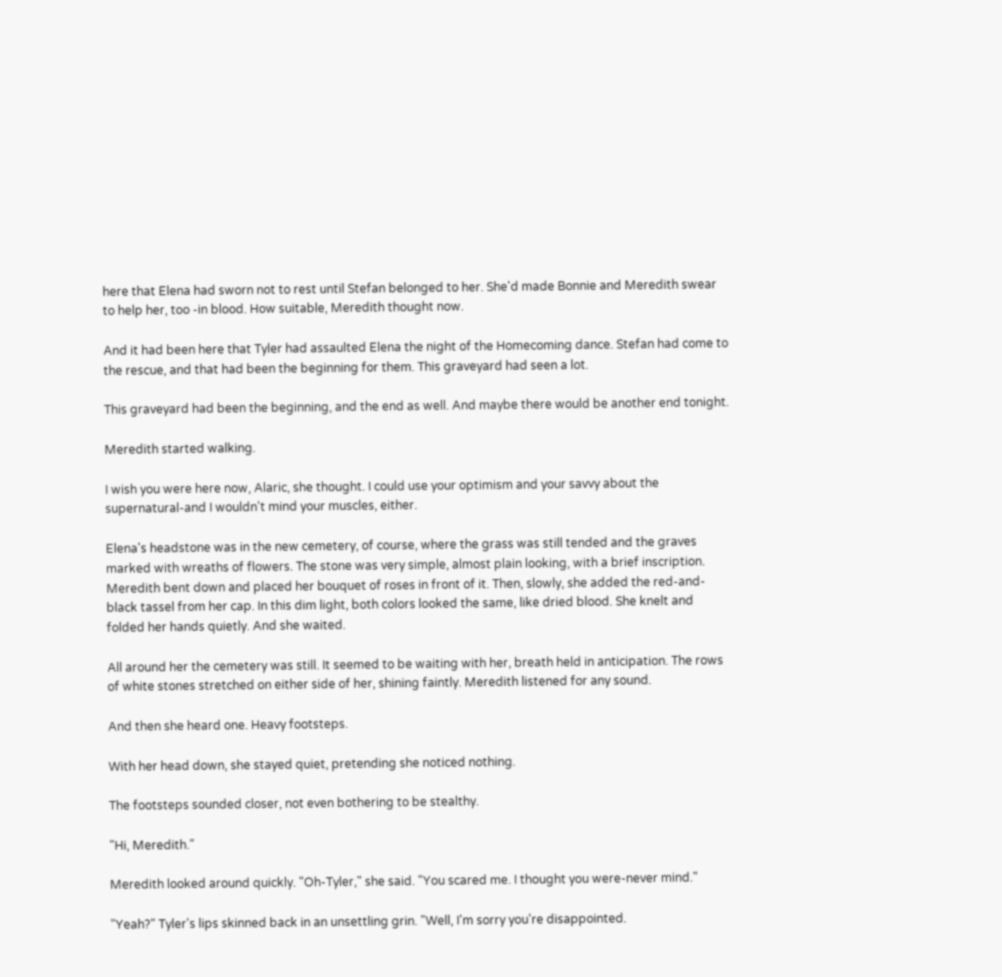here that Elena had sworn not to rest until Stefan belonged to her. She'd made Bonnie and Meredith swear to help her, too -in blood. How suitable, Meredith thought now.

And it had been here that Tyler had assaulted Elena the night of the Homecoming dance. Stefan had come to the rescue, and that had been the beginning for them. This graveyard had seen a lot.

This graveyard had been the beginning, and the end as well. And maybe there would be another end tonight.

Meredith started walking.

I wish you were here now, Alaric, she thought. I could use your optimism and your savvy about the supernatural-and I wouldn't mind your muscles, either.

Elena's headstone was in the new cemetery, of course, where the grass was still tended and the graves marked with wreaths of flowers. The stone was very simple, almost plain looking, with a brief inscription. Meredith bent down and placed her bouquet of roses in front of it. Then, slowly, she added the red-and-black tassel from her cap. In this dim light, both colors looked the same, like dried blood. She knelt and folded her hands quietly. And she waited.

All around her the cemetery was still. It seemed to be waiting with her, breath held in anticipation. The rows of white stones stretched on either side of her, shining faintly. Meredith listened for any sound.

And then she heard one. Heavy footsteps.

With her head down, she stayed quiet, pretending she noticed nothing.

The footsteps sounded closer, not even bothering to be stealthy.

"Hi, Meredith."

Meredith looked around quickly. "Oh-Tyler," she said. "You scared me. I thought you were-never mind."

"Yeah?" Tyler's lips skinned back in an unsettling grin. "Well, I'm sorry you're disappointed.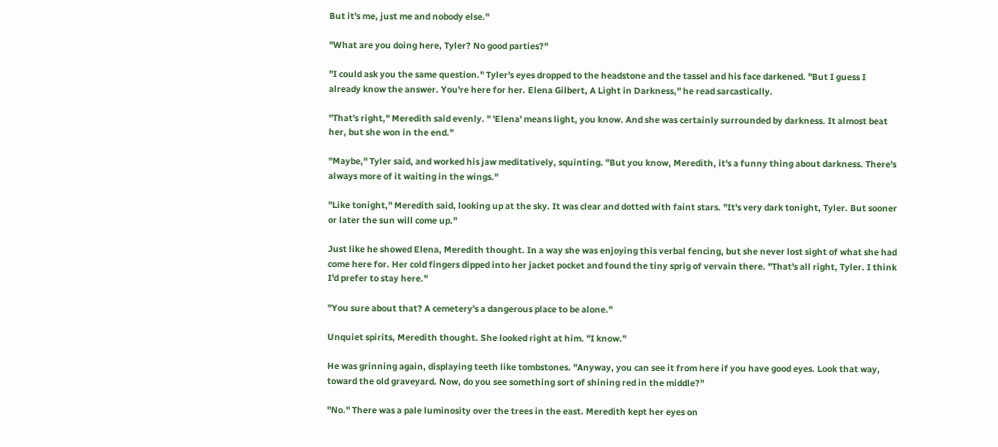But it's me, just me and nobody else."

"What are you doing here, Tyler? No good parties?"

"I could ask you the same question." Tyler's eyes dropped to the headstone and the tassel and his face darkened. "But I guess I already know the answer. You're here for her. Elena Gilbert, A Light in Darkness," he read sarcastically.

"That's right," Meredith said evenly. " 'Elena' means light, you know. And she was certainly surrounded by darkness. It almost beat her, but she won in the end."

"Maybe," Tyler said, and worked his jaw meditatively, squinting. "But you know, Meredith, it's a funny thing about darkness. There's always more of it waiting in the wings."

"Like tonight," Meredith said, looking up at the sky. It was clear and dotted with faint stars. "It's very dark tonight, Tyler. But sooner or later the sun will come up."

Just like he showed Elena, Meredith thought. In a way she was enjoying this verbal fencing, but she never lost sight of what she had come here for. Her cold fingers dipped into her jacket pocket and found the tiny sprig of vervain there. "That's all right, Tyler. I think I'd prefer to stay here."

"You sure about that? A cemetery's a dangerous place to be alone."

Unquiet spirits, Meredith thought. She looked right at him. "I know."

He was grinning again, displaying teeth like tombstones. "Anyway, you can see it from here if you have good eyes. Look that way, toward the old graveyard. Now, do you see something sort of shining red in the middle?"

"No." There was a pale luminosity over the trees in the east. Meredith kept her eyes on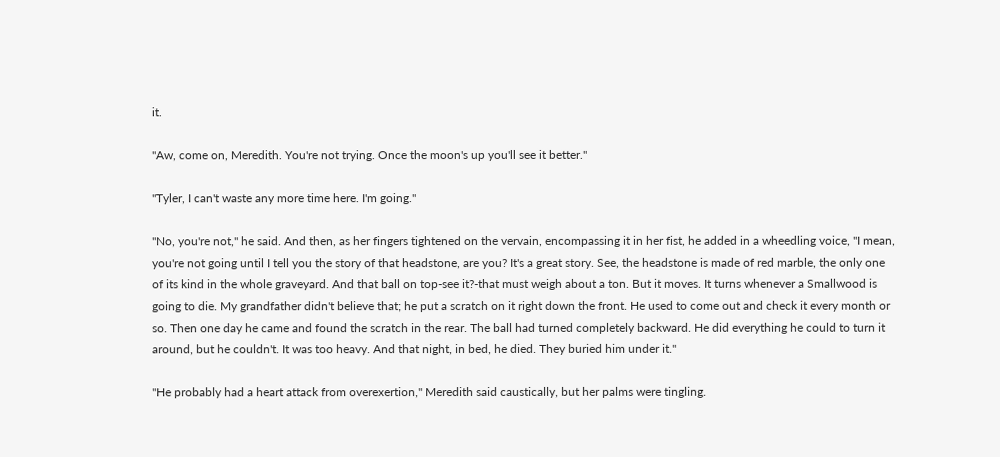it.

"Aw, come on, Meredith. You're not trying. Once the moon's up you'll see it better."

"Tyler, I can't waste any more time here. I'm going."

"No, you're not," he said. And then, as her fingers tightened on the vervain, encompassing it in her fist, he added in a wheedling voice, "I mean, you're not going until I tell you the story of that headstone, are you? It's a great story. See, the headstone is made of red marble, the only one of its kind in the whole graveyard. And that ball on top-see it?-that must weigh about a ton. But it moves. It turns whenever a Smallwood is going to die. My grandfather didn't believe that; he put a scratch on it right down the front. He used to come out and check it every month or so. Then one day he came and found the scratch in the rear. The ball had turned completely backward. He did everything he could to turn it around, but he couldn't. It was too heavy. And that night, in bed, he died. They buried him under it."

"He probably had a heart attack from overexertion," Meredith said caustically, but her palms were tingling.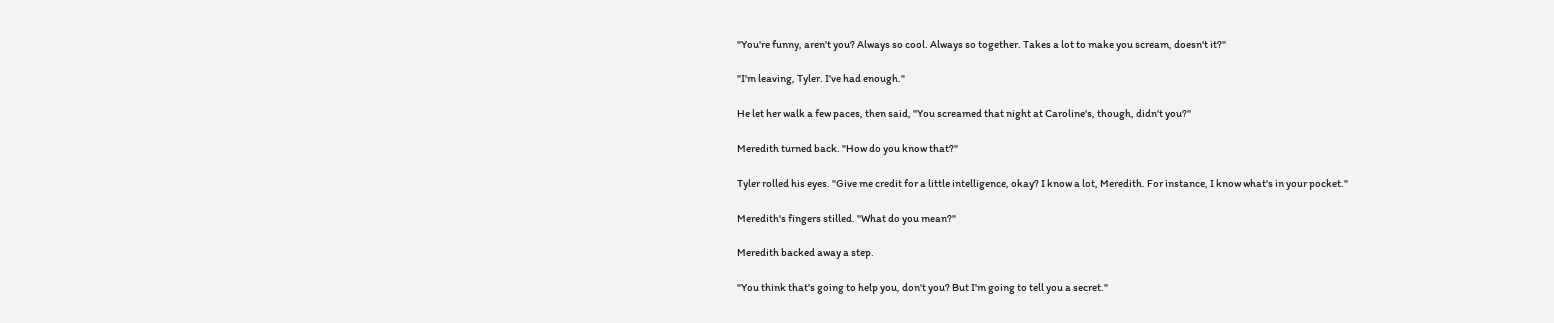"You're funny, aren't you? Always so cool. Always so together. Takes a lot to make you scream, doesn't it?"

"I'm leaving, Tyler. I've had enough."

He let her walk a few paces, then said, "You screamed that night at Caroline's, though, didn't you?"

Meredith turned back. "How do you know that?"

Tyler rolled his eyes. "Give me credit for a little intelligence, okay? I know a lot, Meredith. For instance, I know what's in your pocket."

Meredith's fingers stilled. "What do you mean?"

Meredith backed away a step.

"You think that's going to help you, don't you? But I'm going to tell you a secret."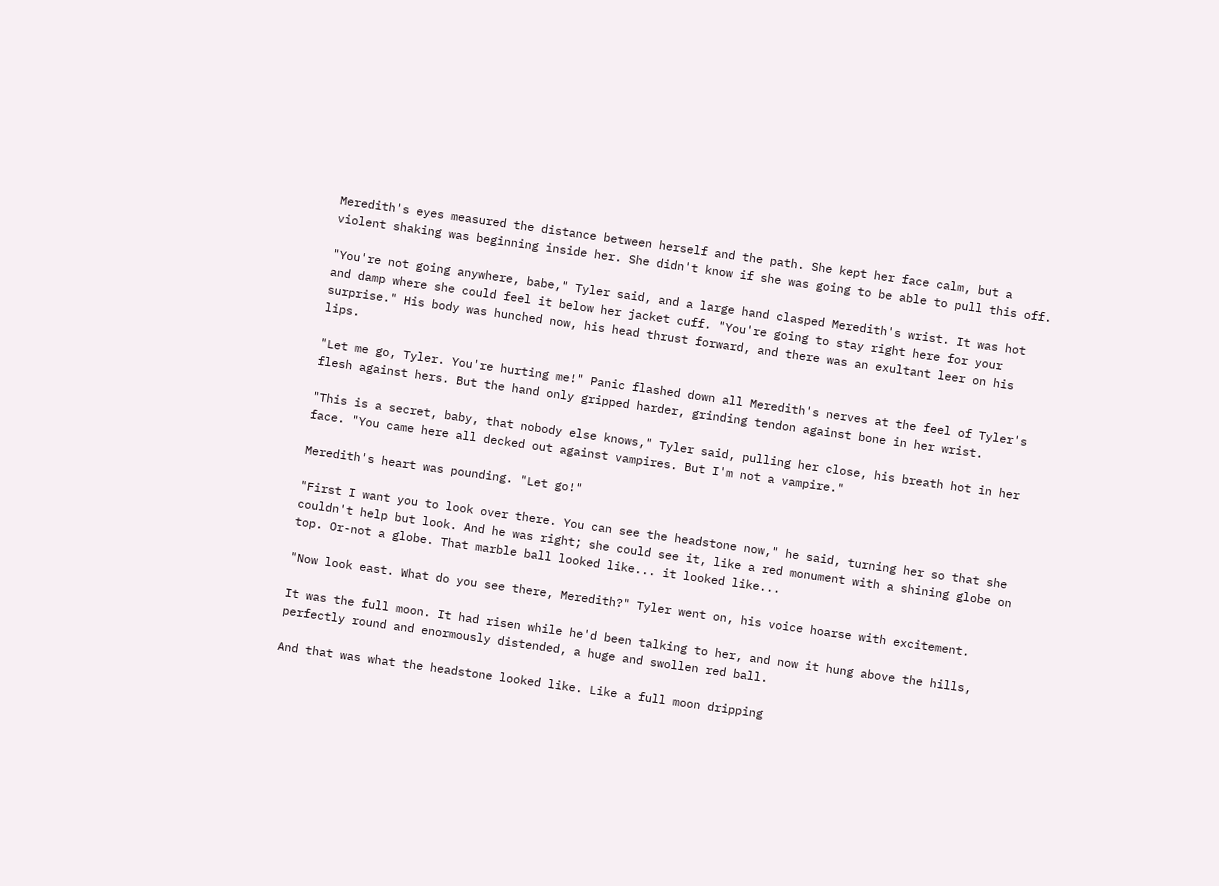Meredith's eyes measured the distance between herself and the path. She kept her face calm, but a violent shaking was beginning inside her. She didn't know if she was going to be able to pull this off.

"You're not going anywhere, babe," Tyler said, and a large hand clasped Meredith's wrist. It was hot and damp where she could feel it below her jacket cuff. "You're going to stay right here for your surprise." His body was hunched now, his head thrust forward, and there was an exultant leer on his lips.

"Let me go, Tyler. You're hurting me!" Panic flashed down all Meredith's nerves at the feel of Tyler's flesh against hers. But the hand only gripped harder, grinding tendon against bone in her wrist.

"This is a secret, baby, that nobody else knows," Tyler said, pulling her close, his breath hot in her face. "You came here all decked out against vampires. But I'm not a vampire."

Meredith's heart was pounding. "Let go!"

"First I want you to look over there. You can see the headstone now," he said, turning her so that she couldn't help but look. And he was right; she could see it, like a red monument with a shining globe on top. Or-not a globe. That marble ball looked like... it looked like...

"Now look east. What do you see there, Meredith?" Tyler went on, his voice hoarse with excitement.

It was the full moon. It had risen while he'd been talking to her, and now it hung above the hills, perfectly round and enormously distended, a huge and swollen red ball.

And that was what the headstone looked like. Like a full moon dripping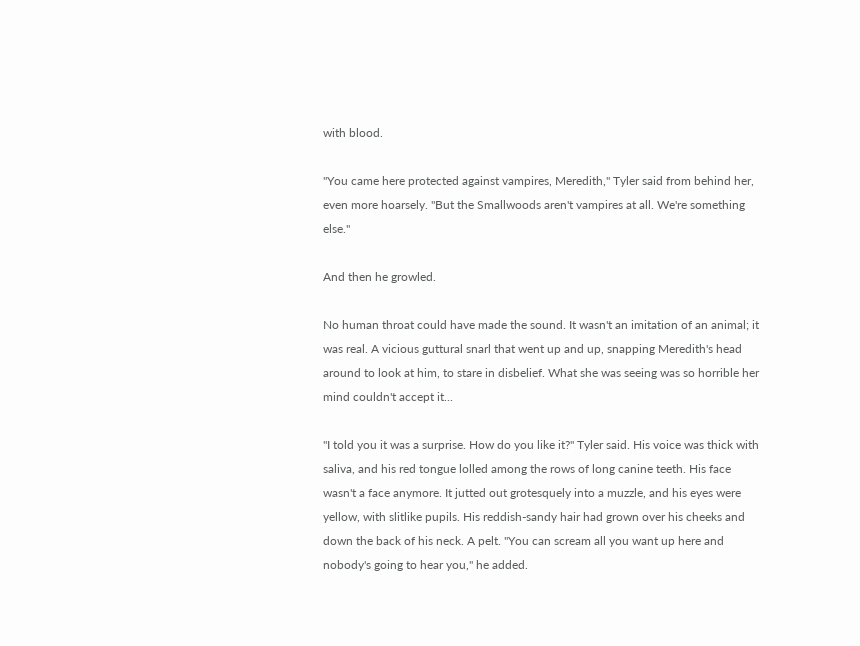with blood.

"You came here protected against vampires, Meredith," Tyler said from behind her, even more hoarsely. "But the Smallwoods aren't vampires at all. We're something else."

And then he growled.

No human throat could have made the sound. It wasn't an imitation of an animal; it was real. A vicious guttural snarl that went up and up, snapping Meredith's head around to look at him, to stare in disbelief. What she was seeing was so horrible her mind couldn't accept it...

"I told you it was a surprise. How do you like it?" Tyler said. His voice was thick with saliva, and his red tongue lolled among the rows of long canine teeth. His face wasn't a face anymore. It jutted out grotesquely into a muzzle, and his eyes were yellow, with slitlike pupils. His reddish-sandy hair had grown over his cheeks and down the back of his neck. A pelt. "You can scream all you want up here and nobody's going to hear you," he added.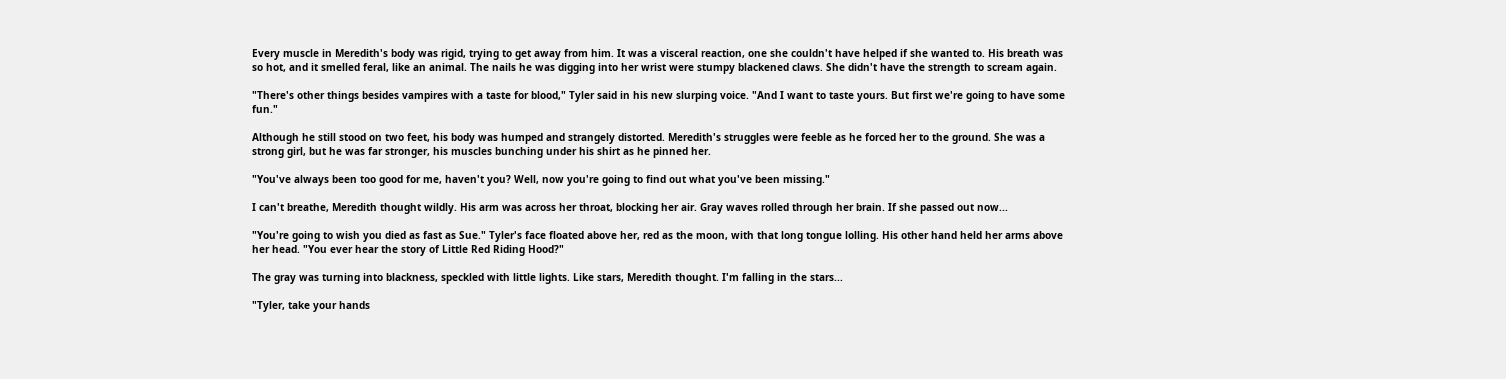Every muscle in Meredith's body was rigid, trying to get away from him. It was a visceral reaction, one she couldn't have helped if she wanted to. His breath was so hot, and it smelled feral, like an animal. The nails he was digging into her wrist were stumpy blackened claws. She didn't have the strength to scream again.

"There's other things besides vampires with a taste for blood," Tyler said in his new slurping voice. "And I want to taste yours. But first we're going to have some fun."

Although he still stood on two feet, his body was humped and strangely distorted. Meredith's struggles were feeble as he forced her to the ground. She was a strong girl, but he was far stronger, his muscles bunching under his shirt as he pinned her.

"You've always been too good for me, haven't you? Well, now you're going to find out what you've been missing."

I can't breathe, Meredith thought wildly. His arm was across her throat, blocking her air. Gray waves rolled through her brain. If she passed out now...

"You're going to wish you died as fast as Sue." Tyler's face floated above her, red as the moon, with that long tongue lolling. His other hand held her arms above her head. "You ever hear the story of Little Red Riding Hood?"

The gray was turning into blackness, speckled with little lights. Like stars, Meredith thought. I'm falling in the stars...

"Tyler, take your hands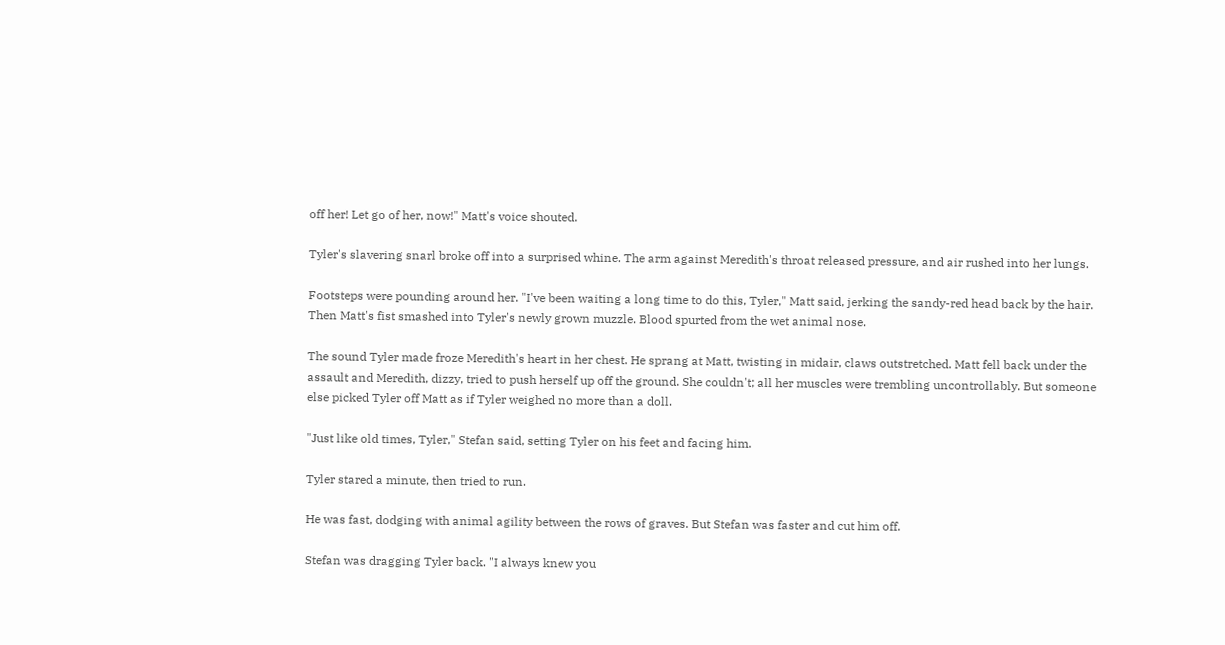off her! Let go of her, now!" Matt's voice shouted.

Tyler's slavering snarl broke off into a surprised whine. The arm against Meredith's throat released pressure, and air rushed into her lungs.

Footsteps were pounding around her. "I've been waiting a long time to do this, Tyler," Matt said, jerking the sandy-red head back by the hair. Then Matt's fist smashed into Tyler's newly grown muzzle. Blood spurted from the wet animal nose.

The sound Tyler made froze Meredith's heart in her chest. He sprang at Matt, twisting in midair, claws outstretched. Matt fell back under the assault and Meredith, dizzy, tried to push herself up off the ground. She couldn't; all her muscles were trembling uncontrollably. But someone else picked Tyler off Matt as if Tyler weighed no more than a doll.

"Just like old times, Tyler," Stefan said, setting Tyler on his feet and facing him.

Tyler stared a minute, then tried to run.

He was fast, dodging with animal agility between the rows of graves. But Stefan was faster and cut him off.

Stefan was dragging Tyler back. "I always knew you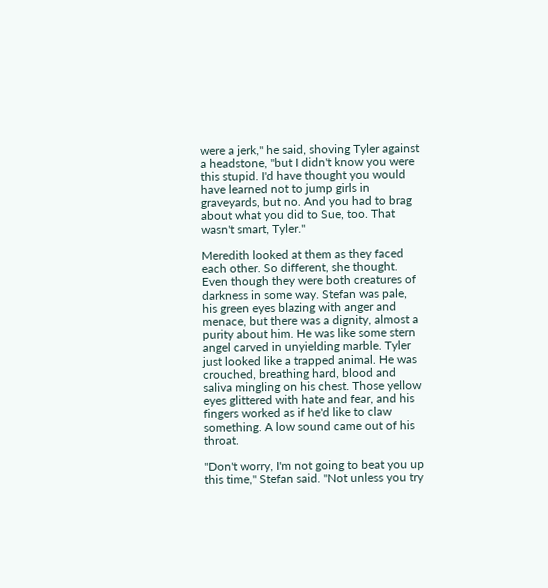were a jerk," he said, shoving Tyler against a headstone, "but I didn't know you were this stupid. I'd have thought you would have learned not to jump girls in graveyards, but no. And you had to brag about what you did to Sue, too. That wasn't smart, Tyler."

Meredith looked at them as they faced each other. So different, she thought. Even though they were both creatures of darkness in some way. Stefan was pale, his green eyes blazing with anger and menace, but there was a dignity, almost a purity about him. He was like some stern angel carved in unyielding marble. Tyler just looked like a trapped animal. He was crouched, breathing hard, blood and saliva mingling on his chest. Those yellow eyes glittered with hate and fear, and his fingers worked as if he'd like to claw something. A low sound came out of his throat.

"Don't worry, I'm not going to beat you up this time," Stefan said. "Not unless you try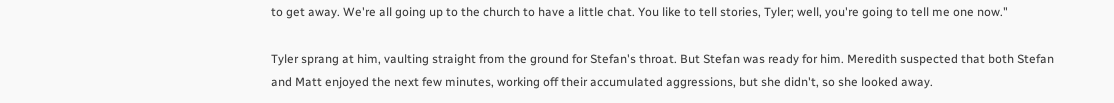to get away. We're all going up to the church to have a little chat. You like to tell stories, Tyler; well, you're going to tell me one now."

Tyler sprang at him, vaulting straight from the ground for Stefan's throat. But Stefan was ready for him. Meredith suspected that both Stefan and Matt enjoyed the next few minutes, working off their accumulated aggressions, but she didn't, so she looked away.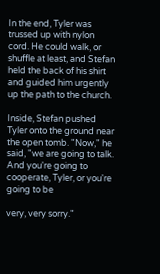In the end, Tyler was trussed up with nylon cord. He could walk, or shuffle at least, and Stefan held the back of his shirt and guided him urgently up the path to the church.

Inside, Stefan pushed Tyler onto the ground near the open tomb. "Now," he said, "we are going to talk. And you're going to cooperate, Tyler, or you're going to be

very, very sorry."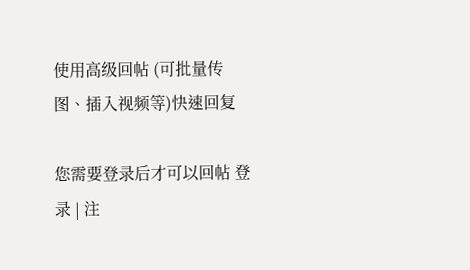使用高级回帖 (可批量传图、插入视频等)快速回复

您需要登录后才可以回帖 登录 | 注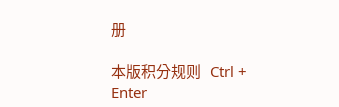册

本版积分规则   Ctrl + Enter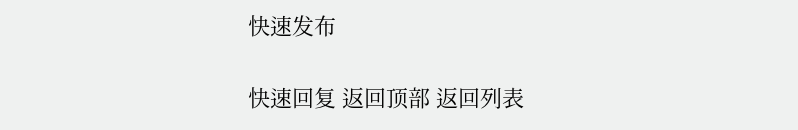快速发布

快速回复 返回顶部 返回列表